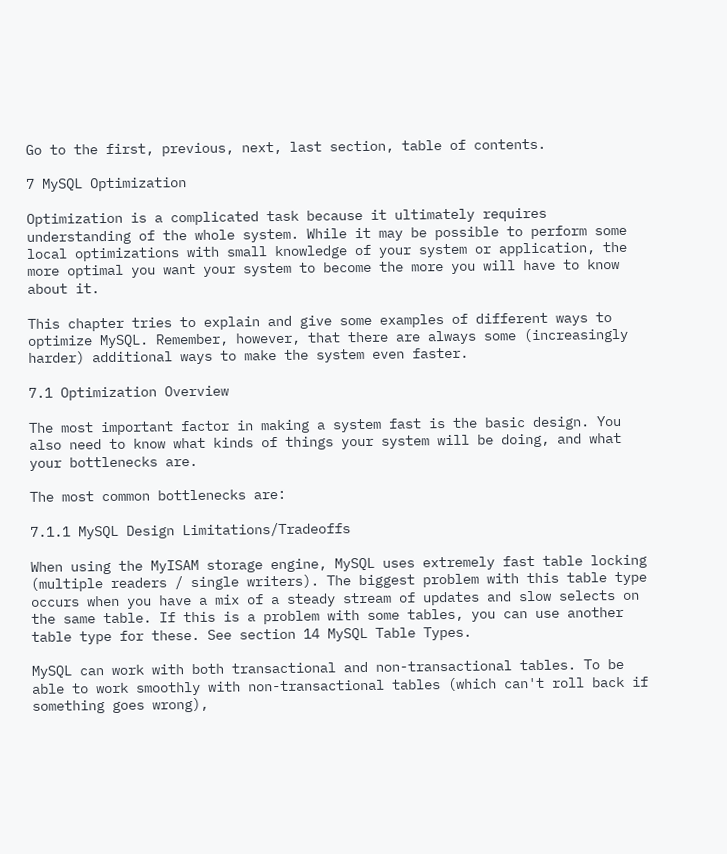Go to the first, previous, next, last section, table of contents.

7 MySQL Optimization

Optimization is a complicated task because it ultimately requires understanding of the whole system. While it may be possible to perform some local optimizations with small knowledge of your system or application, the more optimal you want your system to become the more you will have to know about it.

This chapter tries to explain and give some examples of different ways to optimize MySQL. Remember, however, that there are always some (increasingly harder) additional ways to make the system even faster.

7.1 Optimization Overview

The most important factor in making a system fast is the basic design. You also need to know what kinds of things your system will be doing, and what your bottlenecks are.

The most common bottlenecks are:

7.1.1 MySQL Design Limitations/Tradeoffs

When using the MyISAM storage engine, MySQL uses extremely fast table locking (multiple readers / single writers). The biggest problem with this table type occurs when you have a mix of a steady stream of updates and slow selects on the same table. If this is a problem with some tables, you can use another table type for these. See section 14 MySQL Table Types.

MySQL can work with both transactional and non-transactional tables. To be able to work smoothly with non-transactional tables (which can't roll back if something goes wrong),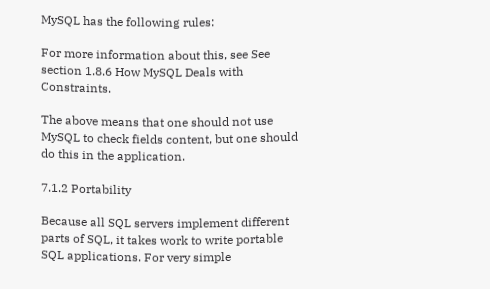MySQL has the following rules:

For more information about this, see See section 1.8.6 How MySQL Deals with Constraints.

The above means that one should not use MySQL to check fields content, but one should do this in the application.

7.1.2 Portability

Because all SQL servers implement different parts of SQL, it takes work to write portable SQL applications. For very simple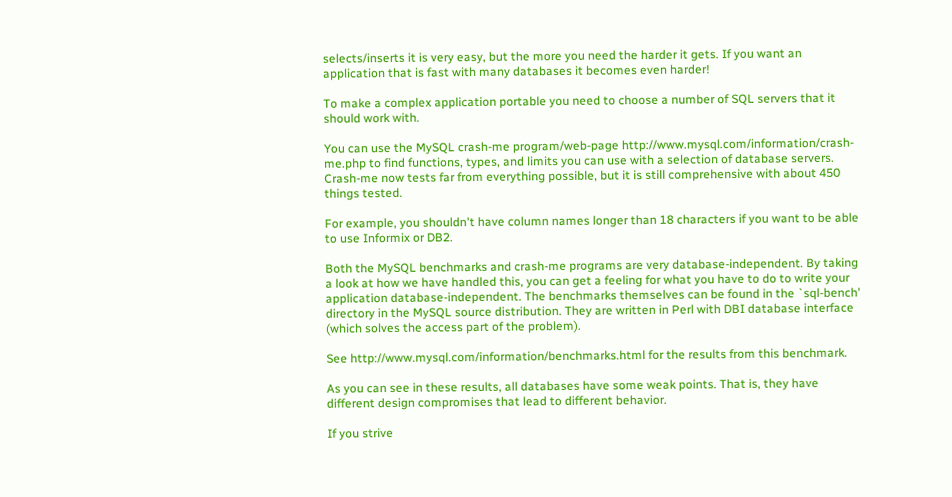selects/inserts it is very easy, but the more you need the harder it gets. If you want an application that is fast with many databases it becomes even harder!

To make a complex application portable you need to choose a number of SQL servers that it should work with.

You can use the MySQL crash-me program/web-page http://www.mysql.com/information/crash-me.php to find functions, types, and limits you can use with a selection of database servers. Crash-me now tests far from everything possible, but it is still comprehensive with about 450 things tested.

For example, you shouldn't have column names longer than 18 characters if you want to be able to use Informix or DB2.

Both the MySQL benchmarks and crash-me programs are very database-independent. By taking a look at how we have handled this, you can get a feeling for what you have to do to write your application database-independent. The benchmarks themselves can be found in the `sql-bench' directory in the MySQL source distribution. They are written in Perl with DBI database interface (which solves the access part of the problem).

See http://www.mysql.com/information/benchmarks.html for the results from this benchmark.

As you can see in these results, all databases have some weak points. That is, they have different design compromises that lead to different behavior.

If you strive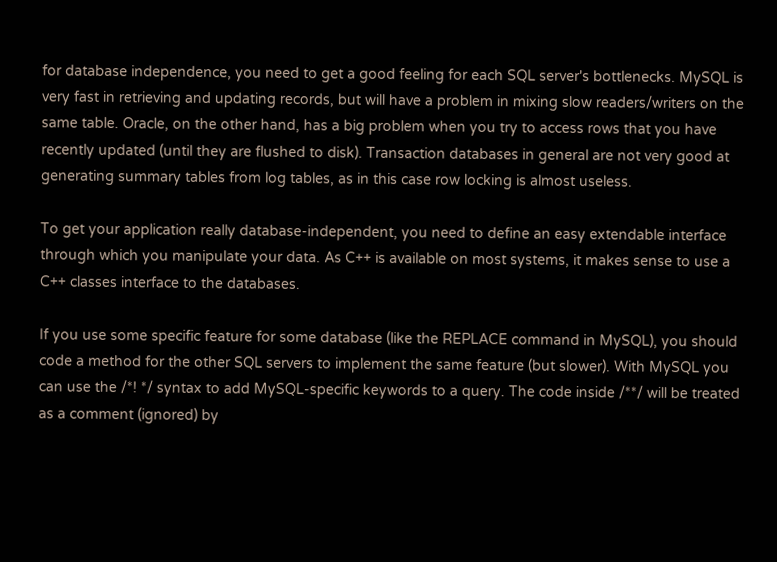for database independence, you need to get a good feeling for each SQL server's bottlenecks. MySQL is very fast in retrieving and updating records, but will have a problem in mixing slow readers/writers on the same table. Oracle, on the other hand, has a big problem when you try to access rows that you have recently updated (until they are flushed to disk). Transaction databases in general are not very good at generating summary tables from log tables, as in this case row locking is almost useless.

To get your application really database-independent, you need to define an easy extendable interface through which you manipulate your data. As C++ is available on most systems, it makes sense to use a C++ classes interface to the databases.

If you use some specific feature for some database (like the REPLACE command in MySQL), you should code a method for the other SQL servers to implement the same feature (but slower). With MySQL you can use the /*! */ syntax to add MySQL-specific keywords to a query. The code inside /**/ will be treated as a comment (ignored) by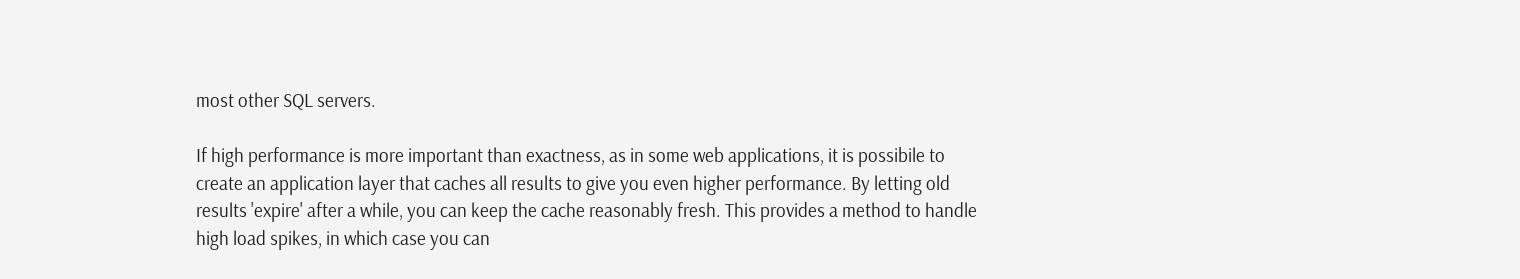most other SQL servers.

If high performance is more important than exactness, as in some web applications, it is possibile to create an application layer that caches all results to give you even higher performance. By letting old results 'expire' after a while, you can keep the cache reasonably fresh. This provides a method to handle high load spikes, in which case you can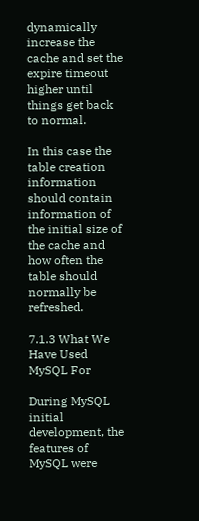dynamically increase the cache and set the expire timeout higher until things get back to normal.

In this case the table creation information should contain information of the initial size of the cache and how often the table should normally be refreshed.

7.1.3 What We Have Used MySQL For

During MySQL initial development, the features of MySQL were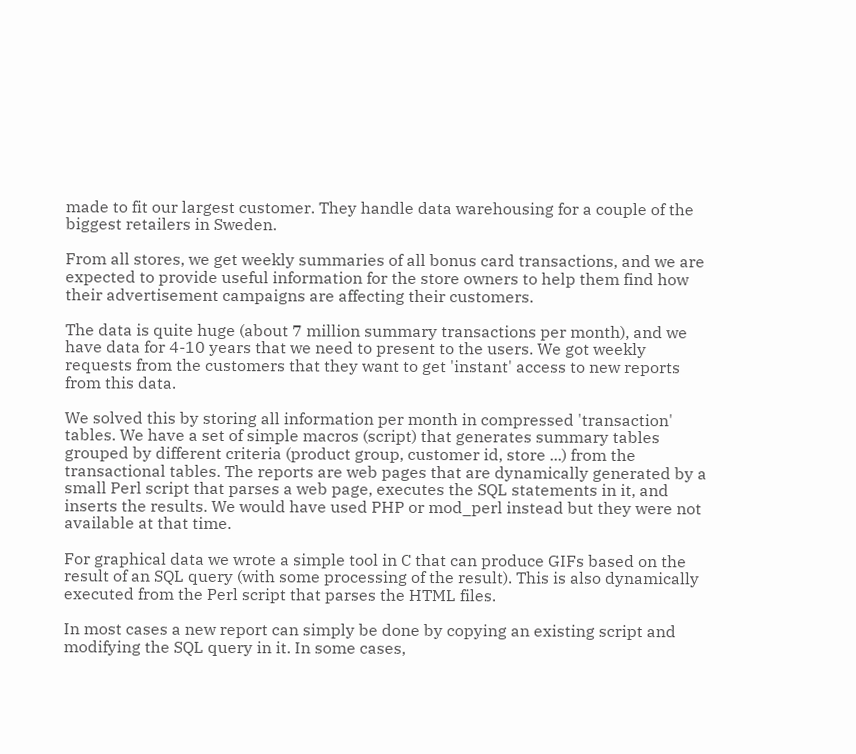made to fit our largest customer. They handle data warehousing for a couple of the biggest retailers in Sweden.

From all stores, we get weekly summaries of all bonus card transactions, and we are expected to provide useful information for the store owners to help them find how their advertisement campaigns are affecting their customers.

The data is quite huge (about 7 million summary transactions per month), and we have data for 4-10 years that we need to present to the users. We got weekly requests from the customers that they want to get 'instant' access to new reports from this data.

We solved this by storing all information per month in compressed 'transaction' tables. We have a set of simple macros (script) that generates summary tables grouped by different criteria (product group, customer id, store ...) from the transactional tables. The reports are web pages that are dynamically generated by a small Perl script that parses a web page, executes the SQL statements in it, and inserts the results. We would have used PHP or mod_perl instead but they were not available at that time.

For graphical data we wrote a simple tool in C that can produce GIFs based on the result of an SQL query (with some processing of the result). This is also dynamically executed from the Perl script that parses the HTML files.

In most cases a new report can simply be done by copying an existing script and modifying the SQL query in it. In some cases,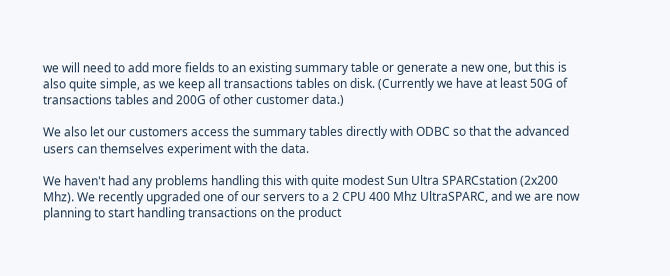we will need to add more fields to an existing summary table or generate a new one, but this is also quite simple, as we keep all transactions tables on disk. (Currently we have at least 50G of transactions tables and 200G of other customer data.)

We also let our customers access the summary tables directly with ODBC so that the advanced users can themselves experiment with the data.

We haven't had any problems handling this with quite modest Sun Ultra SPARCstation (2x200 Mhz). We recently upgraded one of our servers to a 2 CPU 400 Mhz UltraSPARC, and we are now planning to start handling transactions on the product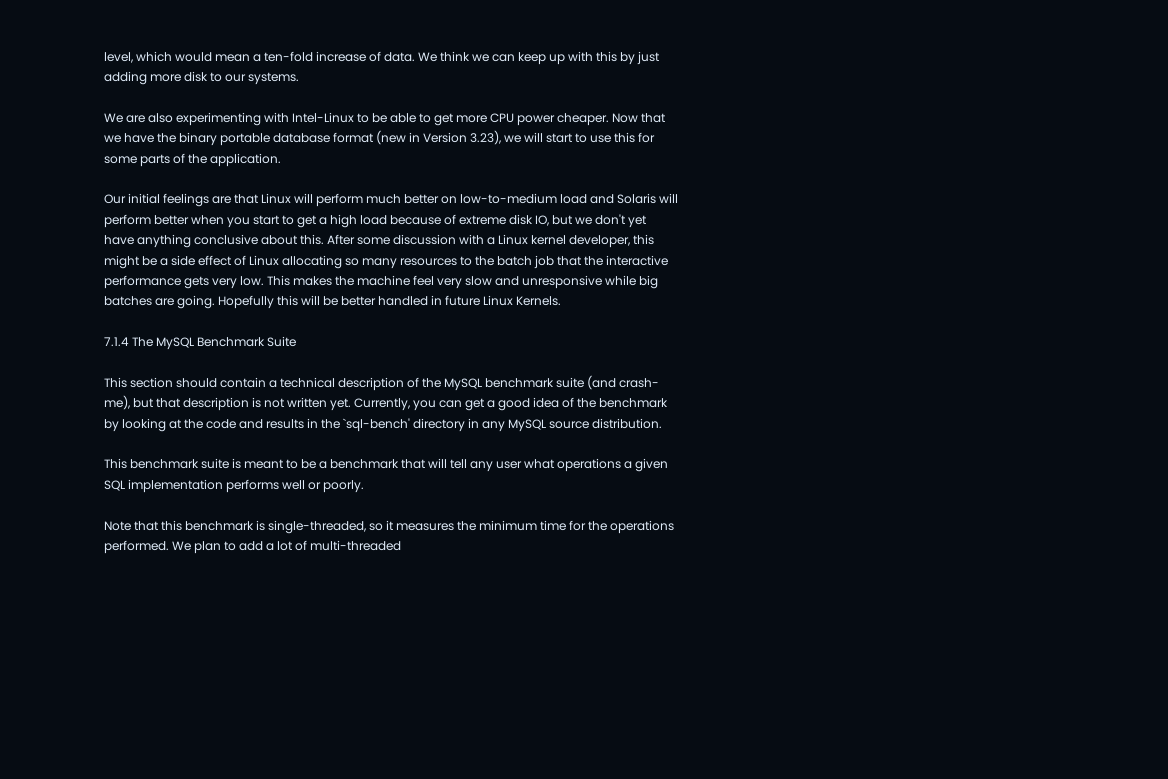level, which would mean a ten-fold increase of data. We think we can keep up with this by just adding more disk to our systems.

We are also experimenting with Intel-Linux to be able to get more CPU power cheaper. Now that we have the binary portable database format (new in Version 3.23), we will start to use this for some parts of the application.

Our initial feelings are that Linux will perform much better on low-to-medium load and Solaris will perform better when you start to get a high load because of extreme disk IO, but we don't yet have anything conclusive about this. After some discussion with a Linux kernel developer, this might be a side effect of Linux allocating so many resources to the batch job that the interactive performance gets very low. This makes the machine feel very slow and unresponsive while big batches are going. Hopefully this will be better handled in future Linux Kernels.

7.1.4 The MySQL Benchmark Suite

This section should contain a technical description of the MySQL benchmark suite (and crash-me), but that description is not written yet. Currently, you can get a good idea of the benchmark by looking at the code and results in the `sql-bench' directory in any MySQL source distribution.

This benchmark suite is meant to be a benchmark that will tell any user what operations a given SQL implementation performs well or poorly.

Note that this benchmark is single-threaded, so it measures the minimum time for the operations performed. We plan to add a lot of multi-threaded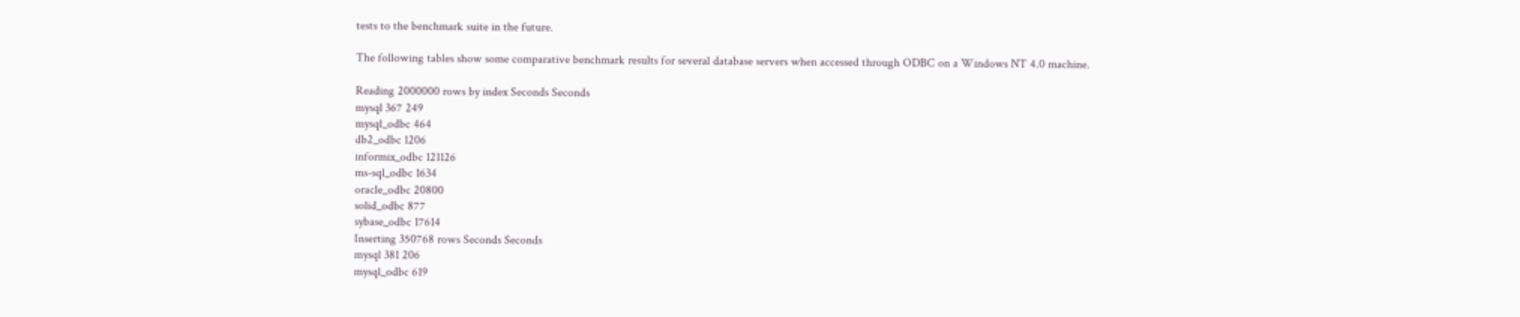tests to the benchmark suite in the future.

The following tables show some comparative benchmark results for several database servers when accessed through ODBC on a Windows NT 4.0 machine.

Reading 2000000 rows by index Seconds Seconds
mysql 367 249
mysql_odbc 464
db2_odbc 1206
informix_odbc 121126
ms-sql_odbc 1634
oracle_odbc 20800
solid_odbc 877
sybase_odbc 17614
Inserting 350768 rows Seconds Seconds
mysql 381 206
mysql_odbc 619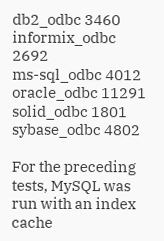db2_odbc 3460
informix_odbc 2692
ms-sql_odbc 4012
oracle_odbc 11291
solid_odbc 1801
sybase_odbc 4802

For the preceding tests, MySQL was run with an index cache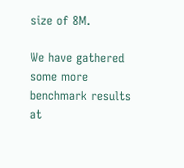size of 8M.

We have gathered some more benchmark results at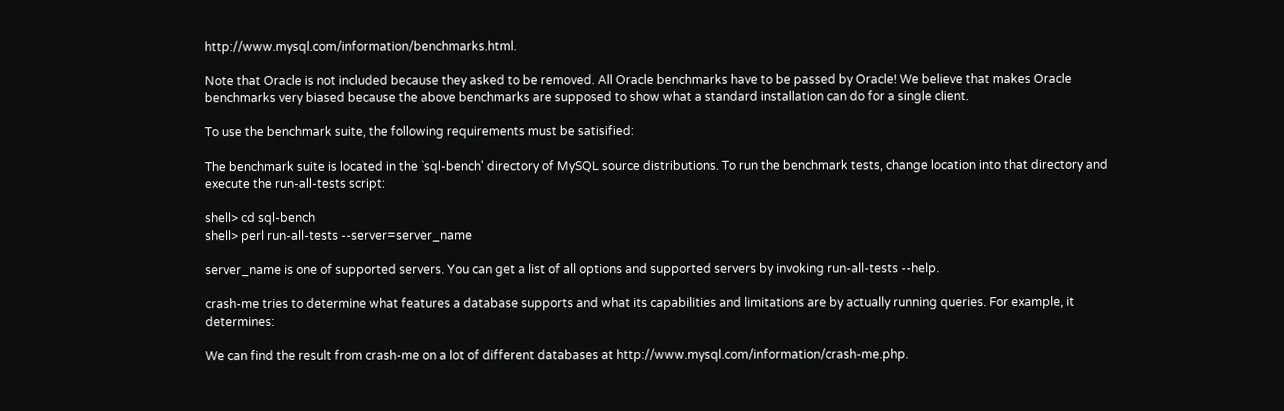http://www.mysql.com/information/benchmarks.html.

Note that Oracle is not included because they asked to be removed. All Oracle benchmarks have to be passed by Oracle! We believe that makes Oracle benchmarks very biased because the above benchmarks are supposed to show what a standard installation can do for a single client.

To use the benchmark suite, the following requirements must be satisified:

The benchmark suite is located in the `sql-bench' directory of MySQL source distributions. To run the benchmark tests, change location into that directory and execute the run-all-tests script:

shell> cd sql-bench
shell> perl run-all-tests --server=server_name

server_name is one of supported servers. You can get a list of all options and supported servers by invoking run-all-tests --help.

crash-me tries to determine what features a database supports and what its capabilities and limitations are by actually running queries. For example, it determines:

We can find the result from crash-me on a lot of different databases at http://www.mysql.com/information/crash-me.php.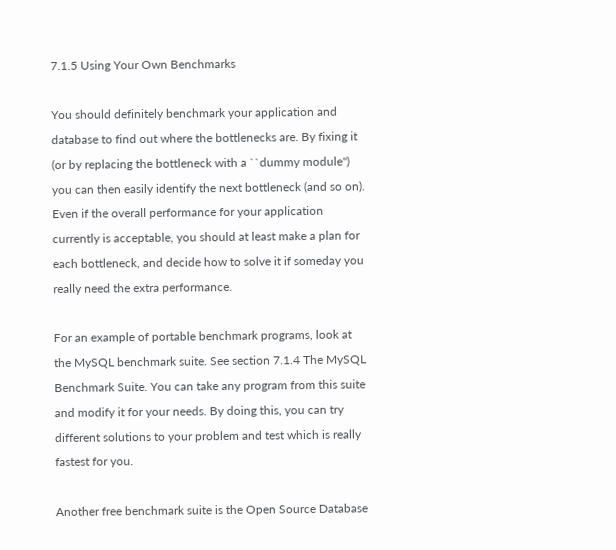7.1.5 Using Your Own Benchmarks

You should definitely benchmark your application and database to find out where the bottlenecks are. By fixing it (or by replacing the bottleneck with a ``dummy module'') you can then easily identify the next bottleneck (and so on). Even if the overall performance for your application currently is acceptable, you should at least make a plan for each bottleneck, and decide how to solve it if someday you really need the extra performance.

For an example of portable benchmark programs, look at the MySQL benchmark suite. See section 7.1.4 The MySQL Benchmark Suite. You can take any program from this suite and modify it for your needs. By doing this, you can try different solutions to your problem and test which is really fastest for you.

Another free benchmark suite is the Open Source Database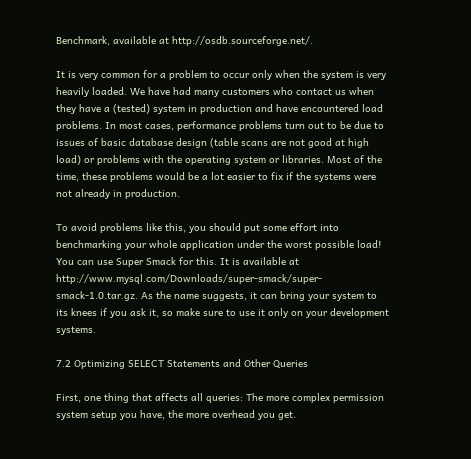Benchmark, available at http://osdb.sourceforge.net/.

It is very common for a problem to occur only when the system is very heavily loaded. We have had many customers who contact us when they have a (tested) system in production and have encountered load problems. In most cases, performance problems turn out to be due to issues of basic database design (table scans are not good at high load) or problems with the operating system or libraries. Most of the time, these problems would be a lot easier to fix if the systems were not already in production.

To avoid problems like this, you should put some effort into benchmarking your whole application under the worst possible load! You can use Super Smack for this. It is available at http://www.mysql.com/Downloads/super-smack/super-smack-1.0.tar.gz. As the name suggests, it can bring your system to its knees if you ask it, so make sure to use it only on your development systems.

7.2 Optimizing SELECT Statements and Other Queries

First, one thing that affects all queries: The more complex permission system setup you have, the more overhead you get.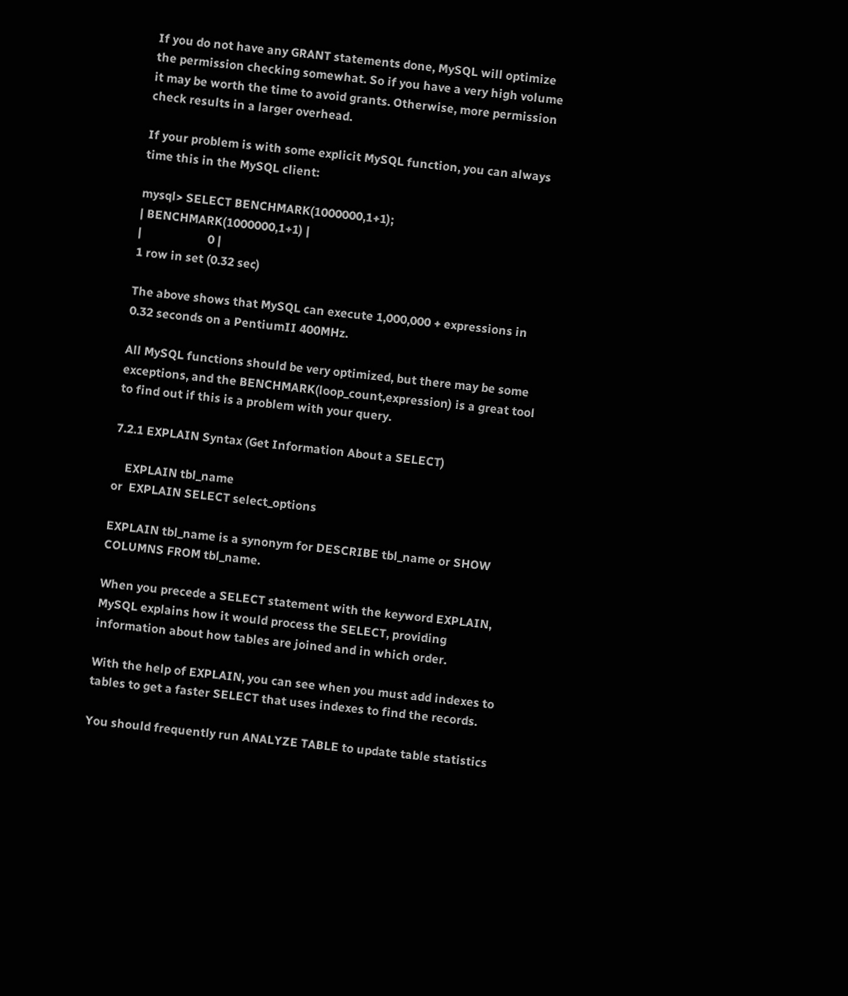If you do not have any GRANT statements done, MySQL will optimize the permission checking somewhat. So if you have a very high volume it may be worth the time to avoid grants. Otherwise, more permission check results in a larger overhead.

If your problem is with some explicit MySQL function, you can always time this in the MySQL client:

mysql> SELECT BENCHMARK(1000000,1+1);
| BENCHMARK(1000000,1+1) |
|                      0 |
1 row in set (0.32 sec)

The above shows that MySQL can execute 1,000,000 + expressions in 0.32 seconds on a PentiumII 400MHz.

All MySQL functions should be very optimized, but there may be some exceptions, and the BENCHMARK(loop_count,expression) is a great tool to find out if this is a problem with your query.

7.2.1 EXPLAIN Syntax (Get Information About a SELECT)

    EXPLAIN tbl_name
or  EXPLAIN SELECT select_options

EXPLAIN tbl_name is a synonym for DESCRIBE tbl_name or SHOW COLUMNS FROM tbl_name.

When you precede a SELECT statement with the keyword EXPLAIN, MySQL explains how it would process the SELECT, providing information about how tables are joined and in which order.

With the help of EXPLAIN, you can see when you must add indexes to tables to get a faster SELECT that uses indexes to find the records.

You should frequently run ANALYZE TABLE to update table statistics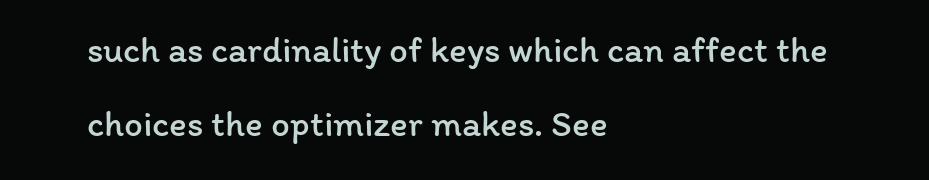such as cardinality of keys which can affect the choices the optimizer makes. See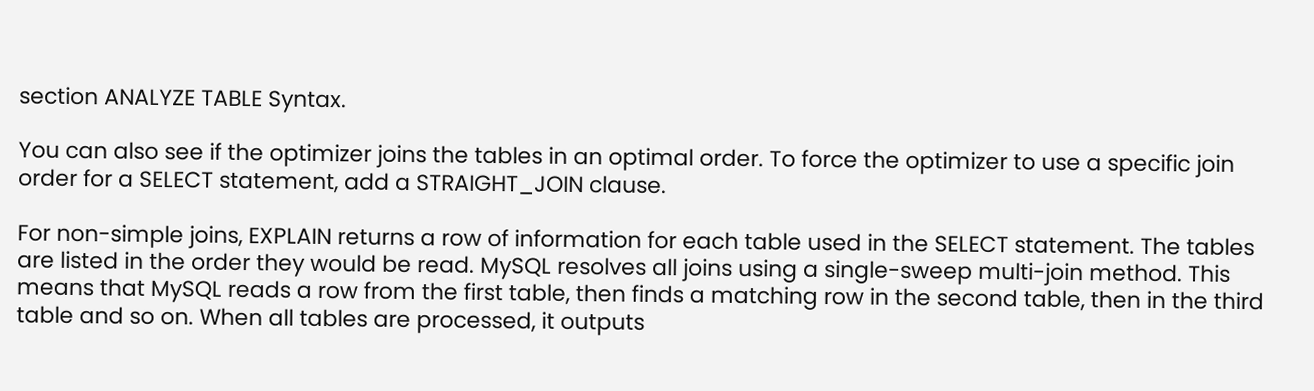section ANALYZE TABLE Syntax.

You can also see if the optimizer joins the tables in an optimal order. To force the optimizer to use a specific join order for a SELECT statement, add a STRAIGHT_JOIN clause.

For non-simple joins, EXPLAIN returns a row of information for each table used in the SELECT statement. The tables are listed in the order they would be read. MySQL resolves all joins using a single-sweep multi-join method. This means that MySQL reads a row from the first table, then finds a matching row in the second table, then in the third table and so on. When all tables are processed, it outputs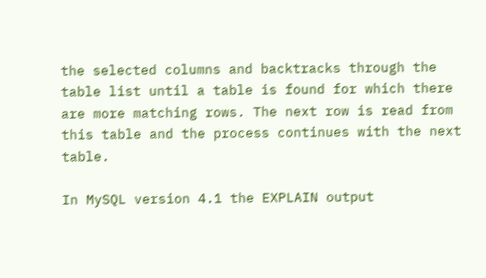the selected columns and backtracks through the table list until a table is found for which there are more matching rows. The next row is read from this table and the process continues with the next table.

In MySQL version 4.1 the EXPLAIN output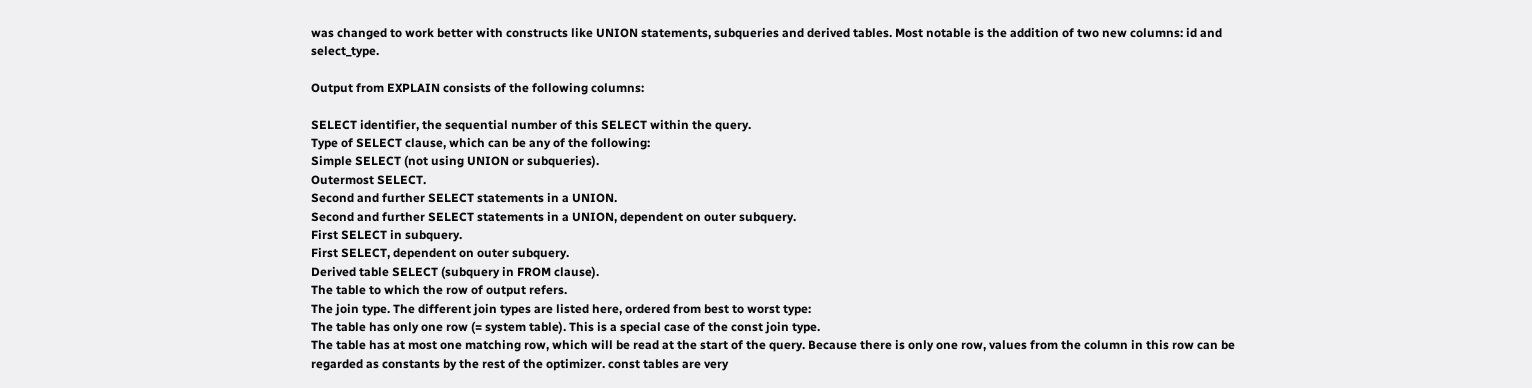was changed to work better with constructs like UNION statements, subqueries and derived tables. Most notable is the addition of two new columns: id and select_type.

Output from EXPLAIN consists of the following columns:

SELECT identifier, the sequential number of this SELECT within the query.
Type of SELECT clause, which can be any of the following:
Simple SELECT (not using UNION or subqueries).
Outermost SELECT.
Second and further SELECT statements in a UNION.
Second and further SELECT statements in a UNION, dependent on outer subquery.
First SELECT in subquery.
First SELECT, dependent on outer subquery.
Derived table SELECT (subquery in FROM clause).
The table to which the row of output refers.
The join type. The different join types are listed here, ordered from best to worst type:
The table has only one row (= system table). This is a special case of the const join type.
The table has at most one matching row, which will be read at the start of the query. Because there is only one row, values from the column in this row can be regarded as constants by the rest of the optimizer. const tables are very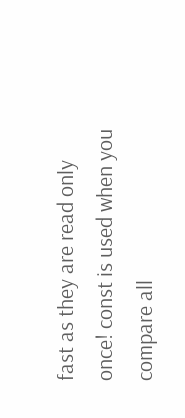fast as they are read only once! const is used when you compare all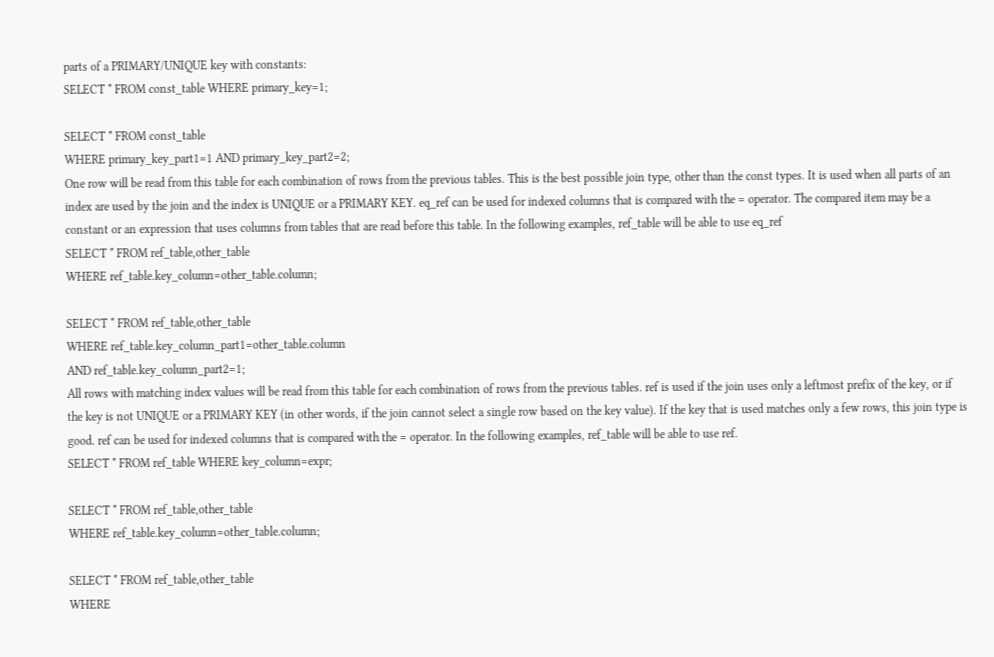parts of a PRIMARY/UNIQUE key with constants:
SELECT * FROM const_table WHERE primary_key=1;

SELECT * FROM const_table
WHERE primary_key_part1=1 AND primary_key_part2=2;
One row will be read from this table for each combination of rows from the previous tables. This is the best possible join type, other than the const types. It is used when all parts of an index are used by the join and the index is UNIQUE or a PRIMARY KEY. eq_ref can be used for indexed columns that is compared with the = operator. The compared item may be a constant or an expression that uses columns from tables that are read before this table. In the following examples, ref_table will be able to use eq_ref
SELECT * FROM ref_table,other_table
WHERE ref_table.key_column=other_table.column;

SELECT * FROM ref_table,other_table
WHERE ref_table.key_column_part1=other_table.column
AND ref_table.key_column_part2=1;
All rows with matching index values will be read from this table for each combination of rows from the previous tables. ref is used if the join uses only a leftmost prefix of the key, or if the key is not UNIQUE or a PRIMARY KEY (in other words, if the join cannot select a single row based on the key value). If the key that is used matches only a few rows, this join type is good. ref can be used for indexed columns that is compared with the = operator. In the following examples, ref_table will be able to use ref.
SELECT * FROM ref_table WHERE key_column=expr;

SELECT * FROM ref_table,other_table
WHERE ref_table.key_column=other_table.column;

SELECT * FROM ref_table,other_table
WHERE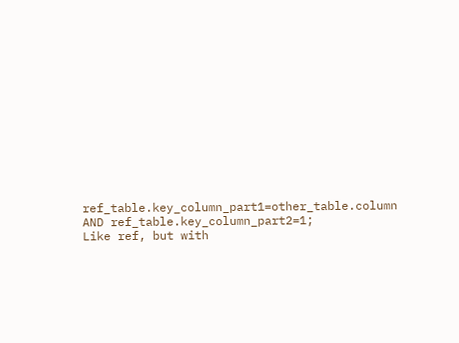ref_table.key_column_part1=other_table.column
AND ref_table.key_column_part2=1;
Like ref, but with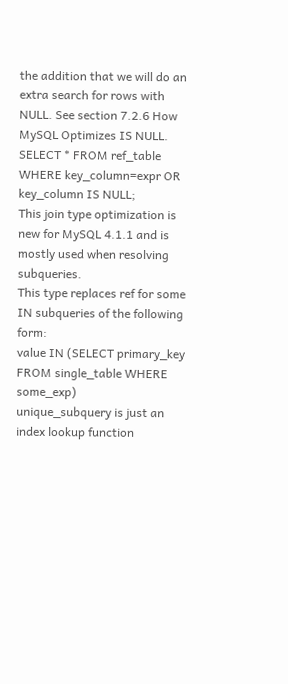the addition that we will do an extra search for rows with NULL. See section 7.2.6 How MySQL Optimizes IS NULL.
SELECT * FROM ref_table WHERE key_column=expr OR key_column IS NULL;
This join type optimization is new for MySQL 4.1.1 and is mostly used when resolving subqueries.
This type replaces ref for some IN subqueries of the following form:
value IN (SELECT primary_key FROM single_table WHERE some_exp)
unique_subquery is just an index lookup function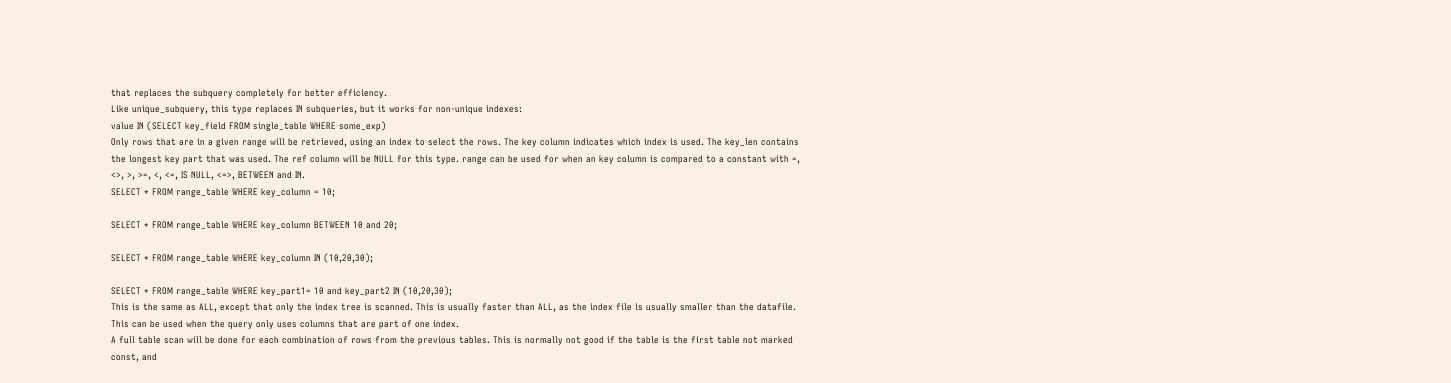that replaces the subquery completely for better efficiency.
Like unique_subquery, this type replaces IN subqueries, but it works for non-unique indexes:
value IN (SELECT key_field FROM single_table WHERE some_exp)
Only rows that are in a given range will be retrieved, using an index to select the rows. The key column indicates which index is used. The key_len contains the longest key part that was used. The ref column will be NULL for this type. range can be used for when an key column is compared to a constant with =, <>, >, >=, <, <=, IS NULL, <=>, BETWEEN and IN.
SELECT * FROM range_table WHERE key_column = 10;

SELECT * FROM range_table WHERE key_column BETWEEN 10 and 20;

SELECT * FROM range_table WHERE key_column IN (10,20,30);

SELECT * FROM range_table WHERE key_part1= 10 and key_part2 IN (10,20,30);
This is the same as ALL, except that only the index tree is scanned. This is usually faster than ALL, as the index file is usually smaller than the datafile. This can be used when the query only uses columns that are part of one index.
A full table scan will be done for each combination of rows from the previous tables. This is normally not good if the table is the first table not marked const, and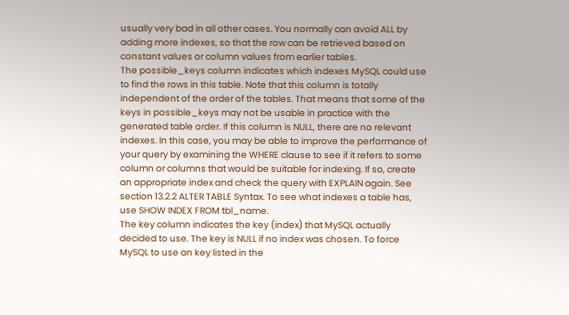usually very bad in all other cases. You normally can avoid ALL by adding more indexes, so that the row can be retrieved based on constant values or column values from earlier tables.
The possible_keys column indicates which indexes MySQL could use to find the rows in this table. Note that this column is totally independent of the order of the tables. That means that some of the keys in possible_keys may not be usable in practice with the generated table order. If this column is NULL, there are no relevant indexes. In this case, you may be able to improve the performance of your query by examining the WHERE clause to see if it refers to some column or columns that would be suitable for indexing. If so, create an appropriate index and check the query with EXPLAIN again. See section 13.2.2 ALTER TABLE Syntax. To see what indexes a table has, use SHOW INDEX FROM tbl_name.
The key column indicates the key (index) that MySQL actually decided to use. The key is NULL if no index was chosen. To force MySQL to use an key listed in the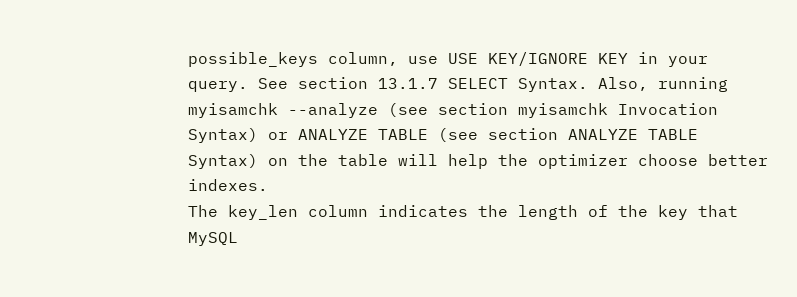possible_keys column, use USE KEY/IGNORE KEY in your query. See section 13.1.7 SELECT Syntax. Also, running myisamchk --analyze (see section myisamchk Invocation Syntax) or ANALYZE TABLE (see section ANALYZE TABLE Syntax) on the table will help the optimizer choose better indexes.
The key_len column indicates the length of the key that MySQL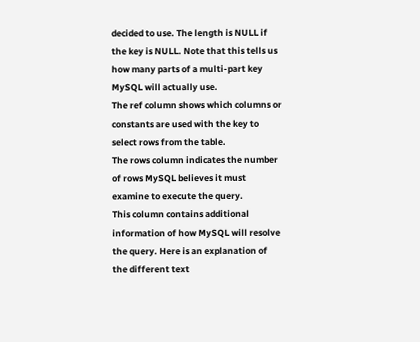decided to use. The length is NULL if the key is NULL. Note that this tells us how many parts of a multi-part key MySQL will actually use.
The ref column shows which columns or constants are used with the key to select rows from the table.
The rows column indicates the number of rows MySQL believes it must examine to execute the query.
This column contains additional information of how MySQL will resolve the query. Here is an explanation of the different text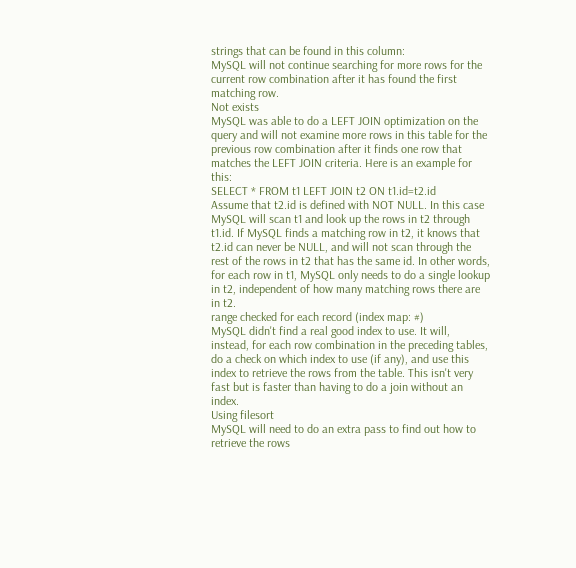strings that can be found in this column:
MySQL will not continue searching for more rows for the current row combination after it has found the first matching row.
Not exists
MySQL was able to do a LEFT JOIN optimization on the query and will not examine more rows in this table for the previous row combination after it finds one row that matches the LEFT JOIN criteria. Here is an example for this:
SELECT * FROM t1 LEFT JOIN t2 ON t1.id=t2.id
Assume that t2.id is defined with NOT NULL. In this case MySQL will scan t1 and look up the rows in t2 through t1.id. If MySQL finds a matching row in t2, it knows that t2.id can never be NULL, and will not scan through the rest of the rows in t2 that has the same id. In other words, for each row in t1, MySQL only needs to do a single lookup in t2, independent of how many matching rows there are in t2.
range checked for each record (index map: #)
MySQL didn't find a real good index to use. It will, instead, for each row combination in the preceding tables, do a check on which index to use (if any), and use this index to retrieve the rows from the table. This isn't very fast but is faster than having to do a join without an index.
Using filesort
MySQL will need to do an extra pass to find out how to retrieve the rows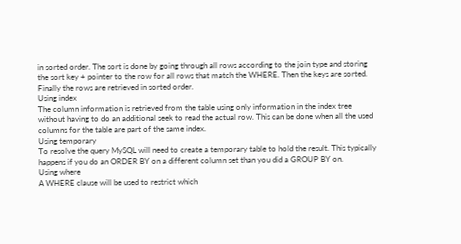in sorted order. The sort is done by going through all rows according to the join type and storing the sort key + pointer to the row for all rows that match the WHERE. Then the keys are sorted. Finally the rows are retrieved in sorted order.
Using index
The column information is retrieved from the table using only information in the index tree without having to do an additional seek to read the actual row. This can be done when all the used columns for the table are part of the same index.
Using temporary
To resolve the query MySQL will need to create a temporary table to hold the result. This typically happens if you do an ORDER BY on a different column set than you did a GROUP BY on.
Using where
A WHERE clause will be used to restrict which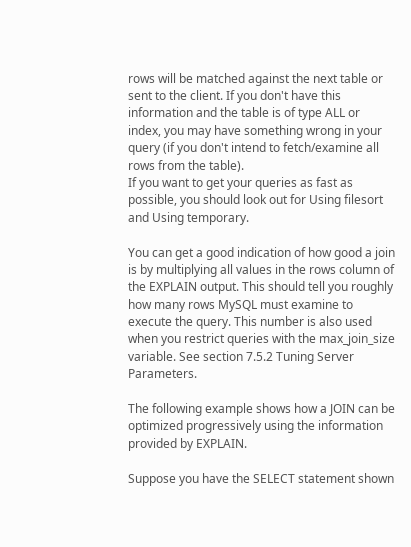rows will be matched against the next table or sent to the client. If you don't have this information and the table is of type ALL or index, you may have something wrong in your query (if you don't intend to fetch/examine all rows from the table).
If you want to get your queries as fast as possible, you should look out for Using filesort and Using temporary.

You can get a good indication of how good a join is by multiplying all values in the rows column of the EXPLAIN output. This should tell you roughly how many rows MySQL must examine to execute the query. This number is also used when you restrict queries with the max_join_size variable. See section 7.5.2 Tuning Server Parameters.

The following example shows how a JOIN can be optimized progressively using the information provided by EXPLAIN.

Suppose you have the SELECT statement shown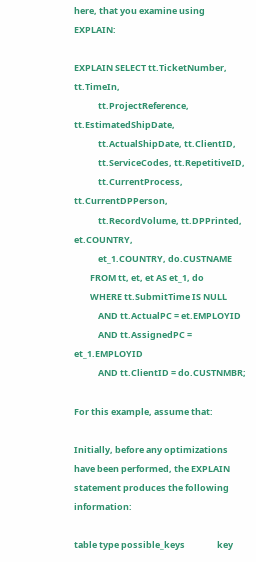here, that you examine using EXPLAIN:

EXPLAIN SELECT tt.TicketNumber, tt.TimeIn,
            tt.ProjectReference, tt.EstimatedShipDate,
            tt.ActualShipDate, tt.ClientID,
            tt.ServiceCodes, tt.RepetitiveID,
            tt.CurrentProcess, tt.CurrentDPPerson,
            tt.RecordVolume, tt.DPPrinted, et.COUNTRY,
            et_1.COUNTRY, do.CUSTNAME
        FROM tt, et, et AS et_1, do
        WHERE tt.SubmitTime IS NULL
            AND tt.ActualPC = et.EMPLOYID
            AND tt.AssignedPC = et_1.EMPLOYID
            AND tt.ClientID = do.CUSTNMBR;

For this example, assume that:

Initially, before any optimizations have been performed, the EXPLAIN statement produces the following information:

table type possible_keys                key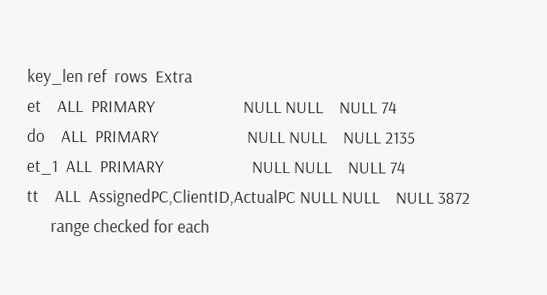key_len ref  rows  Extra
et    ALL  PRIMARY                      NULL NULL    NULL 74
do    ALL  PRIMARY                      NULL NULL    NULL 2135
et_1  ALL  PRIMARY                      NULL NULL    NULL 74
tt    ALL  AssignedPC,ClientID,ActualPC NULL NULL    NULL 3872
      range checked for each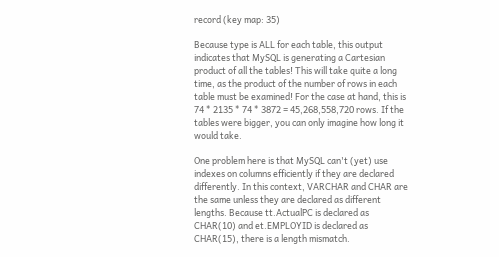record (key map: 35)

Because type is ALL for each table, this output indicates that MySQL is generating a Cartesian product of all the tables! This will take quite a long time, as the product of the number of rows in each table must be examined! For the case at hand, this is 74 * 2135 * 74 * 3872 = 45,268,558,720 rows. If the tables were bigger, you can only imagine how long it would take.

One problem here is that MySQL can't (yet) use indexes on columns efficiently if they are declared differently. In this context, VARCHAR and CHAR are the same unless they are declared as different lengths. Because tt.ActualPC is declared as CHAR(10) and et.EMPLOYID is declared as CHAR(15), there is a length mismatch.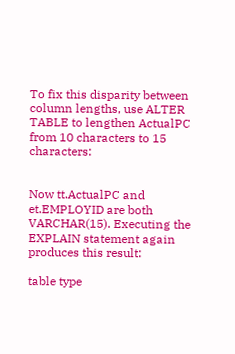To fix this disparity between column lengths, use ALTER TABLE to lengthen ActualPC from 10 characters to 15 characters:


Now tt.ActualPC and et.EMPLOYID are both VARCHAR(15). Executing the EXPLAIN statement again produces this result:

table type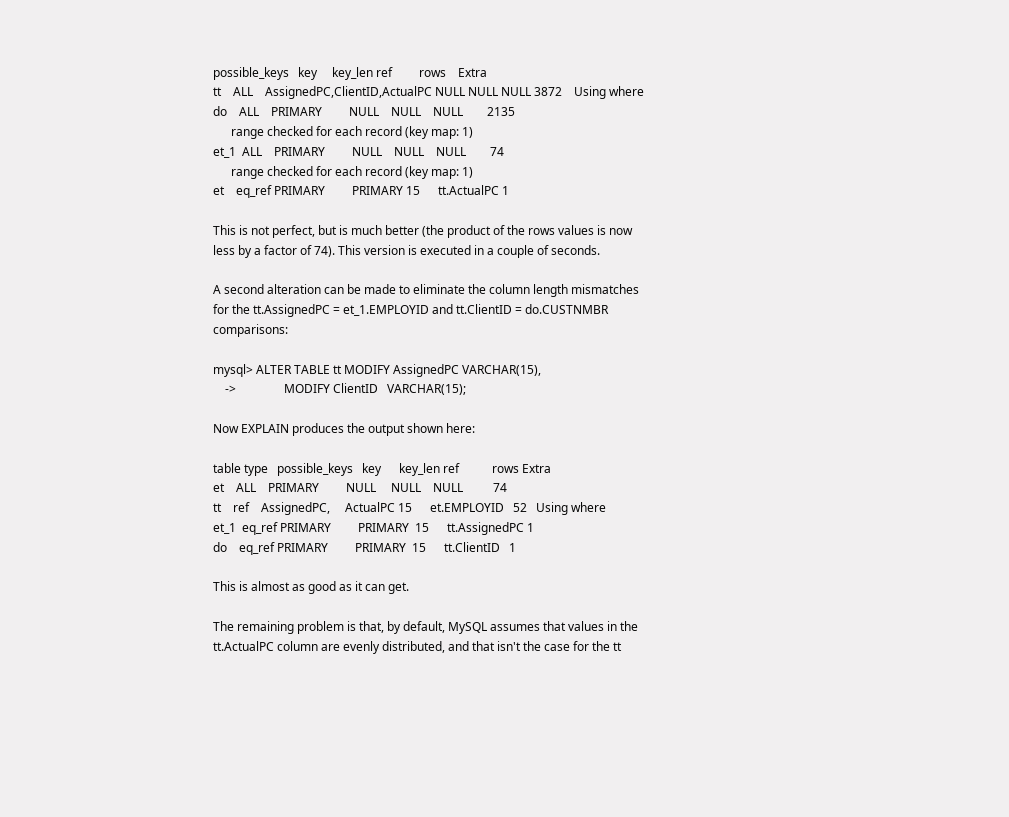possible_keys   key     key_len ref         rows    Extra
tt    ALL    AssignedPC,ClientID,ActualPC NULL NULL NULL 3872    Using where
do    ALL    PRIMARY         NULL    NULL    NULL        2135
      range checked for each record (key map: 1)
et_1  ALL    PRIMARY         NULL    NULL    NULL        74
      range checked for each record (key map: 1)
et    eq_ref PRIMARY         PRIMARY 15      tt.ActualPC 1

This is not perfect, but is much better (the product of the rows values is now less by a factor of 74). This version is executed in a couple of seconds.

A second alteration can be made to eliminate the column length mismatches for the tt.AssignedPC = et_1.EMPLOYID and tt.ClientID = do.CUSTNMBR comparisons:

mysql> ALTER TABLE tt MODIFY AssignedPC VARCHAR(15),
    ->                MODIFY ClientID   VARCHAR(15);

Now EXPLAIN produces the output shown here:

table type   possible_keys   key      key_len ref           rows Extra
et    ALL    PRIMARY         NULL     NULL    NULL          74
tt    ref    AssignedPC,     ActualPC 15      et.EMPLOYID   52   Using where
et_1  eq_ref PRIMARY         PRIMARY  15      tt.AssignedPC 1
do    eq_ref PRIMARY         PRIMARY  15      tt.ClientID   1

This is almost as good as it can get.

The remaining problem is that, by default, MySQL assumes that values in the tt.ActualPC column are evenly distributed, and that isn't the case for the tt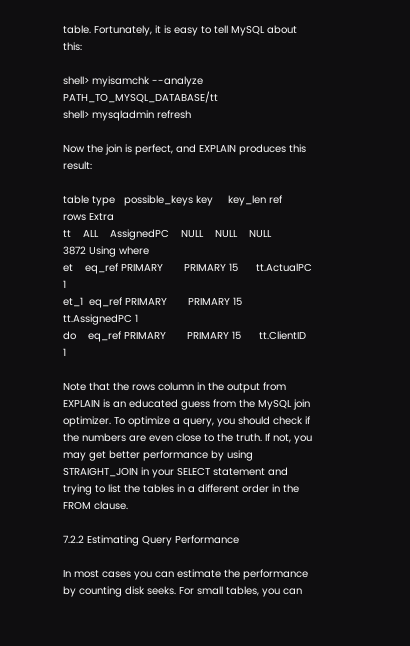table. Fortunately, it is easy to tell MySQL about this:

shell> myisamchk --analyze PATH_TO_MYSQL_DATABASE/tt
shell> mysqladmin refresh

Now the join is perfect, and EXPLAIN produces this result:

table type   possible_keys key     key_len ref           rows Extra
tt    ALL    AssignedPC    NULL    NULL    NULL          3872 Using where
et    eq_ref PRIMARY       PRIMARY 15      tt.ActualPC   1
et_1  eq_ref PRIMARY       PRIMARY 15      tt.AssignedPC 1
do    eq_ref PRIMARY       PRIMARY 15      tt.ClientID   1

Note that the rows column in the output from EXPLAIN is an educated guess from the MySQL join optimizer. To optimize a query, you should check if the numbers are even close to the truth. If not, you may get better performance by using STRAIGHT_JOIN in your SELECT statement and trying to list the tables in a different order in the FROM clause.

7.2.2 Estimating Query Performance

In most cases you can estimate the performance by counting disk seeks. For small tables, you can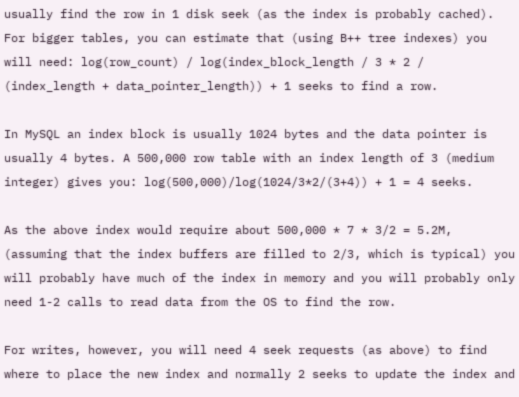usually find the row in 1 disk seek (as the index is probably cached). For bigger tables, you can estimate that (using B++ tree indexes) you will need: log(row_count) / log(index_block_length / 3 * 2 / (index_length + data_pointer_length)) + 1 seeks to find a row.

In MySQL an index block is usually 1024 bytes and the data pointer is usually 4 bytes. A 500,000 row table with an index length of 3 (medium integer) gives you: log(500,000)/log(1024/3*2/(3+4)) + 1 = 4 seeks.

As the above index would require about 500,000 * 7 * 3/2 = 5.2M, (assuming that the index buffers are filled to 2/3, which is typical) you will probably have much of the index in memory and you will probably only need 1-2 calls to read data from the OS to find the row.

For writes, however, you will need 4 seek requests (as above) to find where to place the new index and normally 2 seeks to update the index and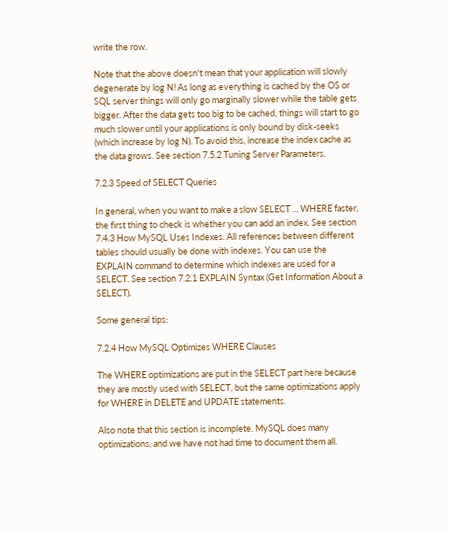write the row.

Note that the above doesn't mean that your application will slowly degenerate by log N! As long as everything is cached by the OS or SQL server things will only go marginally slower while the table gets bigger. After the data gets too big to be cached, things will start to go much slower until your applications is only bound by disk-seeks (which increase by log N). To avoid this, increase the index cache as the data grows. See section 7.5.2 Tuning Server Parameters.

7.2.3 Speed of SELECT Queries

In general, when you want to make a slow SELECT ... WHERE faster, the first thing to check is whether you can add an index. See section 7.4.3 How MySQL Uses Indexes. All references between different tables should usually be done with indexes. You can use the EXPLAIN command to determine which indexes are used for a SELECT. See section 7.2.1 EXPLAIN Syntax (Get Information About a SELECT).

Some general tips:

7.2.4 How MySQL Optimizes WHERE Clauses

The WHERE optimizations are put in the SELECT part here because they are mostly used with SELECT, but the same optimizations apply for WHERE in DELETE and UPDATE statements.

Also note that this section is incomplete. MySQL does many optimizations, and we have not had time to document them all.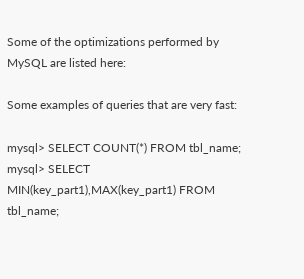Some of the optimizations performed by MySQL are listed here:

Some examples of queries that are very fast:

mysql> SELECT COUNT(*) FROM tbl_name;
mysql> SELECT MIN(key_part1),MAX(key_part1) FROM tbl_name;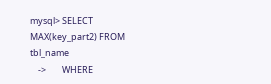mysql> SELECT MAX(key_part2) FROM tbl_name
    ->        WHERE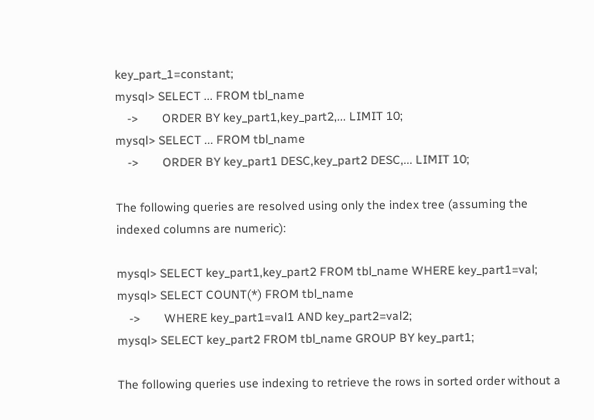key_part_1=constant;
mysql> SELECT ... FROM tbl_name
    ->        ORDER BY key_part1,key_part2,... LIMIT 10;
mysql> SELECT ... FROM tbl_name
    ->        ORDER BY key_part1 DESC,key_part2 DESC,... LIMIT 10;

The following queries are resolved using only the index tree (assuming the indexed columns are numeric):

mysql> SELECT key_part1,key_part2 FROM tbl_name WHERE key_part1=val;
mysql> SELECT COUNT(*) FROM tbl_name
    ->        WHERE key_part1=val1 AND key_part2=val2;
mysql> SELECT key_part2 FROM tbl_name GROUP BY key_part1;

The following queries use indexing to retrieve the rows in sorted order without a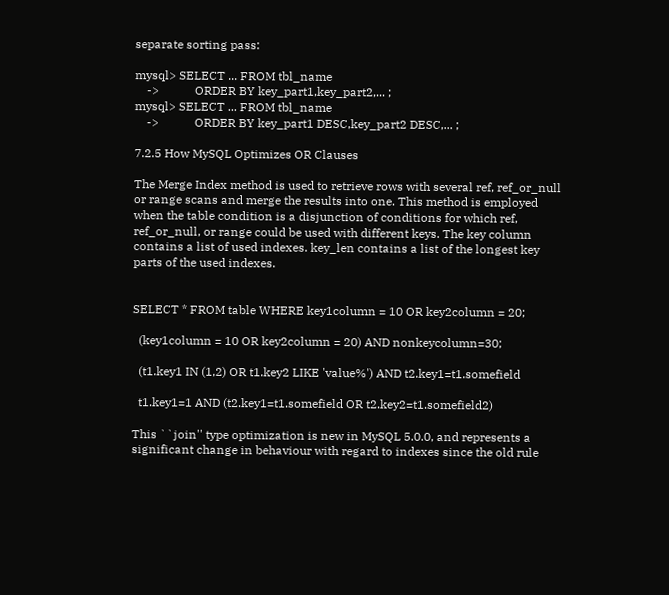separate sorting pass:

mysql> SELECT ... FROM tbl_name
    ->            ORDER BY key_part1,key_part2,... ;
mysql> SELECT ... FROM tbl_name
    ->            ORDER BY key_part1 DESC,key_part2 DESC,... ;

7.2.5 How MySQL Optimizes OR Clauses

The Merge Index method is used to retrieve rows with several ref, ref_or_null or range scans and merge the results into one. This method is employed when the table condition is a disjunction of conditions for which ref, ref_or_null, or range could be used with different keys. The key column contains a list of used indexes. key_len contains a list of the longest key parts of the used indexes.


SELECT * FROM table WHERE key1column = 10 OR key2column = 20;

  (key1column = 10 OR key2column = 20) AND nonkeycolumn=30;

  (t1.key1 IN (1,2) OR t1.key2 LIKE 'value%') AND t2.key1=t1.somefield

  t1.key1=1 AND (t2.key1=t1.somefield OR t2.key2=t1.somefield2)

This ``join'' type optimization is new in MySQL 5.0.0, and represents a significant change in behaviour with regard to indexes since the old rule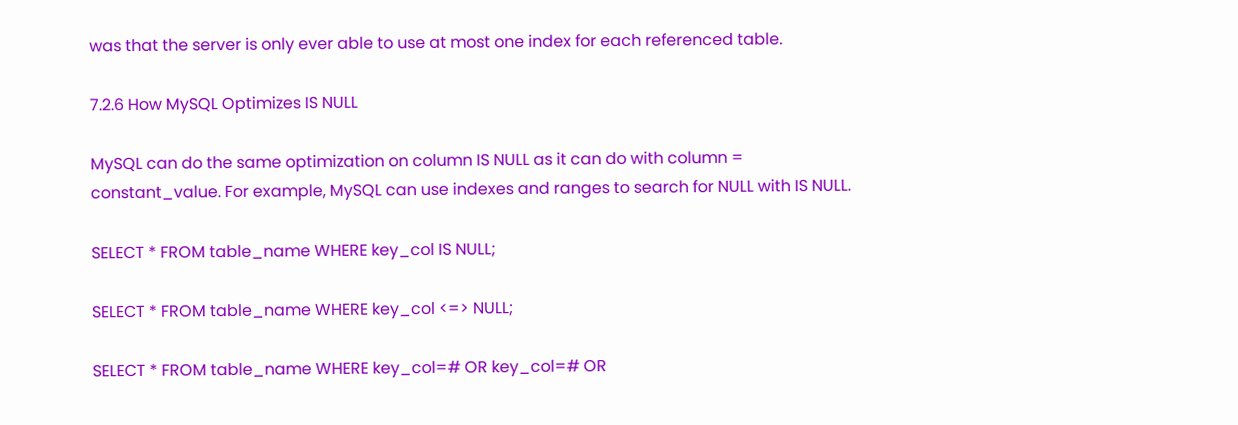was that the server is only ever able to use at most one index for each referenced table.

7.2.6 How MySQL Optimizes IS NULL

MySQL can do the same optimization on column IS NULL as it can do with column = constant_value. For example, MySQL can use indexes and ranges to search for NULL with IS NULL.

SELECT * FROM table_name WHERE key_col IS NULL;

SELECT * FROM table_name WHERE key_col <=> NULL;

SELECT * FROM table_name WHERE key_col=# OR key_col=# OR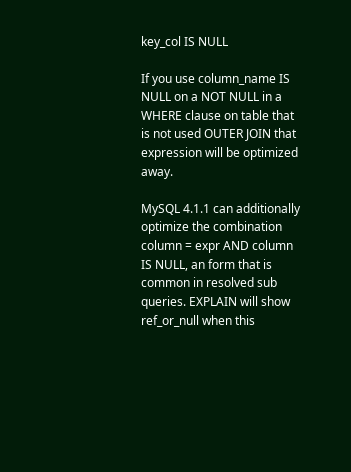key_col IS NULL

If you use column_name IS NULL on a NOT NULL in a WHERE clause on table that is not used OUTER JOIN that expression will be optimized away.

MySQL 4.1.1 can additionally optimize the combination column = expr AND column IS NULL, an form that is common in resolved sub queries. EXPLAIN will show ref_or_null when this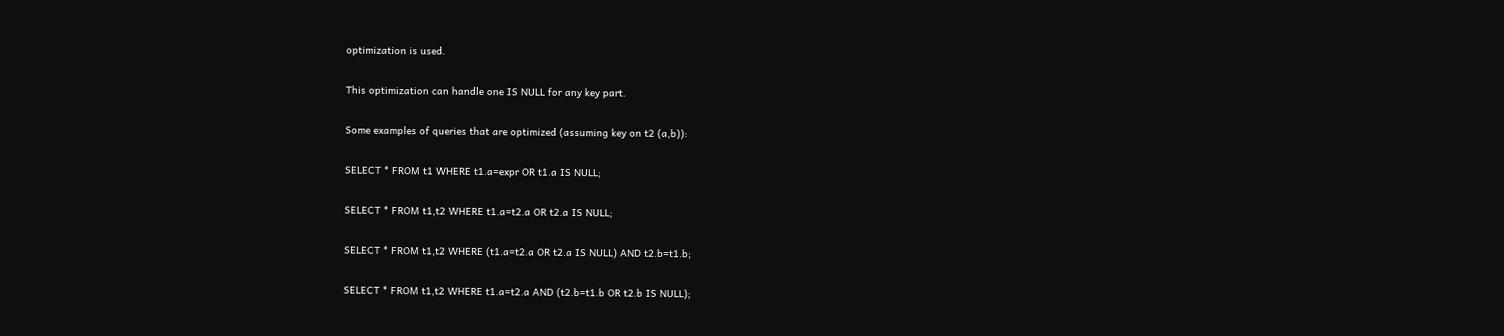optimization is used.

This optimization can handle one IS NULL for any key part.

Some examples of queries that are optimized (assuming key on t2 (a,b)):

SELECT * FROM t1 WHERE t1.a=expr OR t1.a IS NULL;

SELECT * FROM t1,t2 WHERE t1.a=t2.a OR t2.a IS NULL;

SELECT * FROM t1,t2 WHERE (t1.a=t2.a OR t2.a IS NULL) AND t2.b=t1.b;

SELECT * FROM t1,t2 WHERE t1.a=t2.a AND (t2.b=t1.b OR t2.b IS NULL);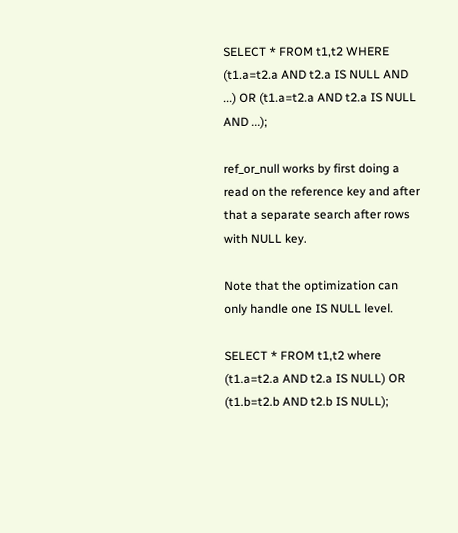SELECT * FROM t1,t2 WHERE (t1.a=t2.a AND t2.a IS NULL AND ...) OR (t1.a=t2.a AND t2.a IS NULL AND ...);

ref_or_null works by first doing a read on the reference key and after that a separate search after rows with NULL key.

Note that the optimization can only handle one IS NULL level.

SELECT * FROM t1,t2 where (t1.a=t2.a AND t2.a IS NULL) OR (t1.b=t2.b AND t2.b IS NULL);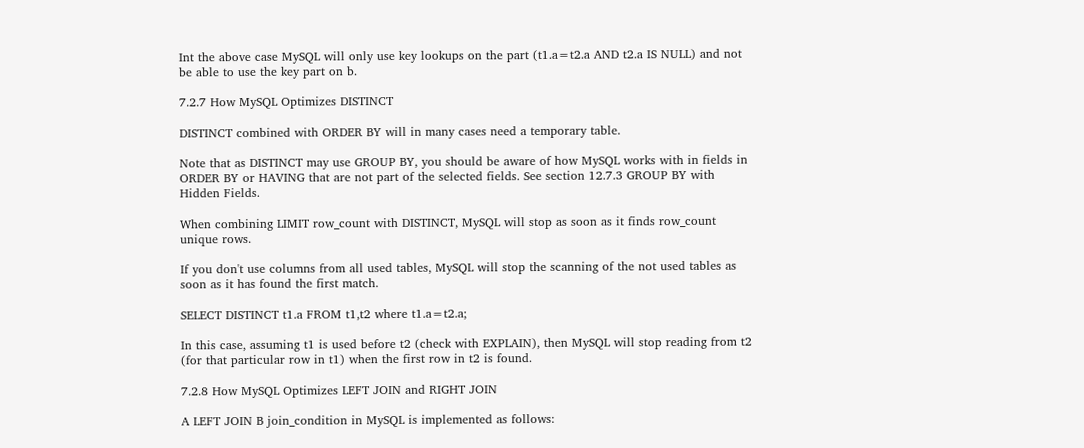Int the above case MySQL will only use key lookups on the part (t1.a=t2.a AND t2.a IS NULL) and not be able to use the key part on b.

7.2.7 How MySQL Optimizes DISTINCT

DISTINCT combined with ORDER BY will in many cases need a temporary table.

Note that as DISTINCT may use GROUP BY, you should be aware of how MySQL works with in fields in ORDER BY or HAVING that are not part of the selected fields. See section 12.7.3 GROUP BY with Hidden Fields.

When combining LIMIT row_count with DISTINCT, MySQL will stop as soon as it finds row_count unique rows.

If you don't use columns from all used tables, MySQL will stop the scanning of the not used tables as soon as it has found the first match.

SELECT DISTINCT t1.a FROM t1,t2 where t1.a=t2.a;

In this case, assuming t1 is used before t2 (check with EXPLAIN), then MySQL will stop reading from t2 (for that particular row in t1) when the first row in t2 is found.

7.2.8 How MySQL Optimizes LEFT JOIN and RIGHT JOIN

A LEFT JOIN B join_condition in MySQL is implemented as follows: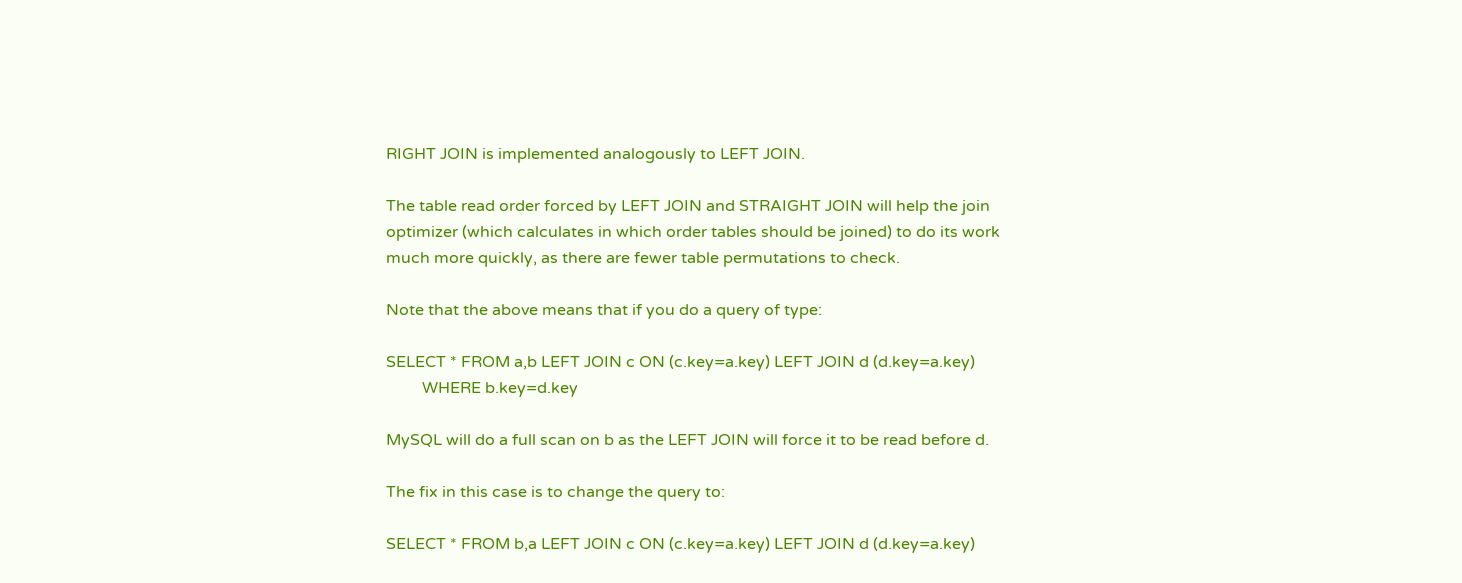RIGHT JOIN is implemented analogously to LEFT JOIN.

The table read order forced by LEFT JOIN and STRAIGHT JOIN will help the join optimizer (which calculates in which order tables should be joined) to do its work much more quickly, as there are fewer table permutations to check.

Note that the above means that if you do a query of type:

SELECT * FROM a,b LEFT JOIN c ON (c.key=a.key) LEFT JOIN d (d.key=a.key)
         WHERE b.key=d.key

MySQL will do a full scan on b as the LEFT JOIN will force it to be read before d.

The fix in this case is to change the query to:

SELECT * FROM b,a LEFT JOIN c ON (c.key=a.key) LEFT JOIN d (d.key=a.key)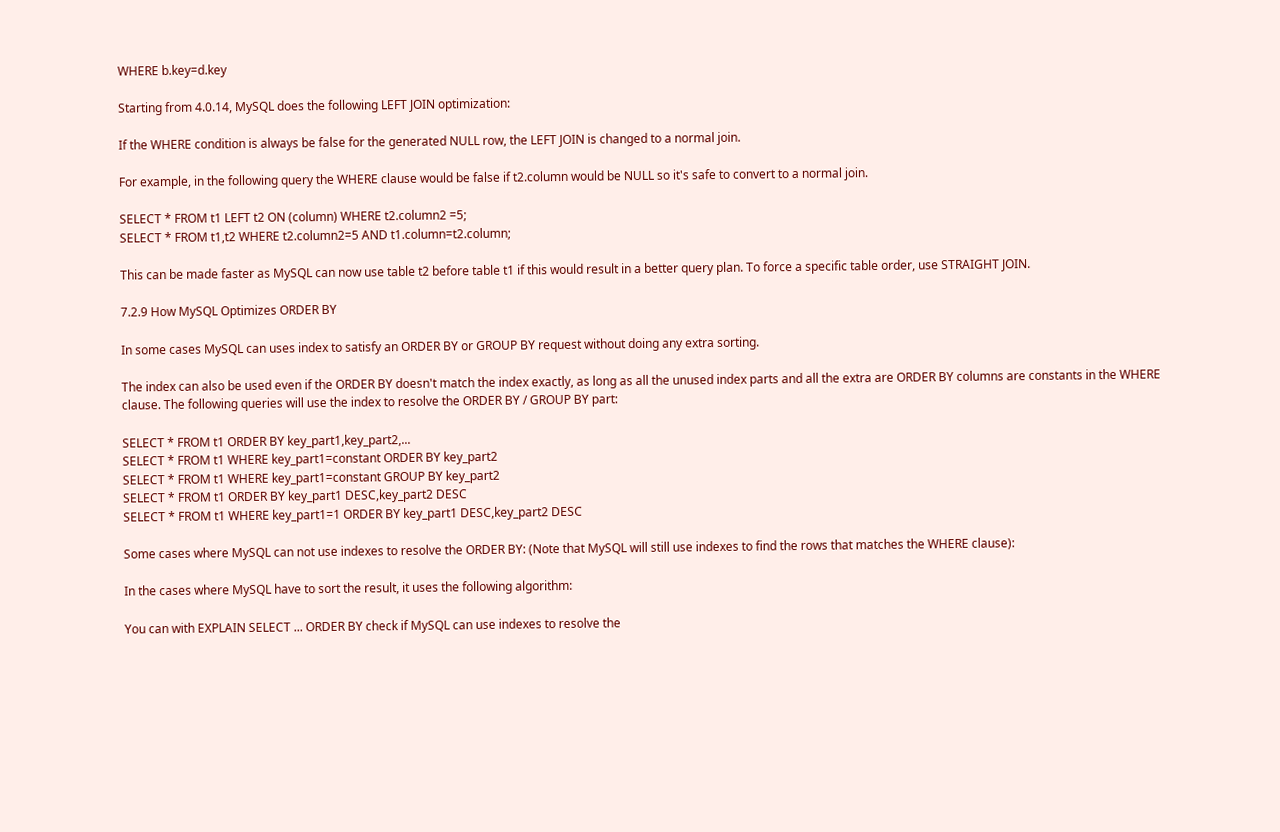WHERE b.key=d.key

Starting from 4.0.14, MySQL does the following LEFT JOIN optimization:

If the WHERE condition is always be false for the generated NULL row, the LEFT JOIN is changed to a normal join.

For example, in the following query the WHERE clause would be false if t2.column would be NULL so it's safe to convert to a normal join.

SELECT * FROM t1 LEFT t2 ON (column) WHERE t2.column2 =5;
SELECT * FROM t1,t2 WHERE t2.column2=5 AND t1.column=t2.column;

This can be made faster as MySQL can now use table t2 before table t1 if this would result in a better query plan. To force a specific table order, use STRAIGHT JOIN.

7.2.9 How MySQL Optimizes ORDER BY

In some cases MySQL can uses index to satisfy an ORDER BY or GROUP BY request without doing any extra sorting.

The index can also be used even if the ORDER BY doesn't match the index exactly, as long as all the unused index parts and all the extra are ORDER BY columns are constants in the WHERE clause. The following queries will use the index to resolve the ORDER BY / GROUP BY part:

SELECT * FROM t1 ORDER BY key_part1,key_part2,...
SELECT * FROM t1 WHERE key_part1=constant ORDER BY key_part2
SELECT * FROM t1 WHERE key_part1=constant GROUP BY key_part2
SELECT * FROM t1 ORDER BY key_part1 DESC,key_part2 DESC
SELECT * FROM t1 WHERE key_part1=1 ORDER BY key_part1 DESC,key_part2 DESC

Some cases where MySQL can not use indexes to resolve the ORDER BY: (Note that MySQL will still use indexes to find the rows that matches the WHERE clause):

In the cases where MySQL have to sort the result, it uses the following algorithm:

You can with EXPLAIN SELECT ... ORDER BY check if MySQL can use indexes to resolve the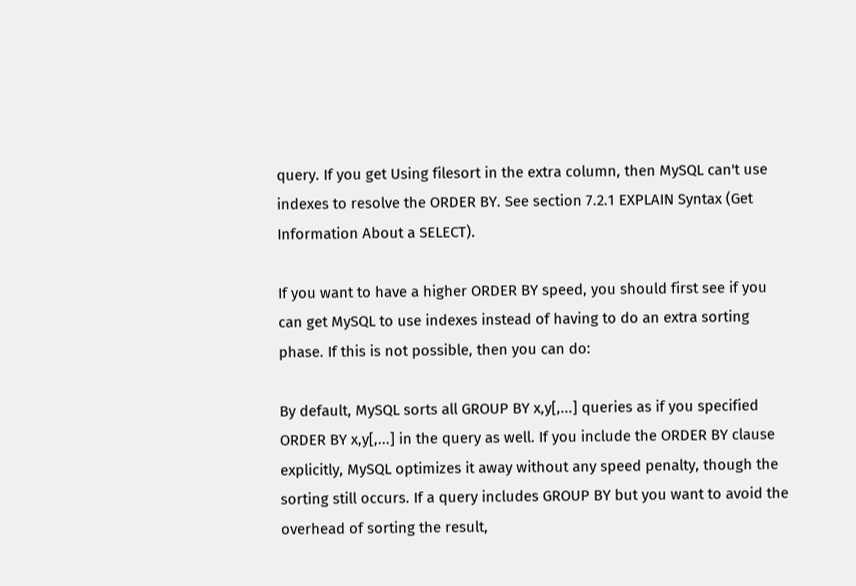query. If you get Using filesort in the extra column, then MySQL can't use indexes to resolve the ORDER BY. See section 7.2.1 EXPLAIN Syntax (Get Information About a SELECT).

If you want to have a higher ORDER BY speed, you should first see if you can get MySQL to use indexes instead of having to do an extra sorting phase. If this is not possible, then you can do:

By default, MySQL sorts all GROUP BY x,y[,...] queries as if you specified ORDER BY x,y[,...] in the query as well. If you include the ORDER BY clause explicitly, MySQL optimizes it away without any speed penalty, though the sorting still occurs. If a query includes GROUP BY but you want to avoid the overhead of sorting the result,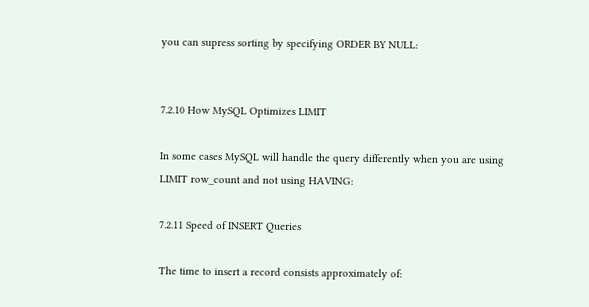you can supress sorting by specifying ORDER BY NULL:


7.2.10 How MySQL Optimizes LIMIT

In some cases MySQL will handle the query differently when you are using LIMIT row_count and not using HAVING:

7.2.11 Speed of INSERT Queries

The time to insert a record consists approximately of: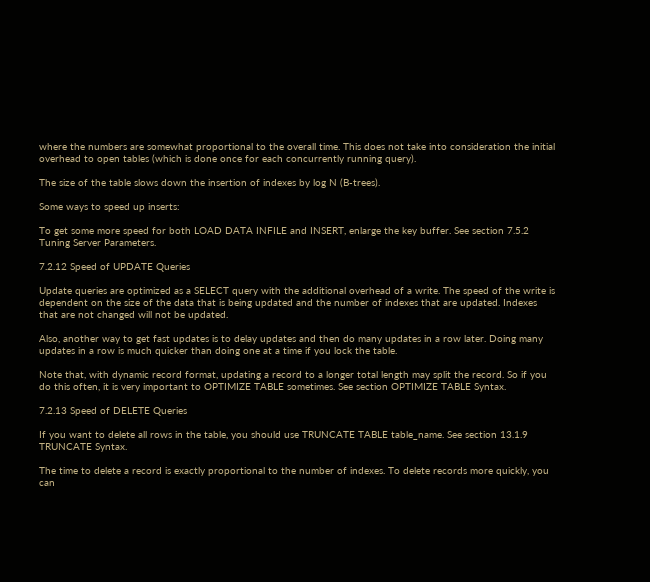where the numbers are somewhat proportional to the overall time. This does not take into consideration the initial overhead to open tables (which is done once for each concurrently running query).

The size of the table slows down the insertion of indexes by log N (B-trees).

Some ways to speed up inserts:

To get some more speed for both LOAD DATA INFILE and INSERT, enlarge the key buffer. See section 7.5.2 Tuning Server Parameters.

7.2.12 Speed of UPDATE Queries

Update queries are optimized as a SELECT query with the additional overhead of a write. The speed of the write is dependent on the size of the data that is being updated and the number of indexes that are updated. Indexes that are not changed will not be updated.

Also, another way to get fast updates is to delay updates and then do many updates in a row later. Doing many updates in a row is much quicker than doing one at a time if you lock the table.

Note that, with dynamic record format, updating a record to a longer total length may split the record. So if you do this often, it is very important to OPTIMIZE TABLE sometimes. See section OPTIMIZE TABLE Syntax.

7.2.13 Speed of DELETE Queries

If you want to delete all rows in the table, you should use TRUNCATE TABLE table_name. See section 13.1.9 TRUNCATE Syntax.

The time to delete a record is exactly proportional to the number of indexes. To delete records more quickly, you can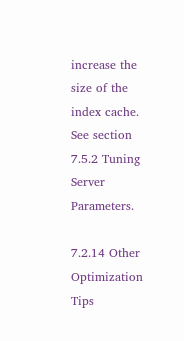increase the size of the index cache. See section 7.5.2 Tuning Server Parameters.

7.2.14 Other Optimization Tips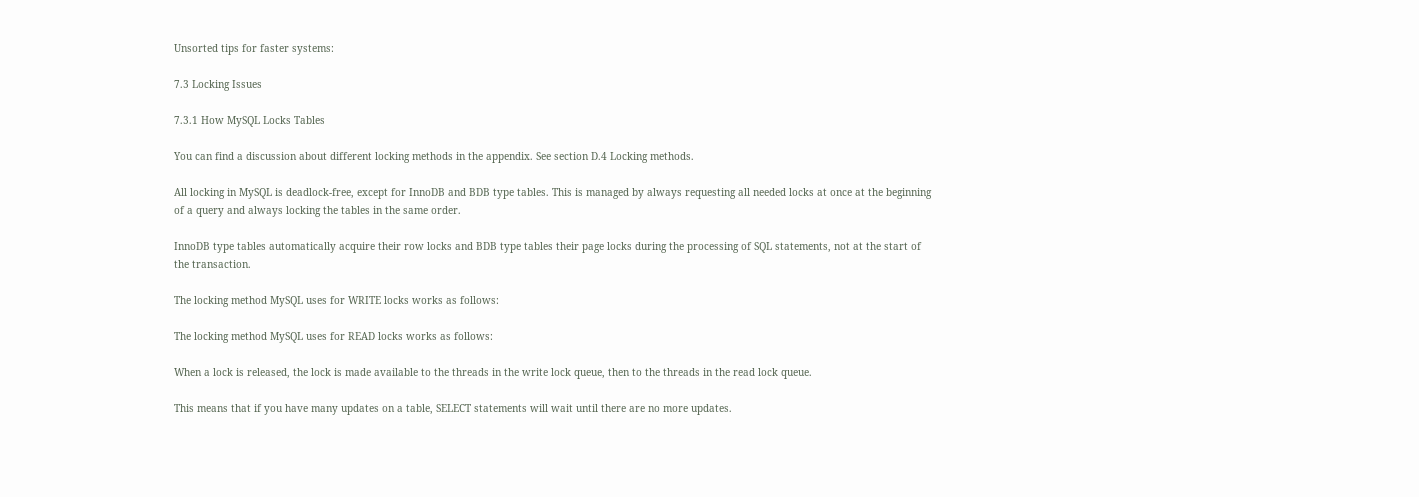Unsorted tips for faster systems:

7.3 Locking Issues

7.3.1 How MySQL Locks Tables

You can find a discussion about different locking methods in the appendix. See section D.4 Locking methods.

All locking in MySQL is deadlock-free, except for InnoDB and BDB type tables. This is managed by always requesting all needed locks at once at the beginning of a query and always locking the tables in the same order.

InnoDB type tables automatically acquire their row locks and BDB type tables their page locks during the processing of SQL statements, not at the start of the transaction.

The locking method MySQL uses for WRITE locks works as follows:

The locking method MySQL uses for READ locks works as follows:

When a lock is released, the lock is made available to the threads in the write lock queue, then to the threads in the read lock queue.

This means that if you have many updates on a table, SELECT statements will wait until there are no more updates.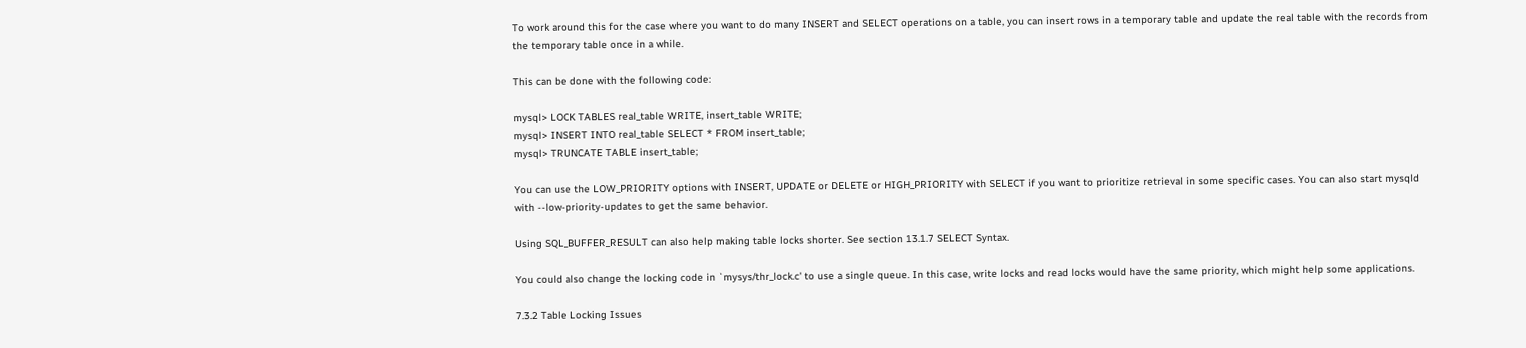To work around this for the case where you want to do many INSERT and SELECT operations on a table, you can insert rows in a temporary table and update the real table with the records from the temporary table once in a while.

This can be done with the following code:

mysql> LOCK TABLES real_table WRITE, insert_table WRITE;
mysql> INSERT INTO real_table SELECT * FROM insert_table;
mysql> TRUNCATE TABLE insert_table;

You can use the LOW_PRIORITY options with INSERT, UPDATE or DELETE or HIGH_PRIORITY with SELECT if you want to prioritize retrieval in some specific cases. You can also start mysqld with --low-priority-updates to get the same behavior.

Using SQL_BUFFER_RESULT can also help making table locks shorter. See section 13.1.7 SELECT Syntax.

You could also change the locking code in `mysys/thr_lock.c' to use a single queue. In this case, write locks and read locks would have the same priority, which might help some applications.

7.3.2 Table Locking Issues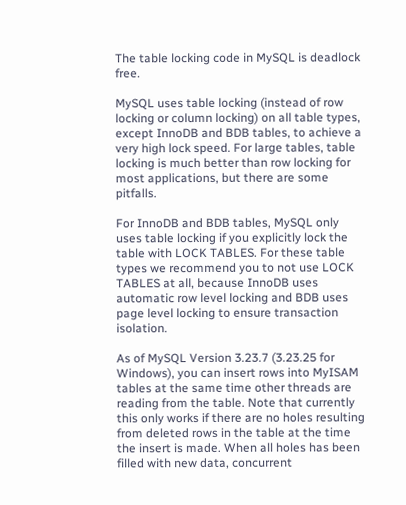The table locking code in MySQL is deadlock free.

MySQL uses table locking (instead of row locking or column locking) on all table types, except InnoDB and BDB tables, to achieve a very high lock speed. For large tables, table locking is much better than row locking for most applications, but there are some pitfalls.

For InnoDB and BDB tables, MySQL only uses table locking if you explicitly lock the table with LOCK TABLES. For these table types we recommend you to not use LOCK TABLES at all, because InnoDB uses automatic row level locking and BDB uses page level locking to ensure transaction isolation.

As of MySQL Version 3.23.7 (3.23.25 for Windows), you can insert rows into MyISAM tables at the same time other threads are reading from the table. Note that currently this only works if there are no holes resulting from deleted rows in the table at the time the insert is made. When all holes has been filled with new data, concurrent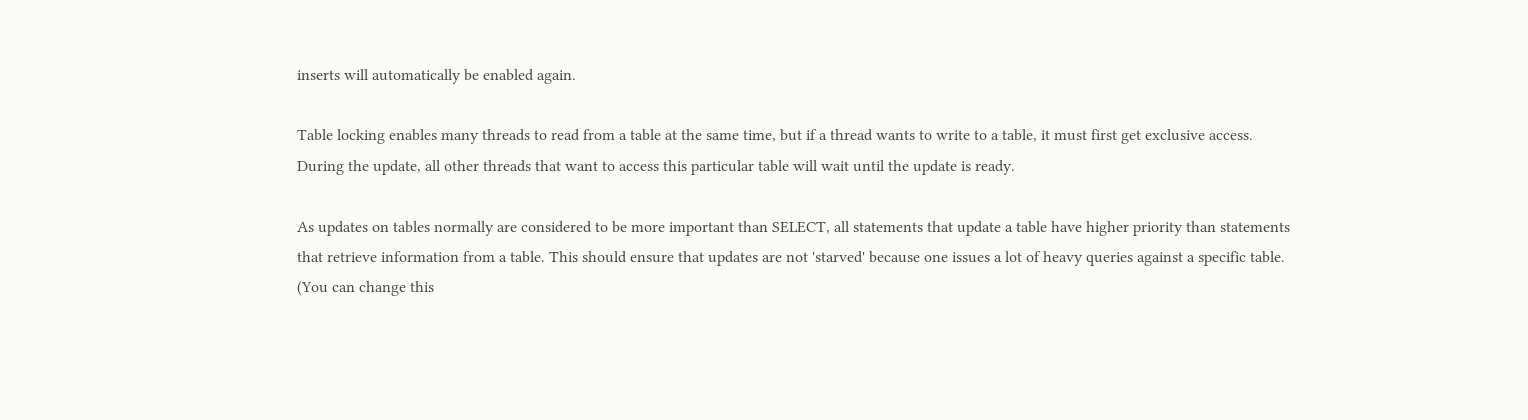inserts will automatically be enabled again.

Table locking enables many threads to read from a table at the same time, but if a thread wants to write to a table, it must first get exclusive access. During the update, all other threads that want to access this particular table will wait until the update is ready.

As updates on tables normally are considered to be more important than SELECT, all statements that update a table have higher priority than statements that retrieve information from a table. This should ensure that updates are not 'starved' because one issues a lot of heavy queries against a specific table. (You can change this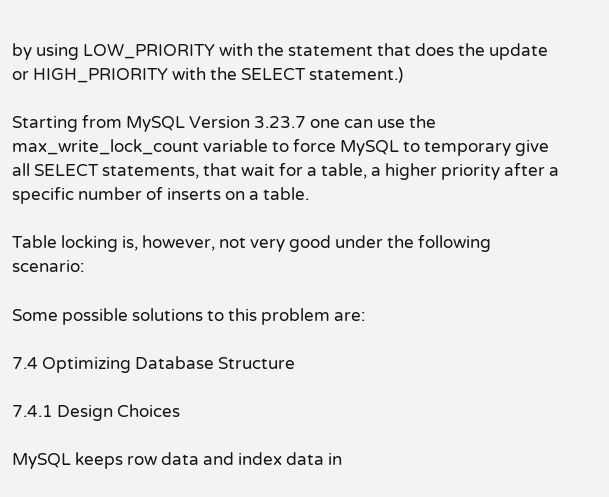by using LOW_PRIORITY with the statement that does the update or HIGH_PRIORITY with the SELECT statement.)

Starting from MySQL Version 3.23.7 one can use the max_write_lock_count variable to force MySQL to temporary give all SELECT statements, that wait for a table, a higher priority after a specific number of inserts on a table.

Table locking is, however, not very good under the following scenario:

Some possible solutions to this problem are:

7.4 Optimizing Database Structure

7.4.1 Design Choices

MySQL keeps row data and index data in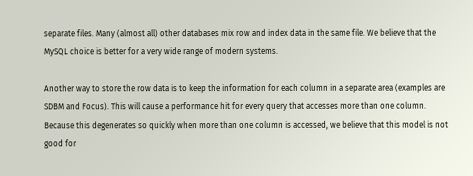separate files. Many (almost all) other databases mix row and index data in the same file. We believe that the MySQL choice is better for a very wide range of modern systems.

Another way to store the row data is to keep the information for each column in a separate area (examples are SDBM and Focus). This will cause a performance hit for every query that accesses more than one column. Because this degenerates so quickly when more than one column is accessed, we believe that this model is not good for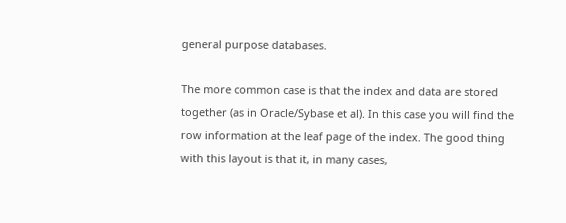general purpose databases.

The more common case is that the index and data are stored together (as in Oracle/Sybase et al). In this case you will find the row information at the leaf page of the index. The good thing with this layout is that it, in many cases,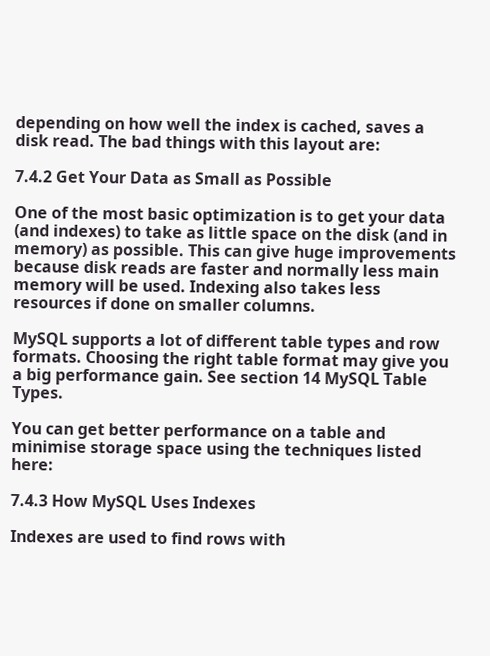depending on how well the index is cached, saves a disk read. The bad things with this layout are:

7.4.2 Get Your Data as Small as Possible

One of the most basic optimization is to get your data (and indexes) to take as little space on the disk (and in memory) as possible. This can give huge improvements because disk reads are faster and normally less main memory will be used. Indexing also takes less resources if done on smaller columns.

MySQL supports a lot of different table types and row formats. Choosing the right table format may give you a big performance gain. See section 14 MySQL Table Types.

You can get better performance on a table and minimise storage space using the techniques listed here:

7.4.3 How MySQL Uses Indexes

Indexes are used to find rows with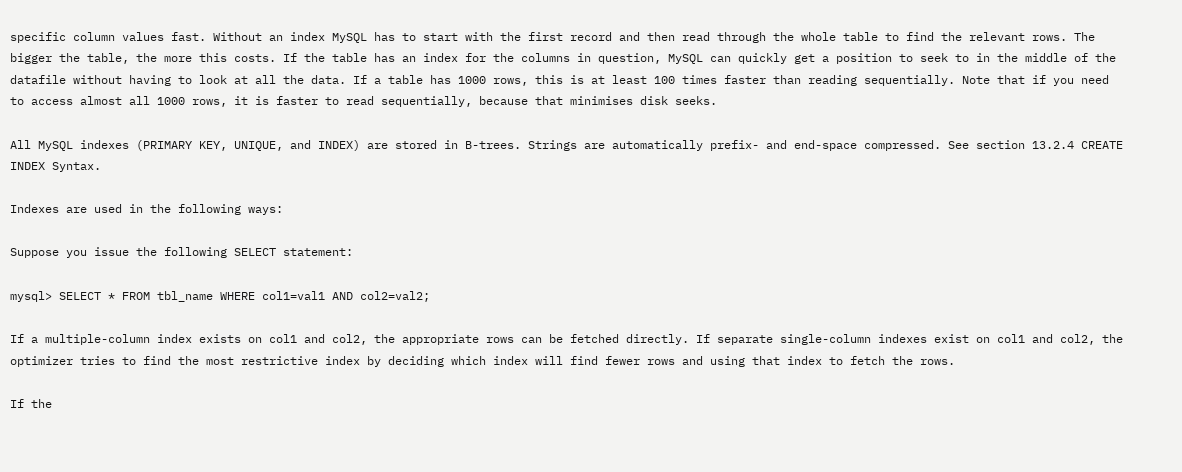specific column values fast. Without an index MySQL has to start with the first record and then read through the whole table to find the relevant rows. The bigger the table, the more this costs. If the table has an index for the columns in question, MySQL can quickly get a position to seek to in the middle of the datafile without having to look at all the data. If a table has 1000 rows, this is at least 100 times faster than reading sequentially. Note that if you need to access almost all 1000 rows, it is faster to read sequentially, because that minimises disk seeks.

All MySQL indexes (PRIMARY KEY, UNIQUE, and INDEX) are stored in B-trees. Strings are automatically prefix- and end-space compressed. See section 13.2.4 CREATE INDEX Syntax.

Indexes are used in the following ways:

Suppose you issue the following SELECT statement:

mysql> SELECT * FROM tbl_name WHERE col1=val1 AND col2=val2;

If a multiple-column index exists on col1 and col2, the appropriate rows can be fetched directly. If separate single-column indexes exist on col1 and col2, the optimizer tries to find the most restrictive index by deciding which index will find fewer rows and using that index to fetch the rows.

If the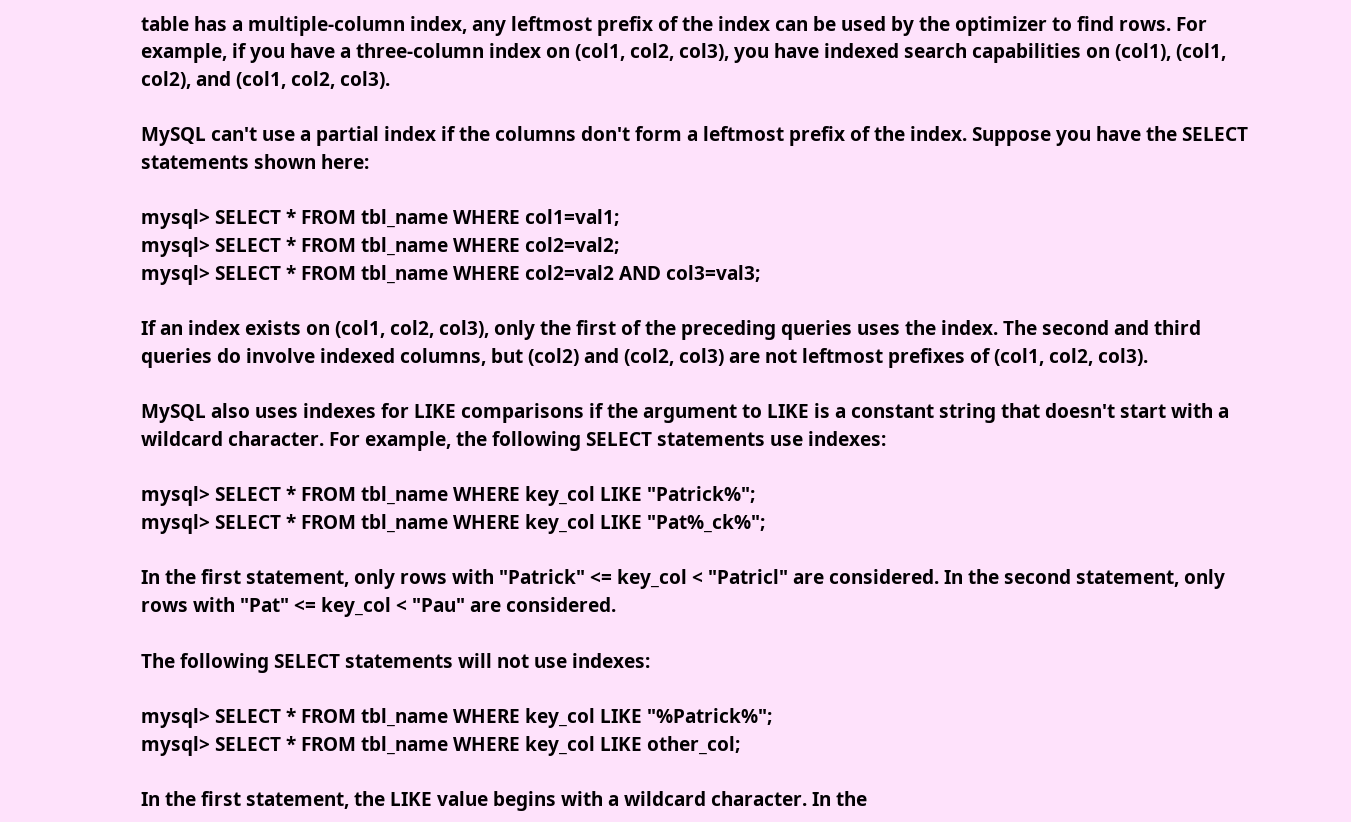table has a multiple-column index, any leftmost prefix of the index can be used by the optimizer to find rows. For example, if you have a three-column index on (col1, col2, col3), you have indexed search capabilities on (col1), (col1, col2), and (col1, col2, col3).

MySQL can't use a partial index if the columns don't form a leftmost prefix of the index. Suppose you have the SELECT statements shown here:

mysql> SELECT * FROM tbl_name WHERE col1=val1;
mysql> SELECT * FROM tbl_name WHERE col2=val2;
mysql> SELECT * FROM tbl_name WHERE col2=val2 AND col3=val3;

If an index exists on (col1, col2, col3), only the first of the preceding queries uses the index. The second and third queries do involve indexed columns, but (col2) and (col2, col3) are not leftmost prefixes of (col1, col2, col3).

MySQL also uses indexes for LIKE comparisons if the argument to LIKE is a constant string that doesn't start with a wildcard character. For example, the following SELECT statements use indexes:

mysql> SELECT * FROM tbl_name WHERE key_col LIKE "Patrick%";
mysql> SELECT * FROM tbl_name WHERE key_col LIKE "Pat%_ck%";

In the first statement, only rows with "Patrick" <= key_col < "Patricl" are considered. In the second statement, only rows with "Pat" <= key_col < "Pau" are considered.

The following SELECT statements will not use indexes:

mysql> SELECT * FROM tbl_name WHERE key_col LIKE "%Patrick%";
mysql> SELECT * FROM tbl_name WHERE key_col LIKE other_col;

In the first statement, the LIKE value begins with a wildcard character. In the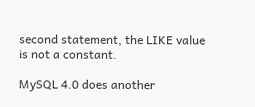second statement, the LIKE value is not a constant.

MySQL 4.0 does another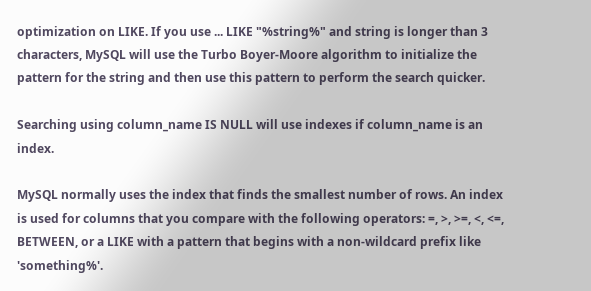optimization on LIKE. If you use ... LIKE "%string%" and string is longer than 3 characters, MySQL will use the Turbo Boyer-Moore algorithm to initialize the pattern for the string and then use this pattern to perform the search quicker.

Searching using column_name IS NULL will use indexes if column_name is an index.

MySQL normally uses the index that finds the smallest number of rows. An index is used for columns that you compare with the following operators: =, >, >=, <, <=, BETWEEN, or a LIKE with a pattern that begins with a non-wildcard prefix like 'something%'.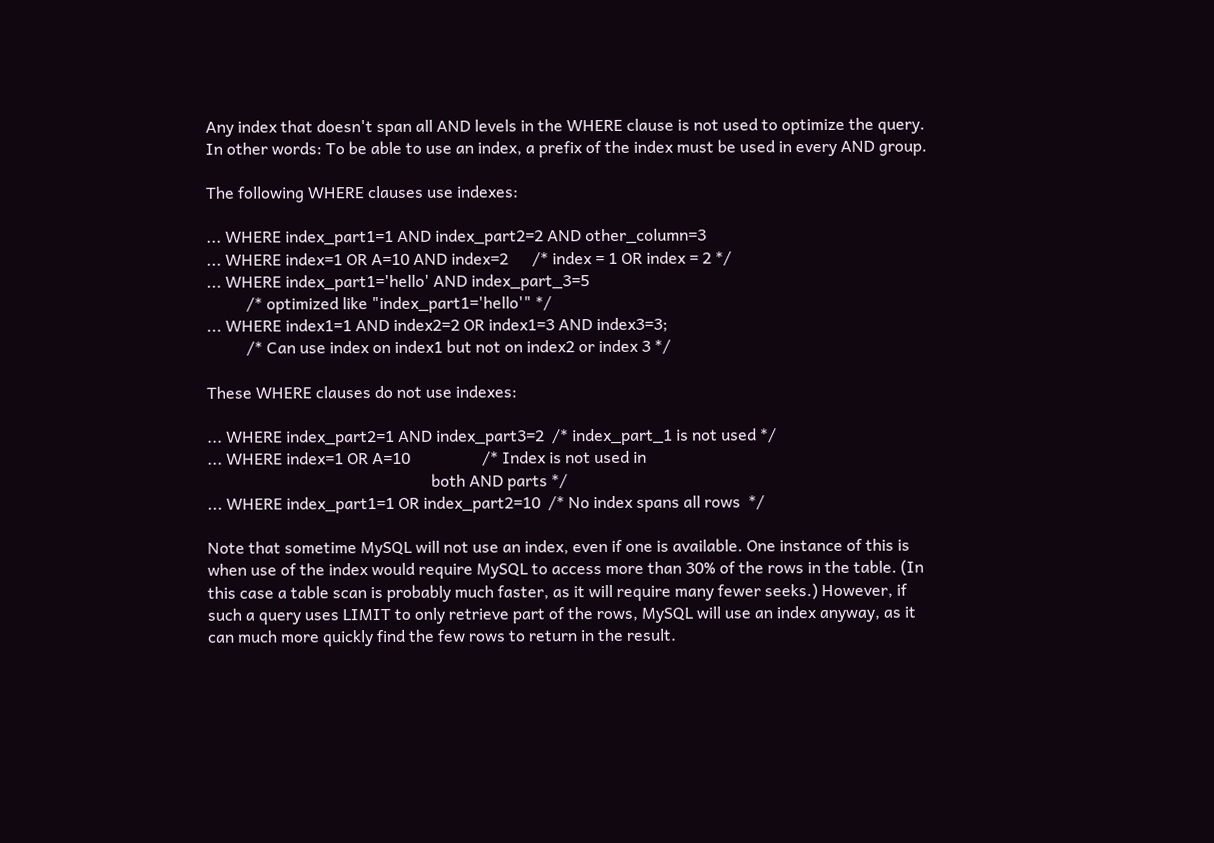Any index that doesn't span all AND levels in the WHERE clause is not used to optimize the query. In other words: To be able to use an index, a prefix of the index must be used in every AND group.

The following WHERE clauses use indexes:

... WHERE index_part1=1 AND index_part2=2 AND other_column=3
... WHERE index=1 OR A=10 AND index=2      /* index = 1 OR index = 2 */
... WHERE index_part1='hello' AND index_part_3=5
          /* optimized like "index_part1='hello'" */
... WHERE index1=1 AND index2=2 OR index1=3 AND index3=3;
          /* Can use index on index1 but not on index2 or index 3 */

These WHERE clauses do not use indexes:

... WHERE index_part2=1 AND index_part3=2  /* index_part_1 is not used */
... WHERE index=1 OR A=10                  /* Index is not used in
                                                        both AND parts */
... WHERE index_part1=1 OR index_part2=10  /* No index spans all rows  */

Note that sometime MySQL will not use an index, even if one is available. One instance of this is when use of the index would require MySQL to access more than 30% of the rows in the table. (In this case a table scan is probably much faster, as it will require many fewer seeks.) However, if such a query uses LIMIT to only retrieve part of the rows, MySQL will use an index anyway, as it can much more quickly find the few rows to return in the result.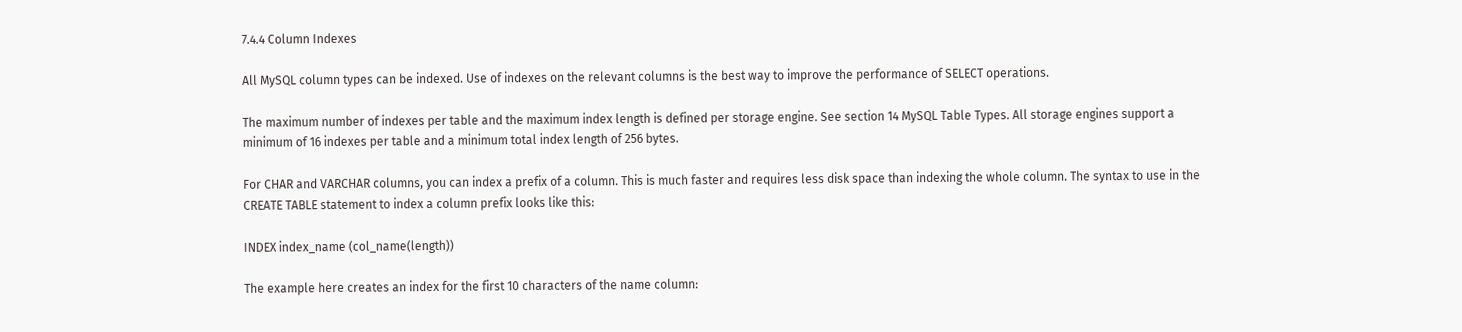7.4.4 Column Indexes

All MySQL column types can be indexed. Use of indexes on the relevant columns is the best way to improve the performance of SELECT operations.

The maximum number of indexes per table and the maximum index length is defined per storage engine. See section 14 MySQL Table Types. All storage engines support a minimum of 16 indexes per table and a minimum total index length of 256 bytes.

For CHAR and VARCHAR columns, you can index a prefix of a column. This is much faster and requires less disk space than indexing the whole column. The syntax to use in the CREATE TABLE statement to index a column prefix looks like this:

INDEX index_name (col_name(length))

The example here creates an index for the first 10 characters of the name column: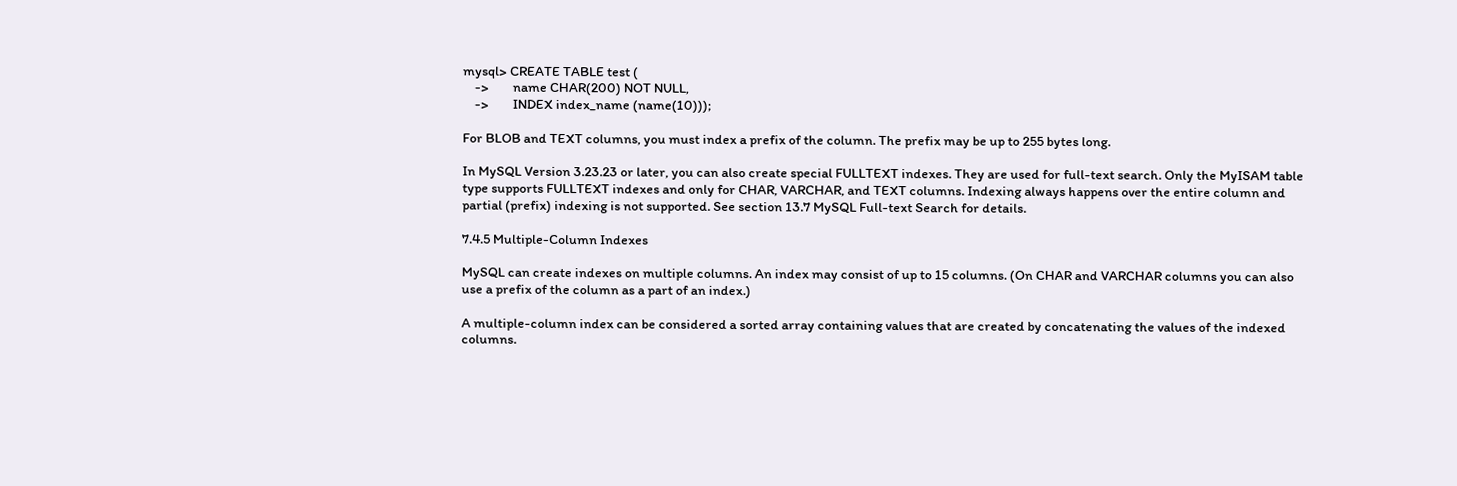mysql> CREATE TABLE test (
    ->        name CHAR(200) NOT NULL,
    ->        INDEX index_name (name(10)));

For BLOB and TEXT columns, you must index a prefix of the column. The prefix may be up to 255 bytes long.

In MySQL Version 3.23.23 or later, you can also create special FULLTEXT indexes. They are used for full-text search. Only the MyISAM table type supports FULLTEXT indexes and only for CHAR, VARCHAR, and TEXT columns. Indexing always happens over the entire column and partial (prefix) indexing is not supported. See section 13.7 MySQL Full-text Search for details.

7.4.5 Multiple-Column Indexes

MySQL can create indexes on multiple columns. An index may consist of up to 15 columns. (On CHAR and VARCHAR columns you can also use a prefix of the column as a part of an index.)

A multiple-column index can be considered a sorted array containing values that are created by concatenating the values of the indexed columns.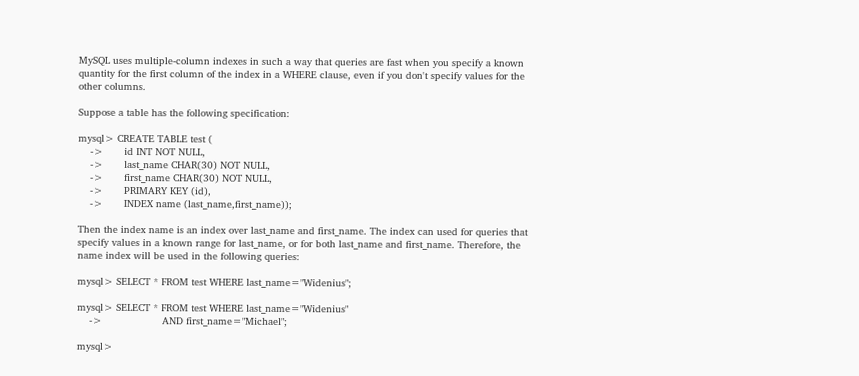MySQL uses multiple-column indexes in such a way that queries are fast when you specify a known quantity for the first column of the index in a WHERE clause, even if you don't specify values for the other columns.

Suppose a table has the following specification:

mysql> CREATE TABLE test (
    ->       id INT NOT NULL,
    ->       last_name CHAR(30) NOT NULL,
    ->       first_name CHAR(30) NOT NULL,
    ->       PRIMARY KEY (id),
    ->       INDEX name (last_name,first_name));

Then the index name is an index over last_name and first_name. The index can used for queries that specify values in a known range for last_name, or for both last_name and first_name. Therefore, the name index will be used in the following queries:

mysql> SELECT * FROM test WHERE last_name="Widenius";

mysql> SELECT * FROM test WHERE last_name="Widenius"
    ->                    AND first_name="Michael";

mysql>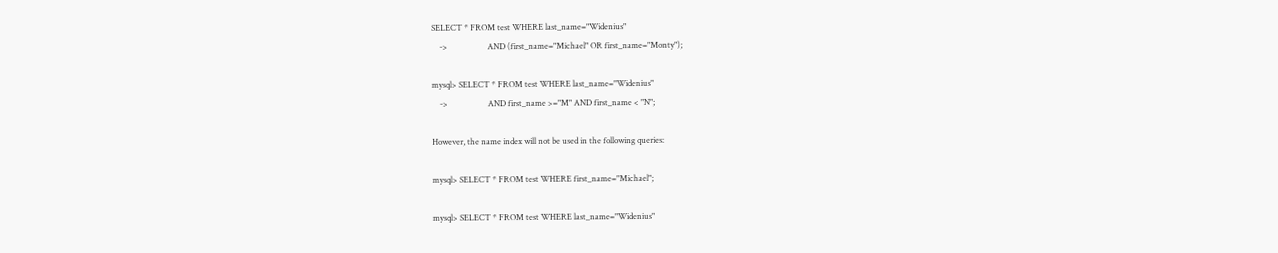SELECT * FROM test WHERE last_name="Widenius"
    ->                    AND (first_name="Michael" OR first_name="Monty");

mysql> SELECT * FROM test WHERE last_name="Widenius"
    ->                    AND first_name >="M" AND first_name < "N";

However, the name index will not be used in the following queries:

mysql> SELECT * FROM test WHERE first_name="Michael";

mysql> SELECT * FROM test WHERE last_name="Widenius"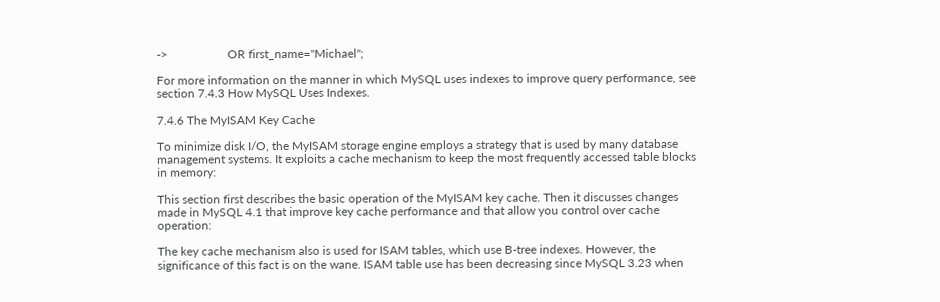->                    OR first_name="Michael";

For more information on the manner in which MySQL uses indexes to improve query performance, see section 7.4.3 How MySQL Uses Indexes.

7.4.6 The MyISAM Key Cache

To minimize disk I/O, the MyISAM storage engine employs a strategy that is used by many database management systems. It exploits a cache mechanism to keep the most frequently accessed table blocks in memory:

This section first describes the basic operation of the MyISAM key cache. Then it discusses changes made in MySQL 4.1 that improve key cache performance and that allow you control over cache operation:

The key cache mechanism also is used for ISAM tables, which use B-tree indexes. However, the significance of this fact is on the wane. ISAM table use has been decreasing since MySQL 3.23 when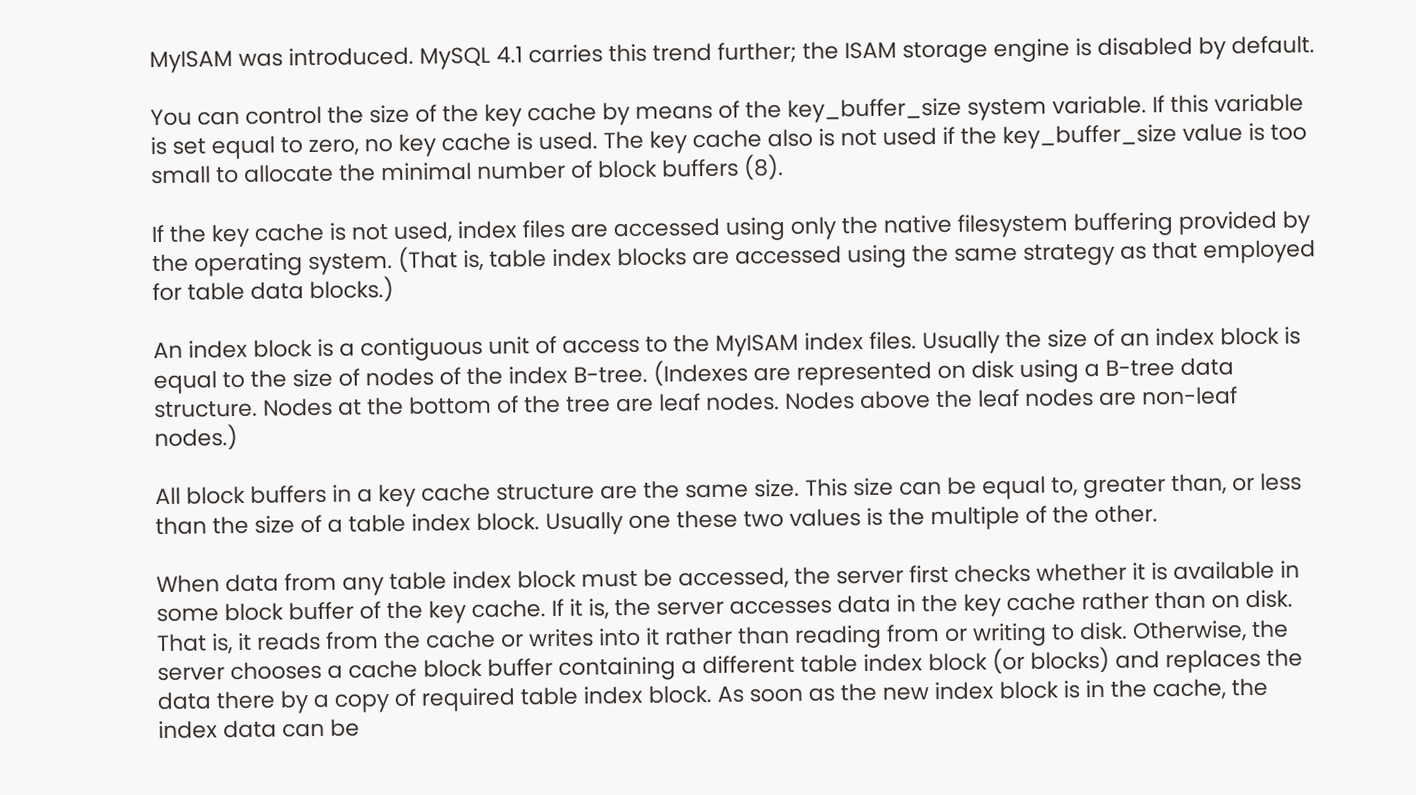MyISAM was introduced. MySQL 4.1 carries this trend further; the ISAM storage engine is disabled by default.

You can control the size of the key cache by means of the key_buffer_size system variable. If this variable is set equal to zero, no key cache is used. The key cache also is not used if the key_buffer_size value is too small to allocate the minimal number of block buffers (8).

If the key cache is not used, index files are accessed using only the native filesystem buffering provided by the operating system. (That is, table index blocks are accessed using the same strategy as that employed for table data blocks.)

An index block is a contiguous unit of access to the MyISAM index files. Usually the size of an index block is equal to the size of nodes of the index B-tree. (Indexes are represented on disk using a B-tree data structure. Nodes at the bottom of the tree are leaf nodes. Nodes above the leaf nodes are non-leaf nodes.)

All block buffers in a key cache structure are the same size. This size can be equal to, greater than, or less than the size of a table index block. Usually one these two values is the multiple of the other.

When data from any table index block must be accessed, the server first checks whether it is available in some block buffer of the key cache. If it is, the server accesses data in the key cache rather than on disk. That is, it reads from the cache or writes into it rather than reading from or writing to disk. Otherwise, the server chooses a cache block buffer containing a different table index block (or blocks) and replaces the data there by a copy of required table index block. As soon as the new index block is in the cache, the index data can be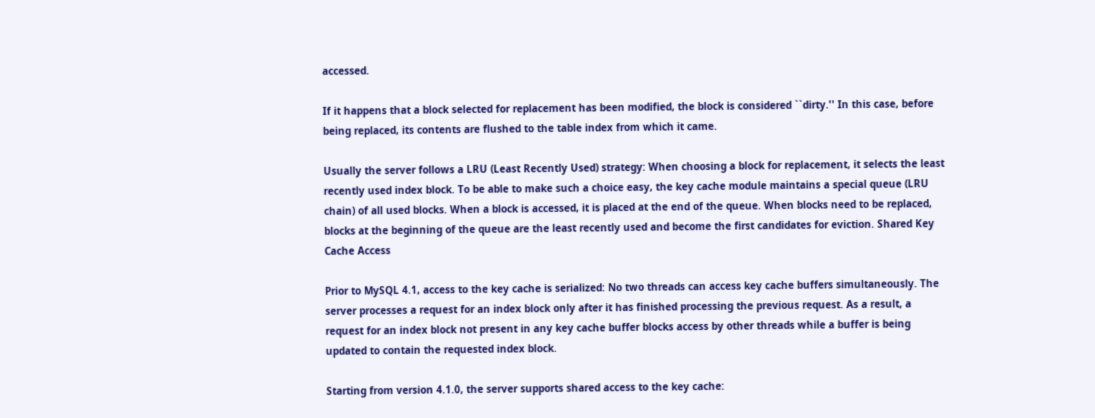accessed.

If it happens that a block selected for replacement has been modified, the block is considered ``dirty.'' In this case, before being replaced, its contents are flushed to the table index from which it came.

Usually the server follows a LRU (Least Recently Used) strategy: When choosing a block for replacement, it selects the least recently used index block. To be able to make such a choice easy, the key cache module maintains a special queue (LRU chain) of all used blocks. When a block is accessed, it is placed at the end of the queue. When blocks need to be replaced, blocks at the beginning of the queue are the least recently used and become the first candidates for eviction. Shared Key Cache Access

Prior to MySQL 4.1, access to the key cache is serialized: No two threads can access key cache buffers simultaneously. The server processes a request for an index block only after it has finished processing the previous request. As a result, a request for an index block not present in any key cache buffer blocks access by other threads while a buffer is being updated to contain the requested index block.

Starting from version 4.1.0, the server supports shared access to the key cache: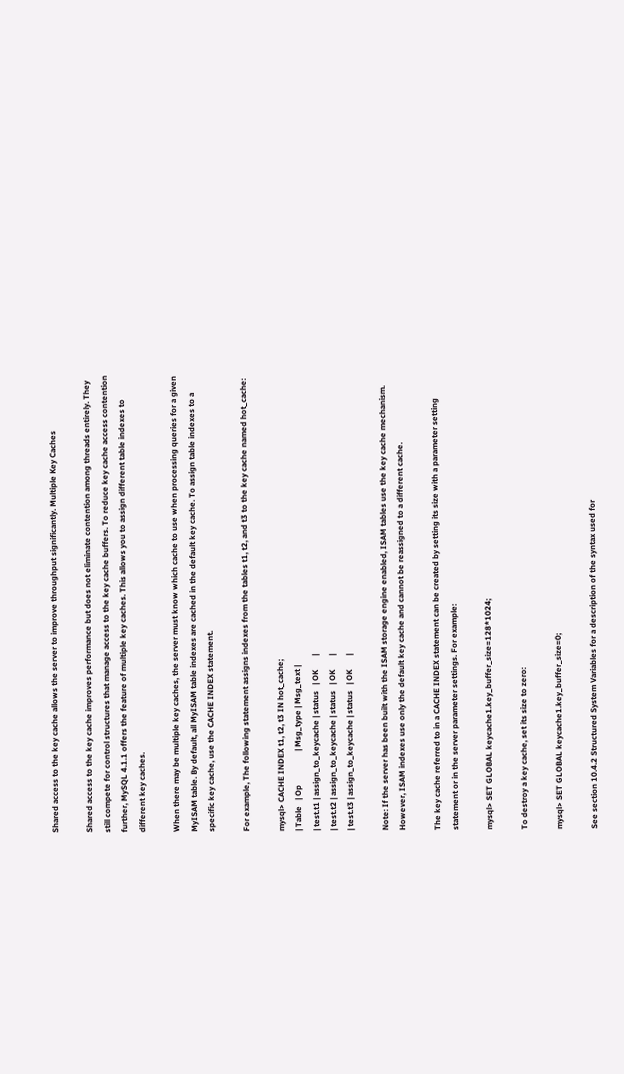Shared access to the key cache allows the server to improve throughput significantly. Multiple Key Caches

Shared access to the key cache improves performance but does not eliminate contention among threads entirely. They still compete for control structures that manage access to the key cache buffers. To reduce key cache access contention further, MySQL 4.1.1 offers the feature of multiple key caches. This allows you to assign different table indexes to different key caches.

When there may be multiple key caches, the server must know which cache to use when processing queries for a given MyISAM table. By default, all MyISAM table indexes are cached in the default key cache. To assign table indexes to a specific key cache, use the CACHE INDEX statement.

For example, The following statement assigns indexes from the tables t1, t2, and t3 to the key cache named hot_cache:

mysql> CACHE INDEX t1, t2, t3 IN hot_cache;
| Table   | Op                 | Msg_type | Msg_text |
| test.t1 | assign_to_keycache | status   | OK       |
| test.t2 | assign_to_keycache | status   | OK       |
| test.t3 | assign_to_keycache | status   | OK       |

Note: If the server has been built with the ISAM storage engine enabled, ISAM tables use the key cache mechanism. However, ISAM indexes use only the default key cache and cannot be reassigned to a different cache.

The key cache referred to in a CACHE INDEX statement can be created by setting its size with a parameter setting statement or in the server parameter settings. For example:

mysql> SET GLOBAL keycache1.key_buffer_size=128*1024;

To destroy a key cache, set its size to zero:

mysql> SET GLOBAL keycache1.key_buffer_size=0;

See section 10.4.2 Structured System Variables for a description of the syntax used for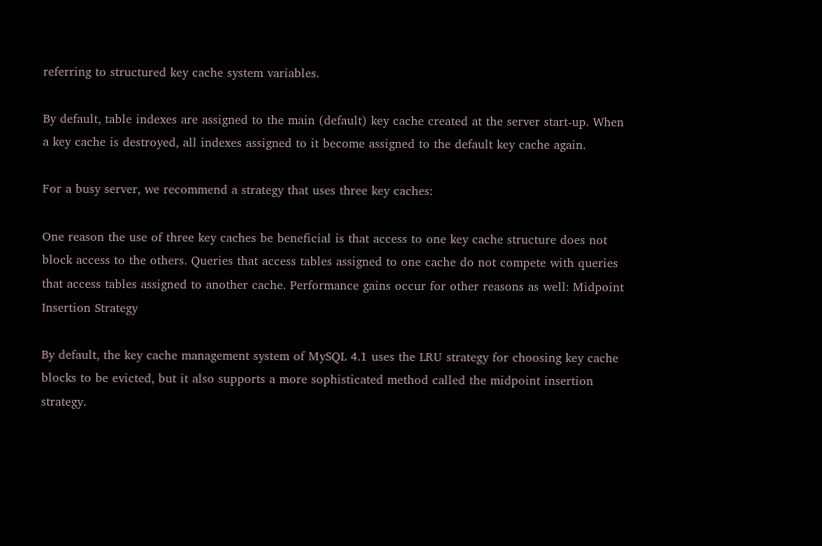referring to structured key cache system variables.

By default, table indexes are assigned to the main (default) key cache created at the server start-up. When a key cache is destroyed, all indexes assigned to it become assigned to the default key cache again.

For a busy server, we recommend a strategy that uses three key caches:

One reason the use of three key caches be beneficial is that access to one key cache structure does not block access to the others. Queries that access tables assigned to one cache do not compete with queries that access tables assigned to another cache. Performance gains occur for other reasons as well: Midpoint Insertion Strategy

By default, the key cache management system of MySQL 4.1 uses the LRU strategy for choosing key cache blocks to be evicted, but it also supports a more sophisticated method called the midpoint insertion strategy.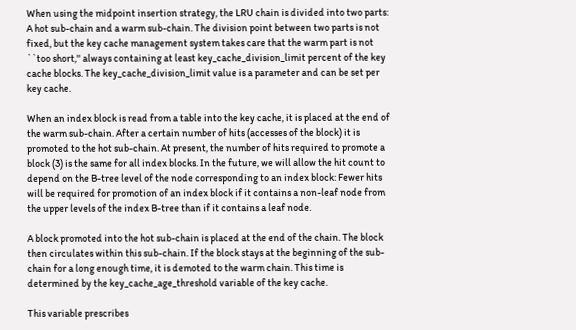When using the midpoint insertion strategy, the LRU chain is divided into two parts: A hot sub-chain and a warm sub-chain. The division point between two parts is not fixed, but the key cache management system takes care that the warm part is not ``too short,'' always containing at least key_cache_division_limit percent of the key cache blocks. The key_cache_division_limit value is a parameter and can be set per key cache.

When an index block is read from a table into the key cache, it is placed at the end of the warm sub-chain. After a certain number of hits (accesses of the block) it is promoted to the hot sub-chain. At present, the number of hits required to promote a block (3) is the same for all index blocks. In the future, we will allow the hit count to depend on the B-tree level of the node corresponding to an index block: Fewer hits will be required for promotion of an index block if it contains a non-leaf node from the upper levels of the index B-tree than if it contains a leaf node.

A block promoted into the hot sub-chain is placed at the end of the chain. The block then circulates within this sub-chain. If the block stays at the beginning of the sub-chain for a long enough time, it is demoted to the warm chain. This time is determined by the key_cache_age_threshold variable of the key cache.

This variable prescribes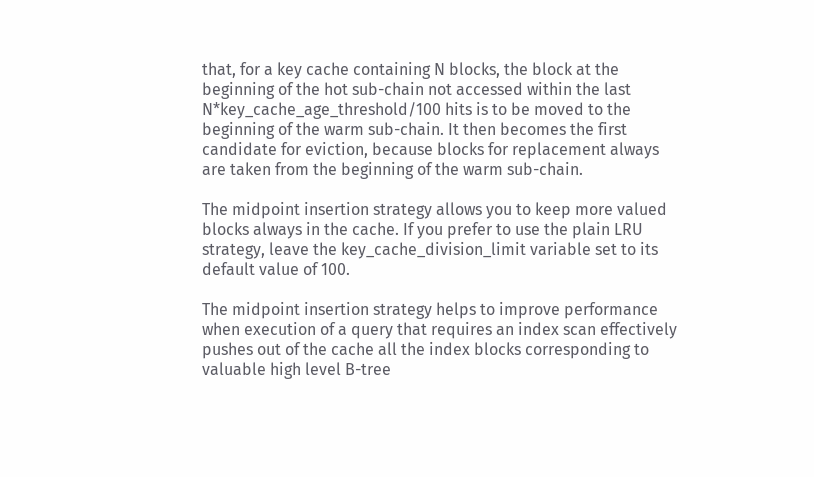that, for a key cache containing N blocks, the block at the beginning of the hot sub-chain not accessed within the last N*key_cache_age_threshold/100 hits is to be moved to the beginning of the warm sub-chain. It then becomes the first candidate for eviction, because blocks for replacement always are taken from the beginning of the warm sub-chain.

The midpoint insertion strategy allows you to keep more valued blocks always in the cache. If you prefer to use the plain LRU strategy, leave the key_cache_division_limit variable set to its default value of 100.

The midpoint insertion strategy helps to improve performance when execution of a query that requires an index scan effectively pushes out of the cache all the index blocks corresponding to valuable high level B-tree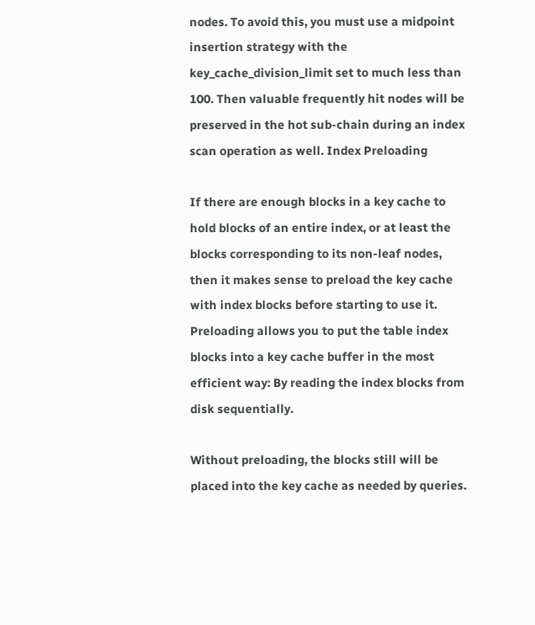nodes. To avoid this, you must use a midpoint insertion strategy with the key_cache_division_limit set to much less than 100. Then valuable frequently hit nodes will be preserved in the hot sub-chain during an index scan operation as well. Index Preloading

If there are enough blocks in a key cache to hold blocks of an entire index, or at least the blocks corresponding to its non-leaf nodes, then it makes sense to preload the key cache with index blocks before starting to use it. Preloading allows you to put the table index blocks into a key cache buffer in the most efficient way: By reading the index blocks from disk sequentially.

Without preloading, the blocks still will be placed into the key cache as needed by queries.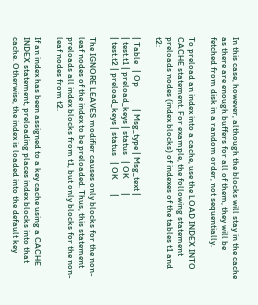In this case, however, although the blocks will stay in the cache as there are enough buffers for all of them, they will be fetched from disk in a random order, not sequentially.

To preload an index into a cache, use the LOAD INDEX INTO CACHE statement. For example, the following statement preloads nodes (index blocks) of indexes of the tables t1 and t2:

| Table   | Op           | Msg_type | Msg_text |
| test.t1 | preload_keys | status   | OK       |
| test.t2 | preload_keys | status   | OK       |

The IGNORE LEAVES modifier causes only blocks for the non-leaf nodes of the index to be preloaded. Thus, this statement preloads all index blocks from t1, but only blocks for the non-leaf nodes from t2.

If an index has been assigned to a key cache using a CACHE INDEX statement, preloading places index blocks into that cache. Otherwise, the index is loaded into the default key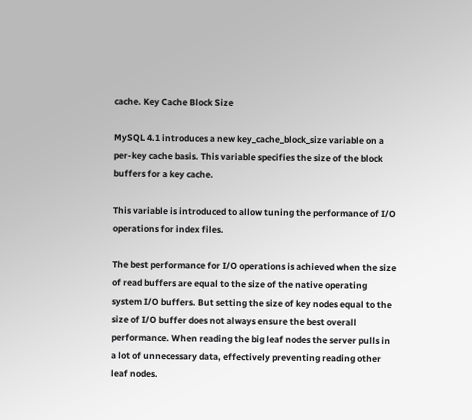cache. Key Cache Block Size

MySQL 4.1 introduces a new key_cache_block_size variable on a per-key cache basis. This variable specifies the size of the block buffers for a key cache.

This variable is introduced to allow tuning the performance of I/O operations for index files.

The best performance for I/O operations is achieved when the size of read buffers are equal to the size of the native operating system I/O buffers. But setting the size of key nodes equal to the size of I/O buffer does not always ensure the best overall performance. When reading the big leaf nodes the server pulls in a lot of unnecessary data, effectively preventing reading other leaf nodes.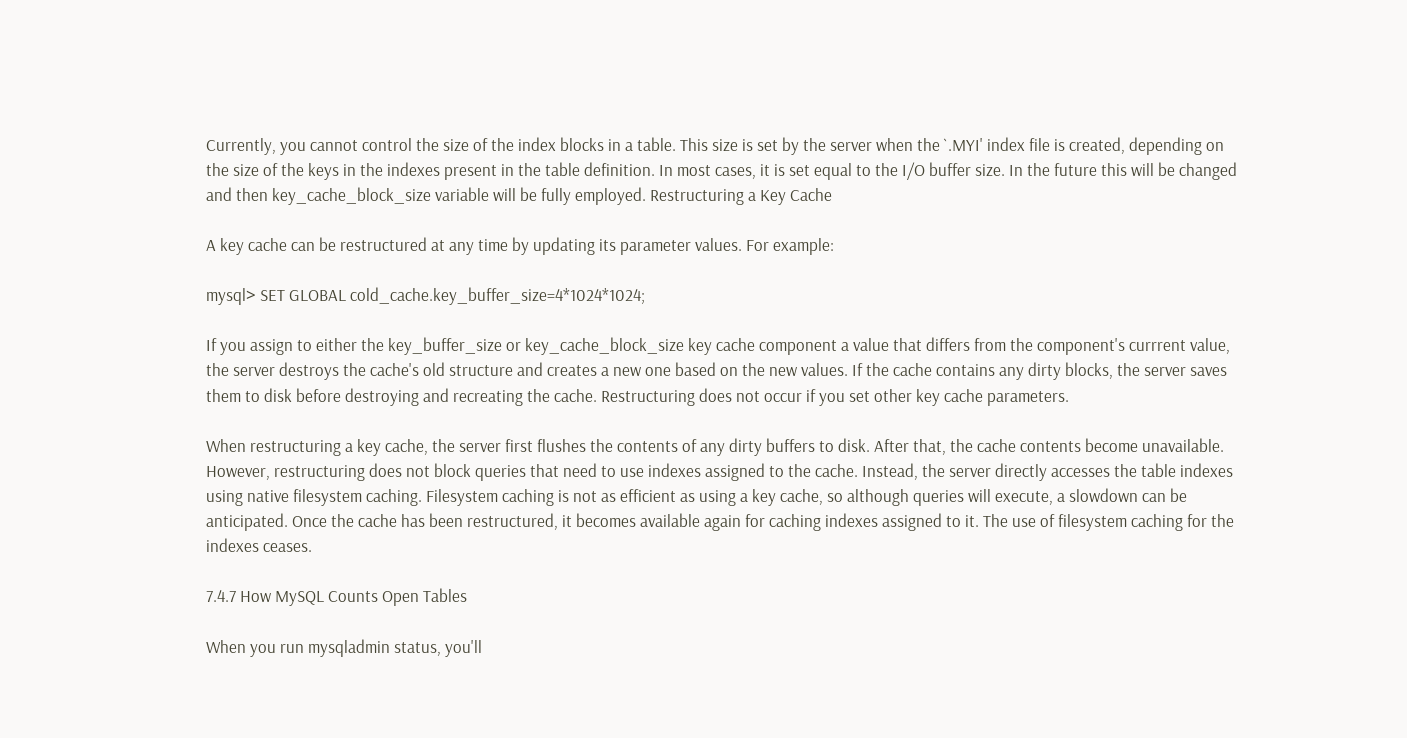Currently, you cannot control the size of the index blocks in a table. This size is set by the server when the `.MYI' index file is created, depending on the size of the keys in the indexes present in the table definition. In most cases, it is set equal to the I/O buffer size. In the future this will be changed and then key_cache_block_size variable will be fully employed. Restructuring a Key Cache

A key cache can be restructured at any time by updating its parameter values. For example:

mysql> SET GLOBAL cold_cache.key_buffer_size=4*1024*1024;

If you assign to either the key_buffer_size or key_cache_block_size key cache component a value that differs from the component's currrent value, the server destroys the cache's old structure and creates a new one based on the new values. If the cache contains any dirty blocks, the server saves them to disk before destroying and recreating the cache. Restructuring does not occur if you set other key cache parameters.

When restructuring a key cache, the server first flushes the contents of any dirty buffers to disk. After that, the cache contents become unavailable. However, restructuring does not block queries that need to use indexes assigned to the cache. Instead, the server directly accesses the table indexes using native filesystem caching. Filesystem caching is not as efficient as using a key cache, so although queries will execute, a slowdown can be anticipated. Once the cache has been restructured, it becomes available again for caching indexes assigned to it. The use of filesystem caching for the indexes ceases.

7.4.7 How MySQL Counts Open Tables

When you run mysqladmin status, you'll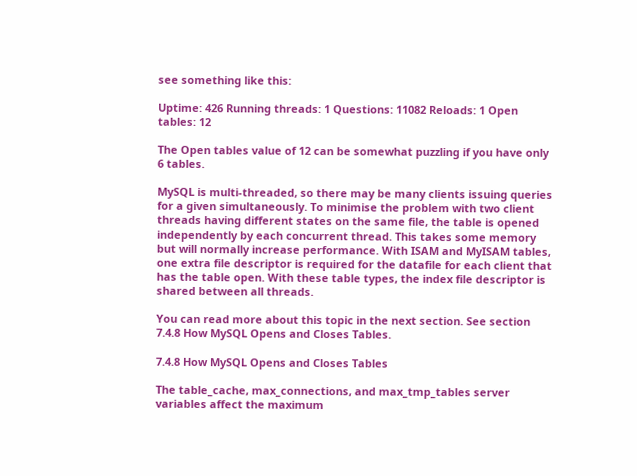see something like this:

Uptime: 426 Running threads: 1 Questions: 11082 Reloads: 1 Open tables: 12

The Open tables value of 12 can be somewhat puzzling if you have only 6 tables.

MySQL is multi-threaded, so there may be many clients issuing queries for a given simultaneously. To minimise the problem with two client threads having different states on the same file, the table is opened independently by each concurrent thread. This takes some memory but will normally increase performance. With ISAM and MyISAM tables, one extra file descriptor is required for the datafile for each client that has the table open. With these table types, the index file descriptor is shared between all threads.

You can read more about this topic in the next section. See section 7.4.8 How MySQL Opens and Closes Tables.

7.4.8 How MySQL Opens and Closes Tables

The table_cache, max_connections, and max_tmp_tables server variables affect the maximum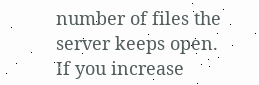number of files the server keeps open. If you increase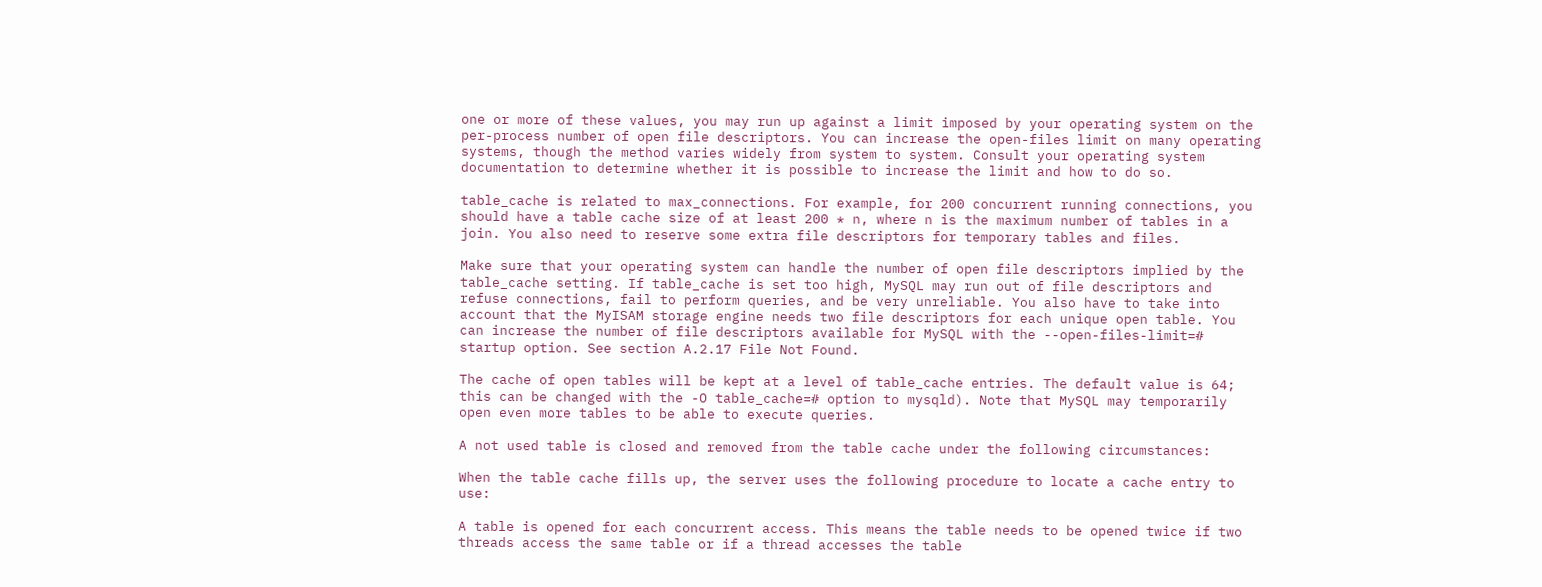one or more of these values, you may run up against a limit imposed by your operating system on the per-process number of open file descriptors. You can increase the open-files limit on many operating systems, though the method varies widely from system to system. Consult your operating system documentation to determine whether it is possible to increase the limit and how to do so.

table_cache is related to max_connections. For example, for 200 concurrent running connections, you should have a table cache size of at least 200 * n, where n is the maximum number of tables in a join. You also need to reserve some extra file descriptors for temporary tables and files.

Make sure that your operating system can handle the number of open file descriptors implied by the table_cache setting. If table_cache is set too high, MySQL may run out of file descriptors and refuse connections, fail to perform queries, and be very unreliable. You also have to take into account that the MyISAM storage engine needs two file descriptors for each unique open table. You can increase the number of file descriptors available for MySQL with the --open-files-limit=# startup option. See section A.2.17 File Not Found.

The cache of open tables will be kept at a level of table_cache entries. The default value is 64; this can be changed with the -O table_cache=# option to mysqld). Note that MySQL may temporarily open even more tables to be able to execute queries.

A not used table is closed and removed from the table cache under the following circumstances:

When the table cache fills up, the server uses the following procedure to locate a cache entry to use:

A table is opened for each concurrent access. This means the table needs to be opened twice if two threads access the same table or if a thread accesses the table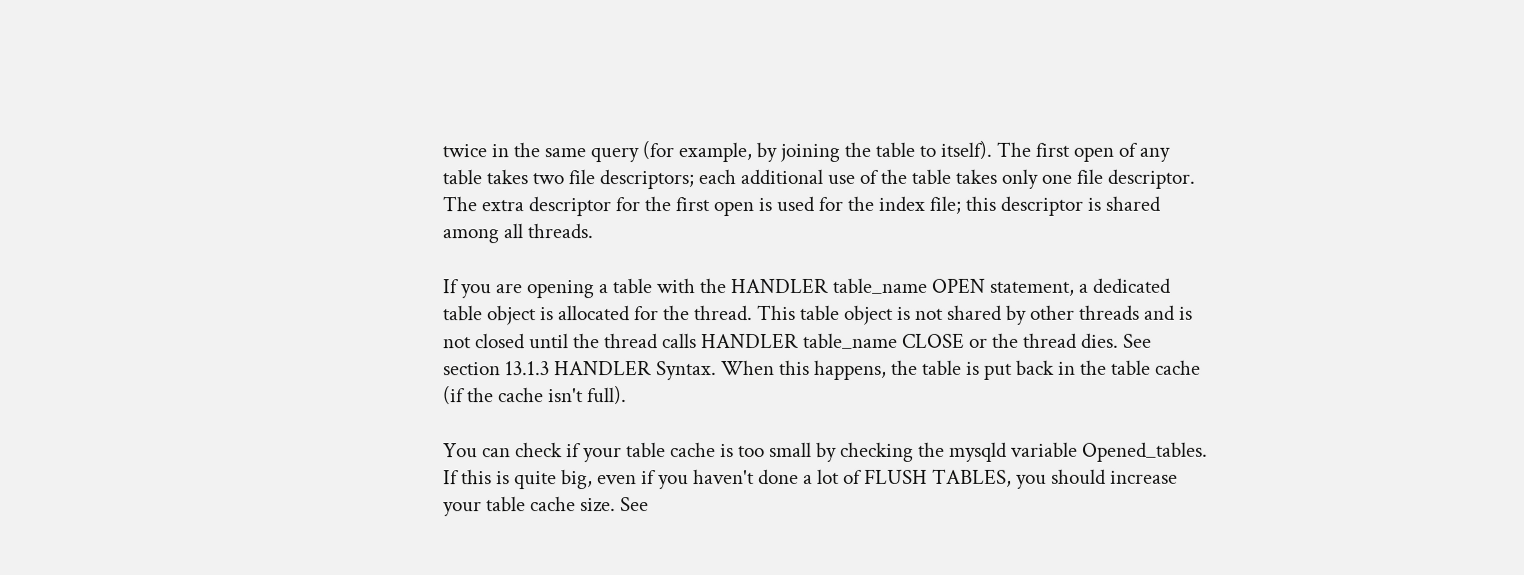twice in the same query (for example, by joining the table to itself). The first open of any table takes two file descriptors; each additional use of the table takes only one file descriptor. The extra descriptor for the first open is used for the index file; this descriptor is shared among all threads.

If you are opening a table with the HANDLER table_name OPEN statement, a dedicated table object is allocated for the thread. This table object is not shared by other threads and is not closed until the thread calls HANDLER table_name CLOSE or the thread dies. See section 13.1.3 HANDLER Syntax. When this happens, the table is put back in the table cache (if the cache isn't full).

You can check if your table cache is too small by checking the mysqld variable Opened_tables. If this is quite big, even if you haven't done a lot of FLUSH TABLES, you should increase your table cache size. See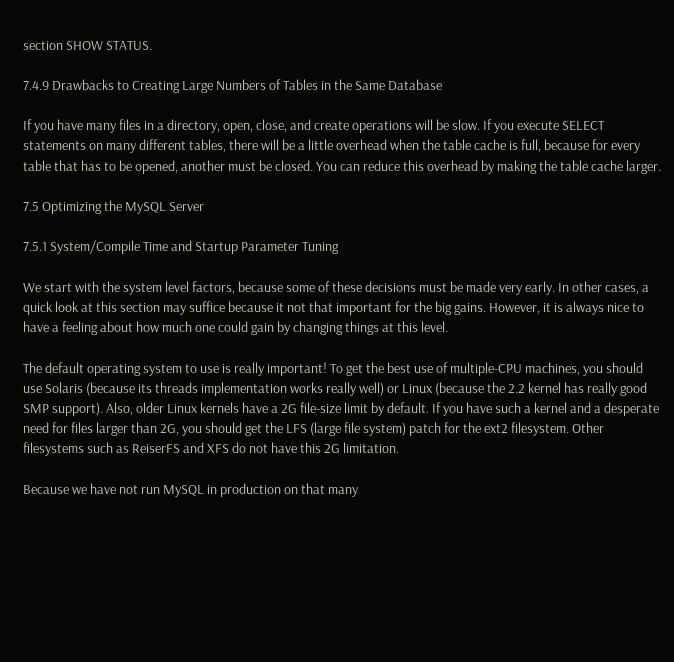section SHOW STATUS.

7.4.9 Drawbacks to Creating Large Numbers of Tables in the Same Database

If you have many files in a directory, open, close, and create operations will be slow. If you execute SELECT statements on many different tables, there will be a little overhead when the table cache is full, because for every table that has to be opened, another must be closed. You can reduce this overhead by making the table cache larger.

7.5 Optimizing the MySQL Server

7.5.1 System/Compile Time and Startup Parameter Tuning

We start with the system level factors, because some of these decisions must be made very early. In other cases, a quick look at this section may suffice because it not that important for the big gains. However, it is always nice to have a feeling about how much one could gain by changing things at this level.

The default operating system to use is really important! To get the best use of multiple-CPU machines, you should use Solaris (because its threads implementation works really well) or Linux (because the 2.2 kernel has really good SMP support). Also, older Linux kernels have a 2G file-size limit by default. If you have such a kernel and a desperate need for files larger than 2G, you should get the LFS (large file system) patch for the ext2 filesystem. Other filesystems such as ReiserFS and XFS do not have this 2G limitation.

Because we have not run MySQL in production on that many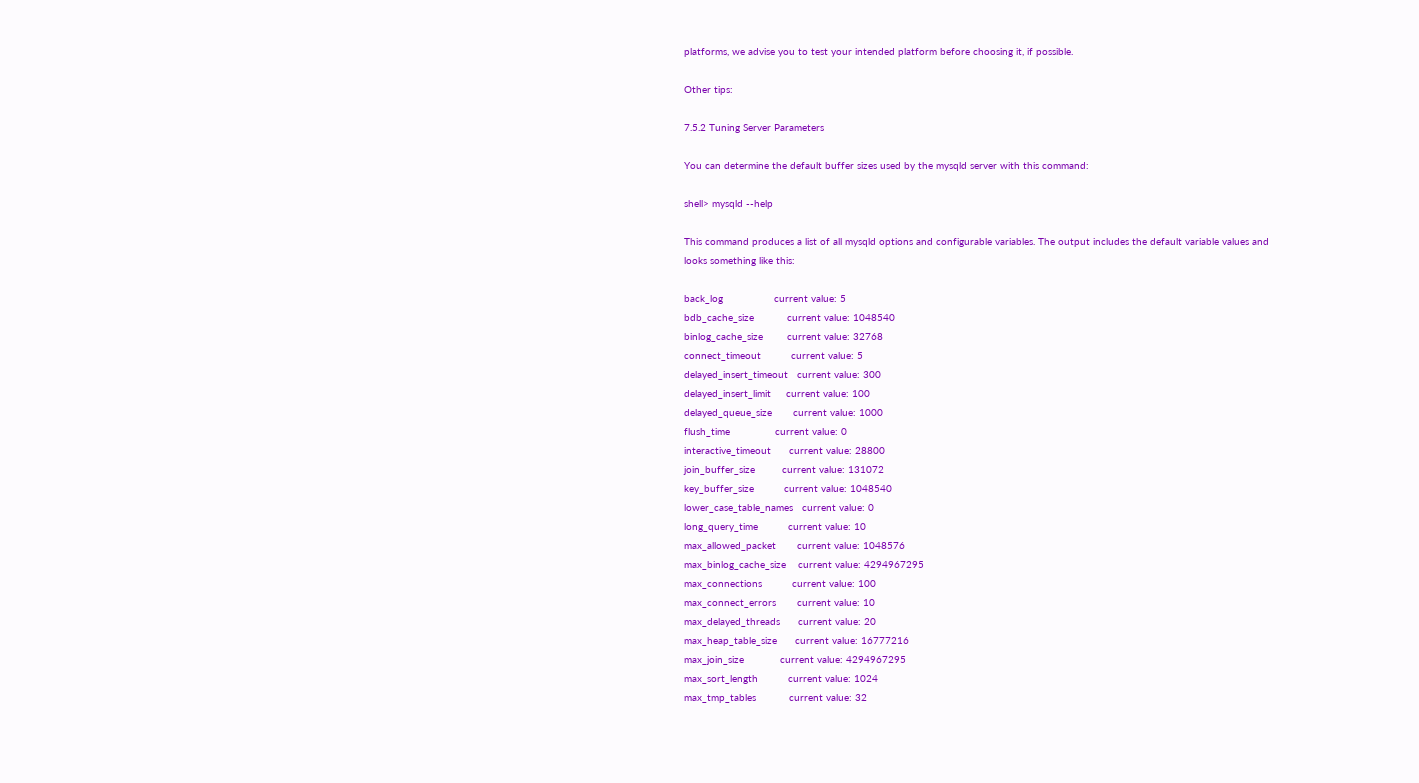platforms, we advise you to test your intended platform before choosing it, if possible.

Other tips:

7.5.2 Tuning Server Parameters

You can determine the default buffer sizes used by the mysqld server with this command:

shell> mysqld --help

This command produces a list of all mysqld options and configurable variables. The output includes the default variable values and looks something like this:

back_log                 current value: 5
bdb_cache_size           current value: 1048540
binlog_cache_size        current value: 32768
connect_timeout          current value: 5
delayed_insert_timeout   current value: 300
delayed_insert_limit     current value: 100
delayed_queue_size       current value: 1000
flush_time               current value: 0
interactive_timeout      current value: 28800
join_buffer_size         current value: 131072
key_buffer_size          current value: 1048540
lower_case_table_names   current value: 0
long_query_time          current value: 10
max_allowed_packet       current value: 1048576
max_binlog_cache_size    current value: 4294967295
max_connections          current value: 100
max_connect_errors       current value: 10
max_delayed_threads      current value: 20
max_heap_table_size      current value: 16777216
max_join_size            current value: 4294967295
max_sort_length          current value: 1024
max_tmp_tables           current value: 32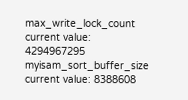max_write_lock_count     current value: 4294967295
myisam_sort_buffer_size  current value: 8388608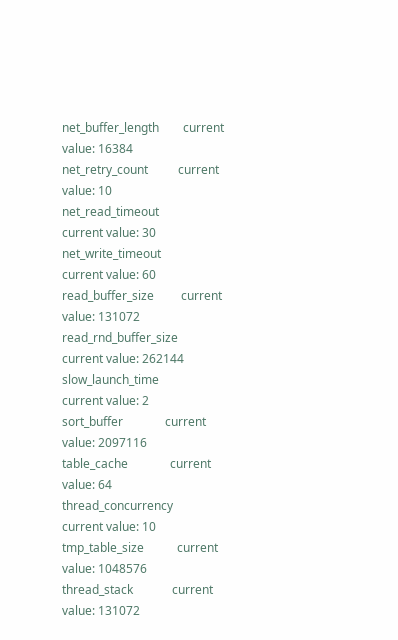net_buffer_length        current value: 16384
net_retry_count          current value: 10
net_read_timeout         current value: 30
net_write_timeout        current value: 60
read_buffer_size         current value: 131072
read_rnd_buffer_size     current value: 262144
slow_launch_time         current value: 2
sort_buffer              current value: 2097116
table_cache              current value: 64
thread_concurrency       current value: 10
tmp_table_size           current value: 1048576
thread_stack             current value: 131072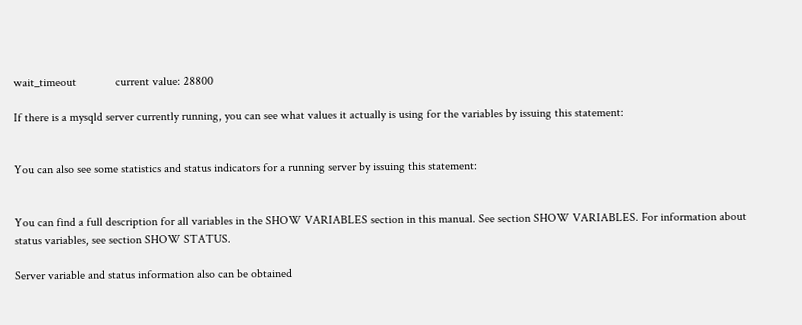wait_timeout             current value: 28800

If there is a mysqld server currently running, you can see what values it actually is using for the variables by issuing this statement:


You can also see some statistics and status indicators for a running server by issuing this statement:


You can find a full description for all variables in the SHOW VARIABLES section in this manual. See section SHOW VARIABLES. For information about status variables, see section SHOW STATUS.

Server variable and status information also can be obtained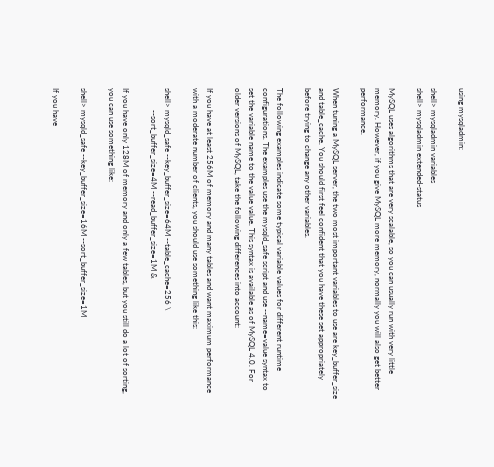using mysqladmin:

shell> mysqladmin variables
shell> mysqladmin extended-status

MySQL uses algorithms that are very scalable, so you can usually run with very little memory. However, if you give MySQL more memory, normally you will also get better performance.

When tuning a MySQL server, the two most important variables to use are key_buffer_size and table_cache. You should first feel confident that you have these set appropriately before trying to change any other variables.

The following examples indicate some typical variable values for different runtime configurations. The examples use the mysqld_safe script and use --name=value syntax to set the variable name to the value value. This syntax is available as of MySQL 4.0. For older versions of MySQL, take the following differences into account:

If you have at least 256M of memory and many tables and want maximum performance with a moderate number of clients, you should use something like this:

shell> mysqld_safe --key_buffer_size=64M --table_cache=256 \
           --sort_buffer_size=4M --read_buffer_size=1M &

If you have only 128M of memory and only a few tables, but you still do a lot of sorting, you can use something like:

shell> mysqld_safe --key_buffer_size=16M --sort_buffer_size=1M

If you have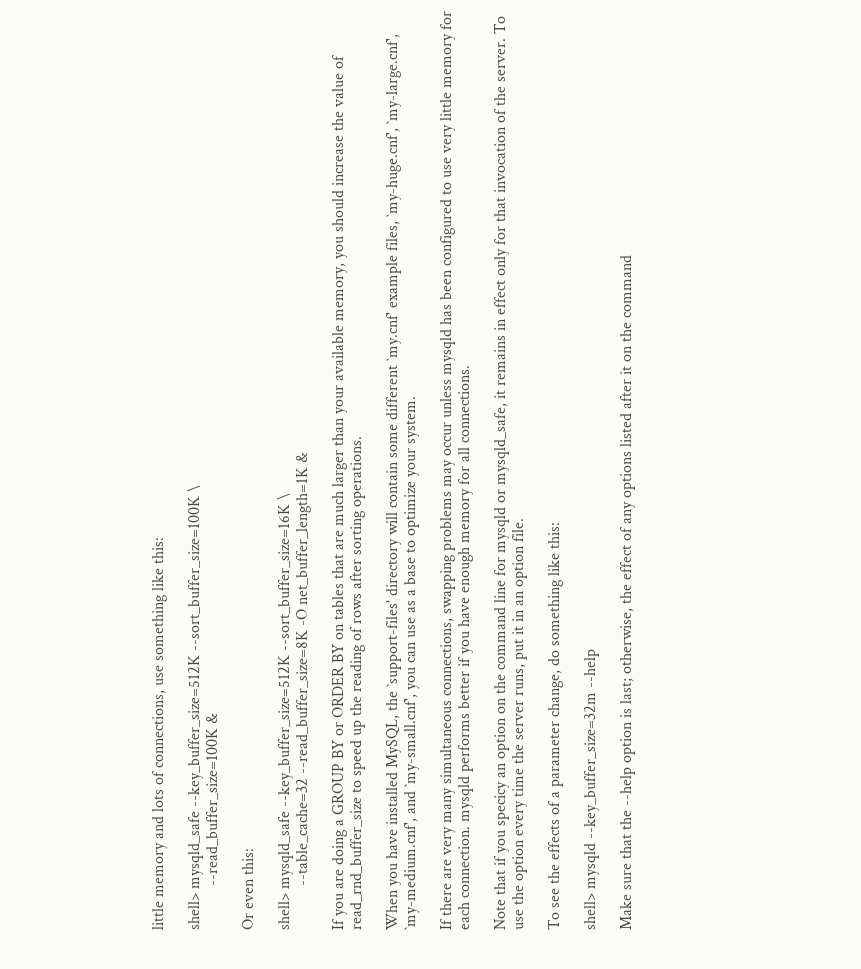little memory and lots of connections, use something like this:

shell> mysqld_safe --key_buffer_size=512K --sort_buffer_size=100K \
           --read_buffer_size=100K &

Or even this:

shell> mysqld_safe --key_buffer_size=512K --sort_buffer_size=16K \
           --table_cache=32 --read_buffer_size=8K -O net_buffer_length=1K &

If you are doing a GROUP BY or ORDER BY on tables that are much larger than your available memory, you should increase the value of read_rnd_buffer_size to speed up the reading of rows after sorting operations.

When you have installed MySQL, the `support-files' directory will contain some different `my.cnf' example files, `my-huge.cnf', `my-large.cnf', `my-medium.cnf', and `my-small.cnf', you can use as a base to optimize your system.

If there are very many simultaneous connections, swapping problems may occur unless mysqld has been configured to use very little memory for each connection. mysqld performs better if you have enough memory for all connections.

Note that if you specicy an option on the command line for mysqld or mysqld_safe, it remains in effect only for that invocation of the server. To use the option every time the server runs, put it in an option file.

To see the effects of a parameter change, do something like this:

shell> mysqld --key_buffer_size=32m --help

Make sure that the --help option is last; otherwise, the effect of any options listed after it on the command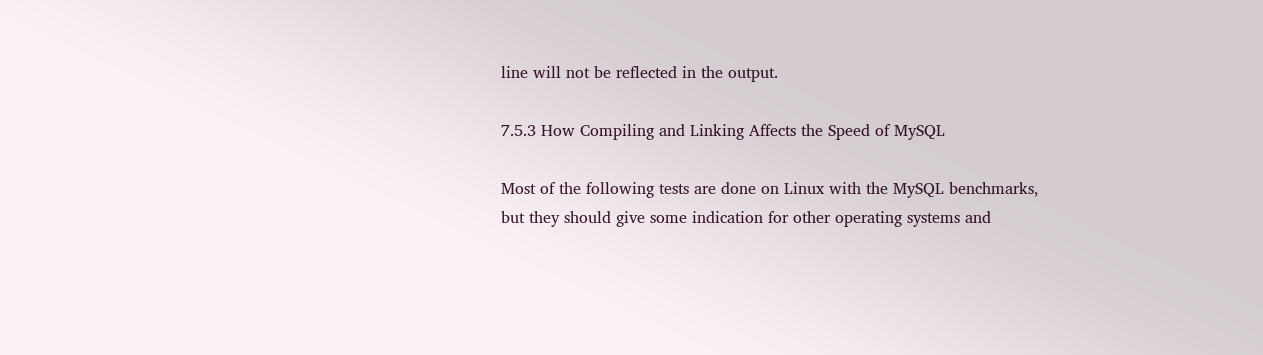line will not be reflected in the output.

7.5.3 How Compiling and Linking Affects the Speed of MySQL

Most of the following tests are done on Linux with the MySQL benchmarks, but they should give some indication for other operating systems and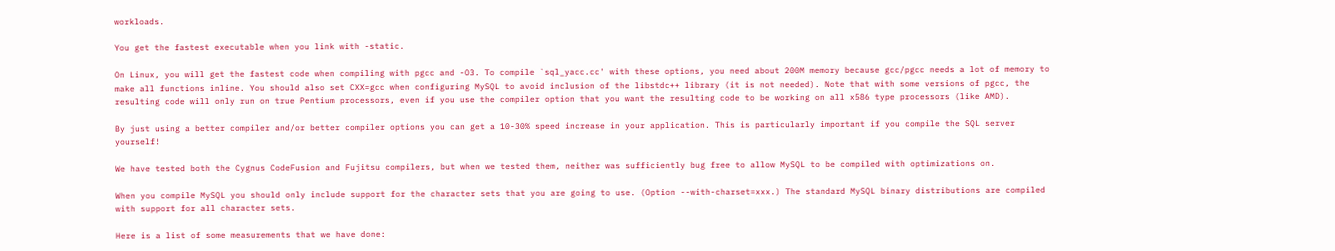workloads.

You get the fastest executable when you link with -static.

On Linux, you will get the fastest code when compiling with pgcc and -O3. To compile `sql_yacc.cc' with these options, you need about 200M memory because gcc/pgcc needs a lot of memory to make all functions inline. You should also set CXX=gcc when configuring MySQL to avoid inclusion of the libstdc++ library (it is not needed). Note that with some versions of pgcc, the resulting code will only run on true Pentium processors, even if you use the compiler option that you want the resulting code to be working on all x586 type processors (like AMD).

By just using a better compiler and/or better compiler options you can get a 10-30% speed increase in your application. This is particularly important if you compile the SQL server yourself!

We have tested both the Cygnus CodeFusion and Fujitsu compilers, but when we tested them, neither was sufficiently bug free to allow MySQL to be compiled with optimizations on.

When you compile MySQL you should only include support for the character sets that you are going to use. (Option --with-charset=xxx.) The standard MySQL binary distributions are compiled with support for all character sets.

Here is a list of some measurements that we have done: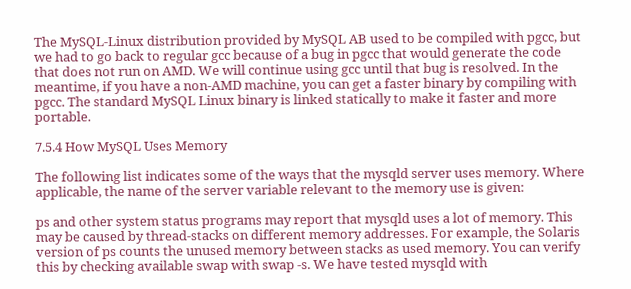The MySQL-Linux distribution provided by MySQL AB used to be compiled with pgcc, but we had to go back to regular gcc because of a bug in pgcc that would generate the code that does not run on AMD. We will continue using gcc until that bug is resolved. In the meantime, if you have a non-AMD machine, you can get a faster binary by compiling with pgcc. The standard MySQL Linux binary is linked statically to make it faster and more portable.

7.5.4 How MySQL Uses Memory

The following list indicates some of the ways that the mysqld server uses memory. Where applicable, the name of the server variable relevant to the memory use is given:

ps and other system status programs may report that mysqld uses a lot of memory. This may be caused by thread-stacks on different memory addresses. For example, the Solaris version of ps counts the unused memory between stacks as used memory. You can verify this by checking available swap with swap -s. We have tested mysqld with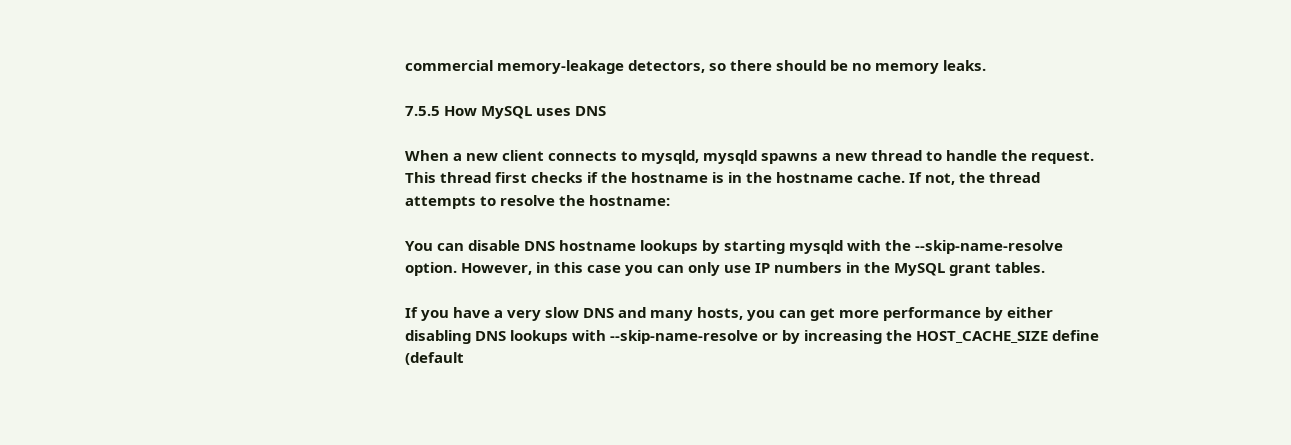commercial memory-leakage detectors, so there should be no memory leaks.

7.5.5 How MySQL uses DNS

When a new client connects to mysqld, mysqld spawns a new thread to handle the request. This thread first checks if the hostname is in the hostname cache. If not, the thread attempts to resolve the hostname:

You can disable DNS hostname lookups by starting mysqld with the --skip-name-resolve option. However, in this case you can only use IP numbers in the MySQL grant tables.

If you have a very slow DNS and many hosts, you can get more performance by either disabling DNS lookups with --skip-name-resolve or by increasing the HOST_CACHE_SIZE define (default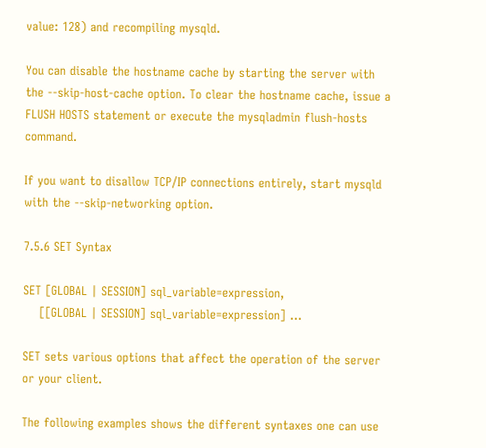value: 128) and recompiling mysqld.

You can disable the hostname cache by starting the server with the --skip-host-cache option. To clear the hostname cache, issue a FLUSH HOSTS statement or execute the mysqladmin flush-hosts command.

If you want to disallow TCP/IP connections entirely, start mysqld with the --skip-networking option.

7.5.6 SET Syntax

SET [GLOBAL | SESSION] sql_variable=expression,
    [[GLOBAL | SESSION] sql_variable=expression] ...

SET sets various options that affect the operation of the server or your client.

The following examples shows the different syntaxes one can use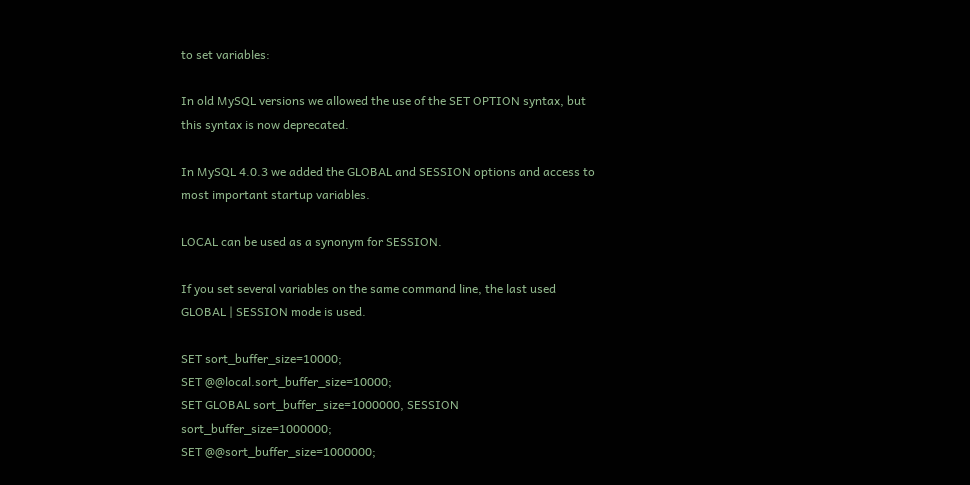to set variables:

In old MySQL versions we allowed the use of the SET OPTION syntax, but this syntax is now deprecated.

In MySQL 4.0.3 we added the GLOBAL and SESSION options and access to most important startup variables.

LOCAL can be used as a synonym for SESSION.

If you set several variables on the same command line, the last used GLOBAL | SESSION mode is used.

SET sort_buffer_size=10000;
SET @@local.sort_buffer_size=10000;
SET GLOBAL sort_buffer_size=1000000, SESSION sort_buffer_size=1000000;
SET @@sort_buffer_size=1000000;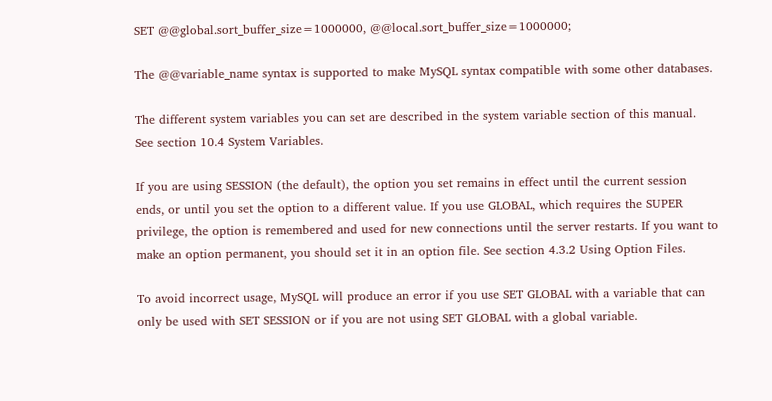SET @@global.sort_buffer_size=1000000, @@local.sort_buffer_size=1000000;

The @@variable_name syntax is supported to make MySQL syntax compatible with some other databases.

The different system variables you can set are described in the system variable section of this manual. See section 10.4 System Variables.

If you are using SESSION (the default), the option you set remains in effect until the current session ends, or until you set the option to a different value. If you use GLOBAL, which requires the SUPER privilege, the option is remembered and used for new connections until the server restarts. If you want to make an option permanent, you should set it in an option file. See section 4.3.2 Using Option Files.

To avoid incorrect usage, MySQL will produce an error if you use SET GLOBAL with a variable that can only be used with SET SESSION or if you are not using SET GLOBAL with a global variable.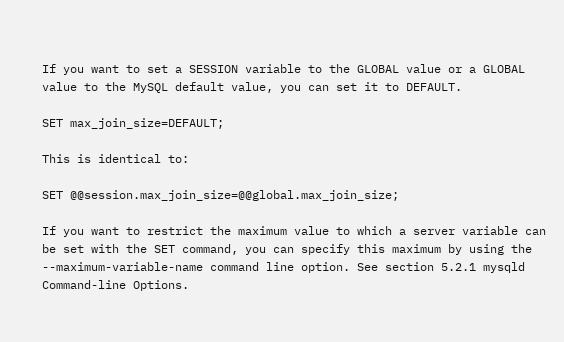If you want to set a SESSION variable to the GLOBAL value or a GLOBAL value to the MySQL default value, you can set it to DEFAULT.

SET max_join_size=DEFAULT;

This is identical to:

SET @@session.max_join_size=@@global.max_join_size;

If you want to restrict the maximum value to which a server variable can be set with the SET command, you can specify this maximum by using the --maximum-variable-name command line option. See section 5.2.1 mysqld Command-line Options.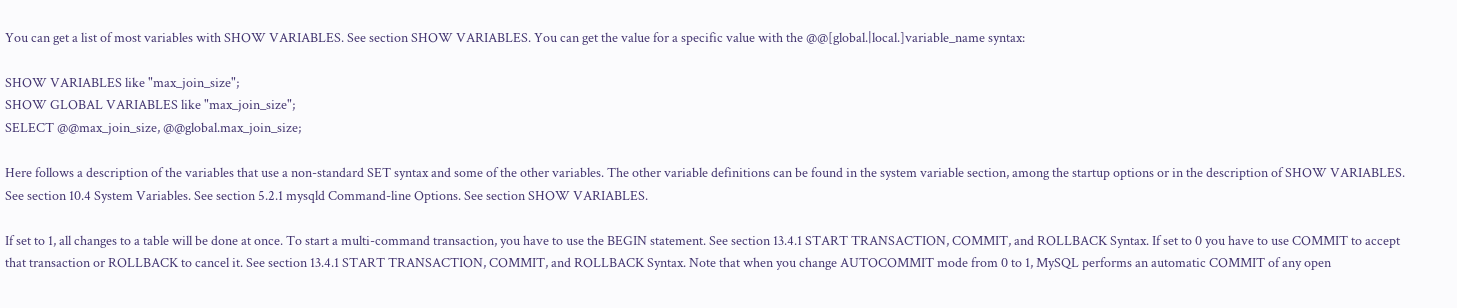You can get a list of most variables with SHOW VARIABLES. See section SHOW VARIABLES. You can get the value for a specific value with the @@[global.|local.]variable_name syntax:

SHOW VARIABLES like "max_join_size";
SHOW GLOBAL VARIABLES like "max_join_size";
SELECT @@max_join_size, @@global.max_join_size;

Here follows a description of the variables that use a non-standard SET syntax and some of the other variables. The other variable definitions can be found in the system variable section, among the startup options or in the description of SHOW VARIABLES. See section 10.4 System Variables. See section 5.2.1 mysqld Command-line Options. See section SHOW VARIABLES.

If set to 1, all changes to a table will be done at once. To start a multi-command transaction, you have to use the BEGIN statement. See section 13.4.1 START TRANSACTION, COMMIT, and ROLLBACK Syntax. If set to 0 you have to use COMMIT to accept that transaction or ROLLBACK to cancel it. See section 13.4.1 START TRANSACTION, COMMIT, and ROLLBACK Syntax. Note that when you change AUTOCOMMIT mode from 0 to 1, MySQL performs an automatic COMMIT of any open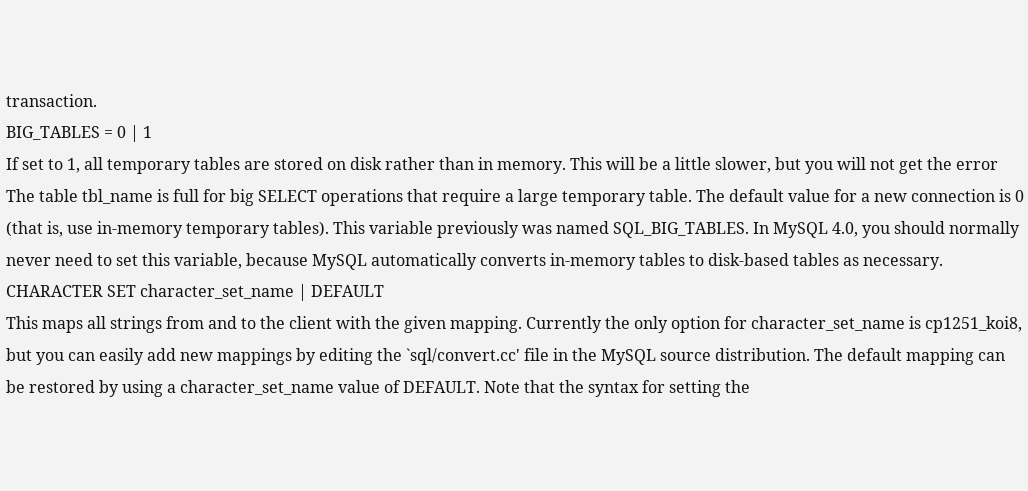transaction.
BIG_TABLES = 0 | 1
If set to 1, all temporary tables are stored on disk rather than in memory. This will be a little slower, but you will not get the error The table tbl_name is full for big SELECT operations that require a large temporary table. The default value for a new connection is 0 (that is, use in-memory temporary tables). This variable previously was named SQL_BIG_TABLES. In MySQL 4.0, you should normally never need to set this variable, because MySQL automatically converts in-memory tables to disk-based tables as necessary.
CHARACTER SET character_set_name | DEFAULT
This maps all strings from and to the client with the given mapping. Currently the only option for character_set_name is cp1251_koi8, but you can easily add new mappings by editing the `sql/convert.cc' file in the MySQL source distribution. The default mapping can be restored by using a character_set_name value of DEFAULT. Note that the syntax for setting the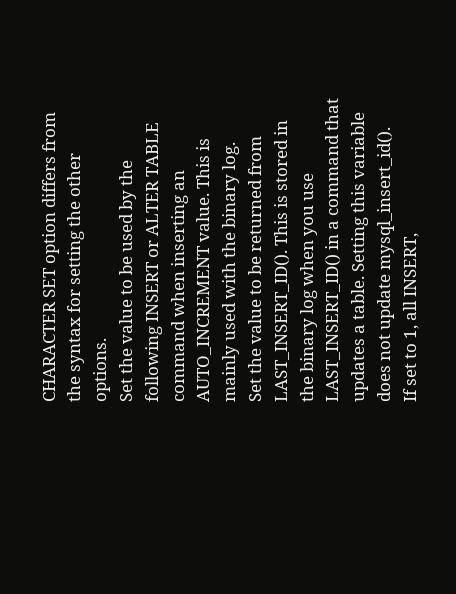CHARACTER SET option differs from the syntax for setting the other options.
Set the value to be used by the following INSERT or ALTER TABLE command when inserting an AUTO_INCREMENT value. This is mainly used with the binary log.
Set the value to be returned from LAST_INSERT_ID(). This is stored in the binary log when you use LAST_INSERT_ID() in a command that updates a table. Setting this variable does not update mysql_insert_id().
If set to 1, all INSERT,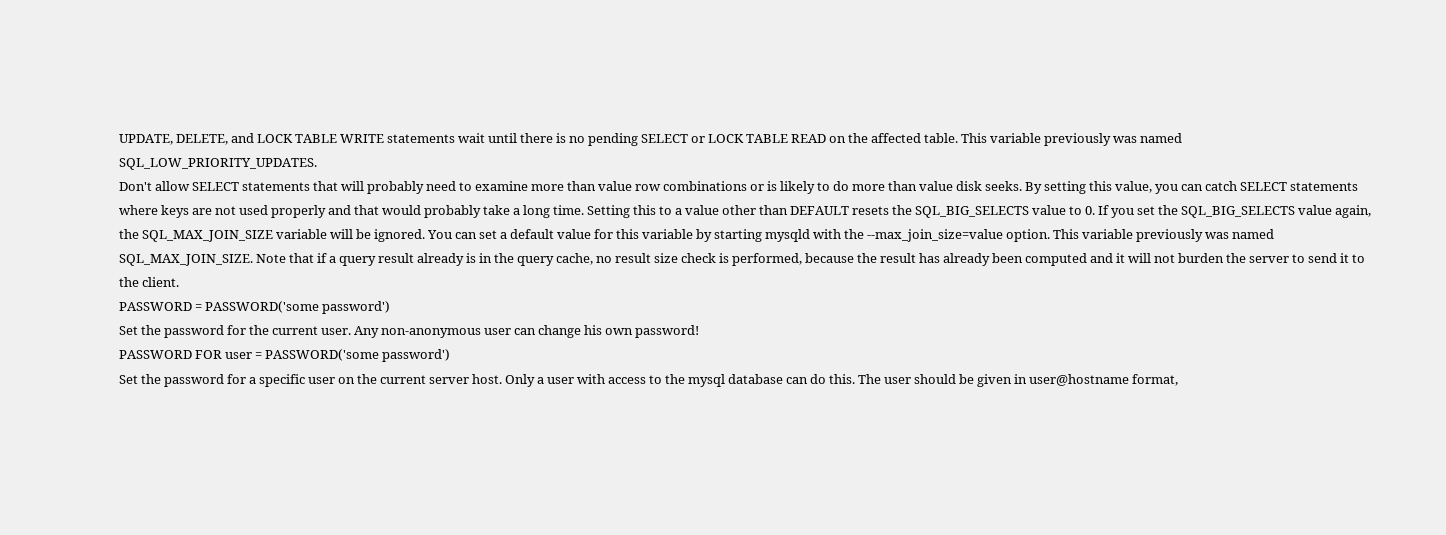UPDATE, DELETE, and LOCK TABLE WRITE statements wait until there is no pending SELECT or LOCK TABLE READ on the affected table. This variable previously was named SQL_LOW_PRIORITY_UPDATES.
Don't allow SELECT statements that will probably need to examine more than value row combinations or is likely to do more than value disk seeks. By setting this value, you can catch SELECT statements where keys are not used properly and that would probably take a long time. Setting this to a value other than DEFAULT resets the SQL_BIG_SELECTS value to 0. If you set the SQL_BIG_SELECTS value again, the SQL_MAX_JOIN_SIZE variable will be ignored. You can set a default value for this variable by starting mysqld with the --max_join_size=value option. This variable previously was named SQL_MAX_JOIN_SIZE. Note that if a query result already is in the query cache, no result size check is performed, because the result has already been computed and it will not burden the server to send it to the client.
PASSWORD = PASSWORD('some password')
Set the password for the current user. Any non-anonymous user can change his own password!
PASSWORD FOR user = PASSWORD('some password')
Set the password for a specific user on the current server host. Only a user with access to the mysql database can do this. The user should be given in user@hostname format,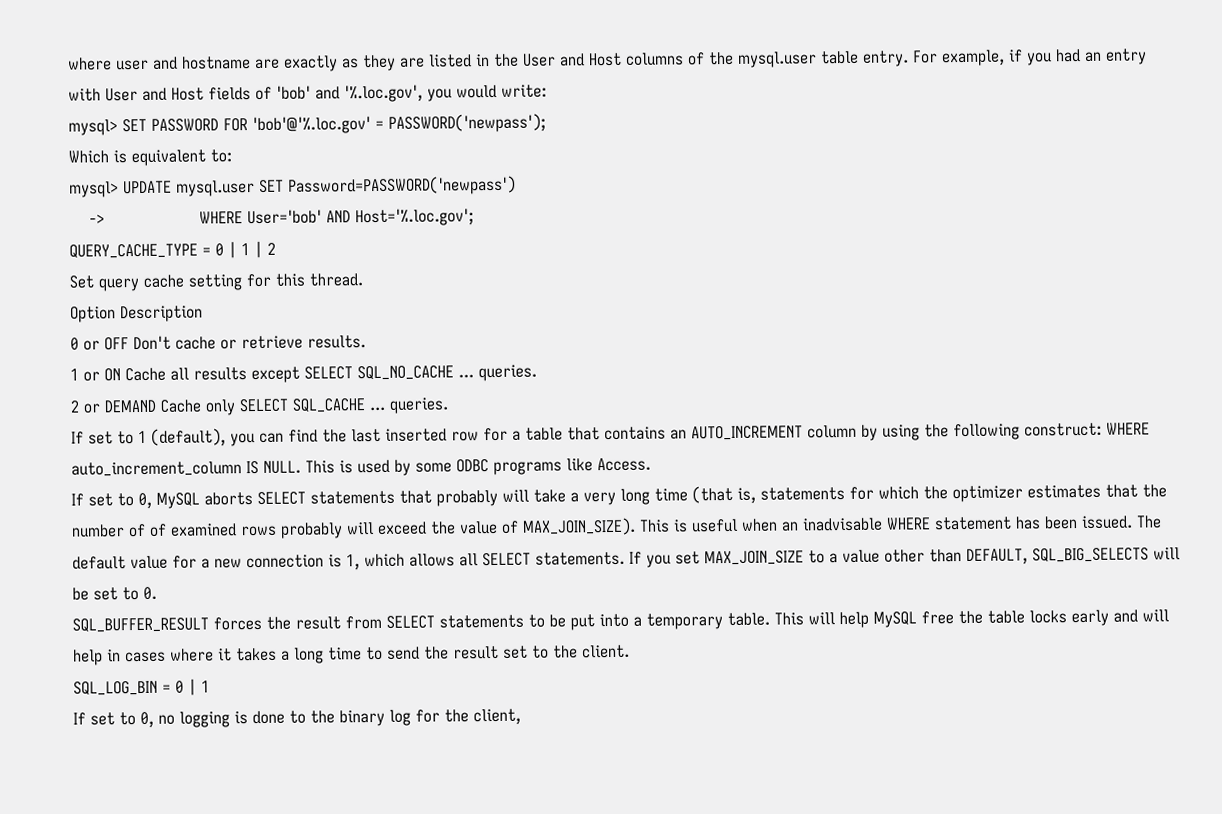where user and hostname are exactly as they are listed in the User and Host columns of the mysql.user table entry. For example, if you had an entry with User and Host fields of 'bob' and '%.loc.gov', you would write:
mysql> SET PASSWORD FOR 'bob'@'%.loc.gov' = PASSWORD('newpass');
Which is equivalent to:
mysql> UPDATE mysql.user SET Password=PASSWORD('newpass')
    ->                   WHERE User='bob' AND Host='%.loc.gov';
QUERY_CACHE_TYPE = 0 | 1 | 2
Set query cache setting for this thread.
Option Description
0 or OFF Don't cache or retrieve results.
1 or ON Cache all results except SELECT SQL_NO_CACHE ... queries.
2 or DEMAND Cache only SELECT SQL_CACHE ... queries.
If set to 1 (default), you can find the last inserted row for a table that contains an AUTO_INCREMENT column by using the following construct: WHERE auto_increment_column IS NULL. This is used by some ODBC programs like Access.
If set to 0, MySQL aborts SELECT statements that probably will take a very long time (that is, statements for which the optimizer estimates that the number of of examined rows probably will exceed the value of MAX_JOIN_SIZE). This is useful when an inadvisable WHERE statement has been issued. The default value for a new connection is 1, which allows all SELECT statements. If you set MAX_JOIN_SIZE to a value other than DEFAULT, SQL_BIG_SELECTS will be set to 0.
SQL_BUFFER_RESULT forces the result from SELECT statements to be put into a temporary table. This will help MySQL free the table locks early and will help in cases where it takes a long time to send the result set to the client.
SQL_LOG_BIN = 0 | 1
If set to 0, no logging is done to the binary log for the client,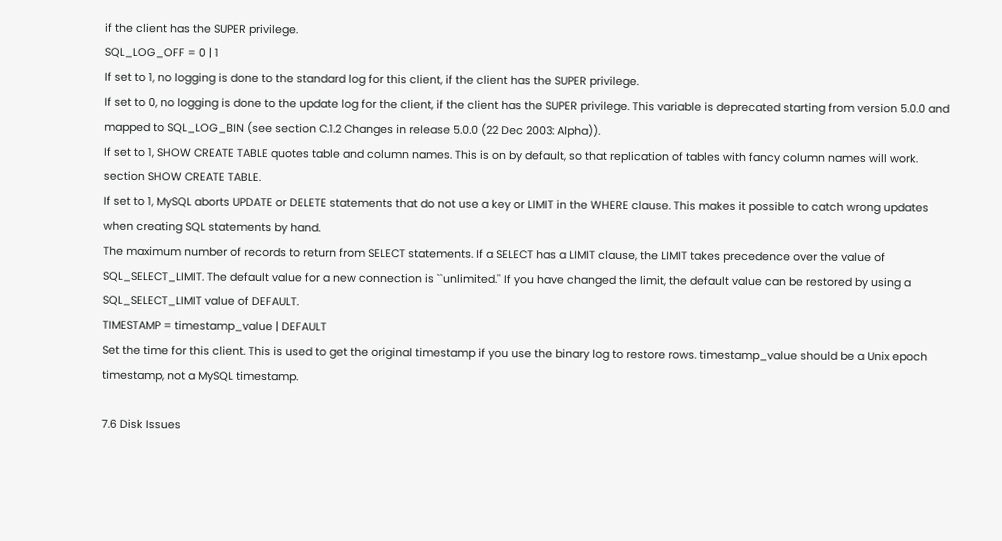if the client has the SUPER privilege.
SQL_LOG_OFF = 0 | 1
If set to 1, no logging is done to the standard log for this client, if the client has the SUPER privilege.
If set to 0, no logging is done to the update log for the client, if the client has the SUPER privilege. This variable is deprecated starting from version 5.0.0 and mapped to SQL_LOG_BIN (see section C.1.2 Changes in release 5.0.0 (22 Dec 2003: Alpha)).
If set to 1, SHOW CREATE TABLE quotes table and column names. This is on by default, so that replication of tables with fancy column names will work. section SHOW CREATE TABLE.
If set to 1, MySQL aborts UPDATE or DELETE statements that do not use a key or LIMIT in the WHERE clause. This makes it possible to catch wrong updates when creating SQL statements by hand.
The maximum number of records to return from SELECT statements. If a SELECT has a LIMIT clause, the LIMIT takes precedence over the value of SQL_SELECT_LIMIT. The default value for a new connection is ``unlimited.'' If you have changed the limit, the default value can be restored by using a SQL_SELECT_LIMIT value of DEFAULT.
TIMESTAMP = timestamp_value | DEFAULT
Set the time for this client. This is used to get the original timestamp if you use the binary log to restore rows. timestamp_value should be a Unix epoch timestamp, not a MySQL timestamp.

7.6 Disk Issues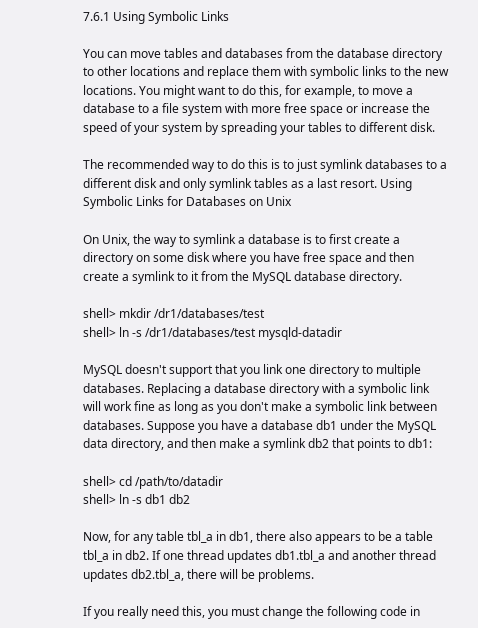7.6.1 Using Symbolic Links

You can move tables and databases from the database directory to other locations and replace them with symbolic links to the new locations. You might want to do this, for example, to move a database to a file system with more free space or increase the speed of your system by spreading your tables to different disk.

The recommended way to do this is to just symlink databases to a different disk and only symlink tables as a last resort. Using Symbolic Links for Databases on Unix

On Unix, the way to symlink a database is to first create a directory on some disk where you have free space and then create a symlink to it from the MySQL database directory.

shell> mkdir /dr1/databases/test
shell> ln -s /dr1/databases/test mysqld-datadir

MySQL doesn't support that you link one directory to multiple databases. Replacing a database directory with a symbolic link will work fine as long as you don't make a symbolic link between databases. Suppose you have a database db1 under the MySQL data directory, and then make a symlink db2 that points to db1:

shell> cd /path/to/datadir
shell> ln -s db1 db2

Now, for any table tbl_a in db1, there also appears to be a table tbl_a in db2. If one thread updates db1.tbl_a and another thread updates db2.tbl_a, there will be problems.

If you really need this, you must change the following code in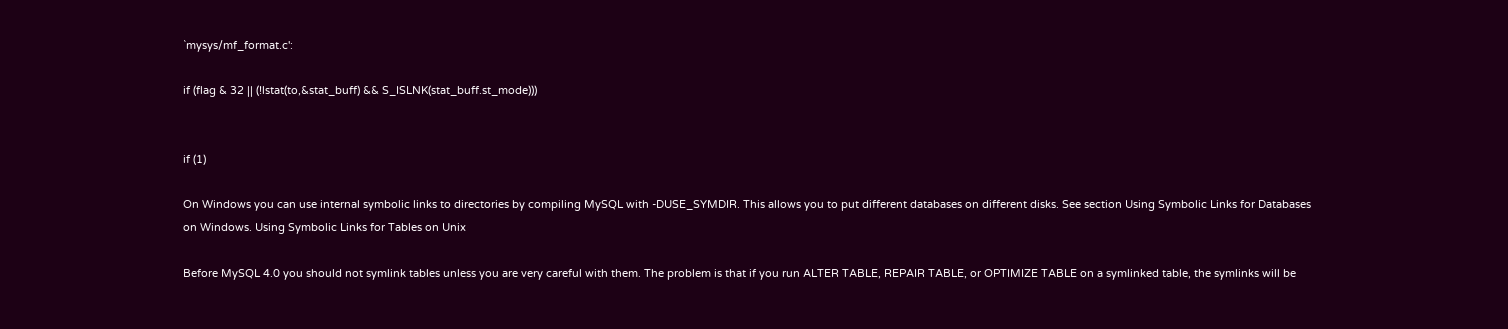`mysys/mf_format.c':

if (flag & 32 || (!lstat(to,&stat_buff) && S_ISLNK(stat_buff.st_mode)))


if (1)

On Windows you can use internal symbolic links to directories by compiling MySQL with -DUSE_SYMDIR. This allows you to put different databases on different disks. See section Using Symbolic Links for Databases on Windows. Using Symbolic Links for Tables on Unix

Before MySQL 4.0 you should not symlink tables unless you are very careful with them. The problem is that if you run ALTER TABLE, REPAIR TABLE, or OPTIMIZE TABLE on a symlinked table, the symlinks will be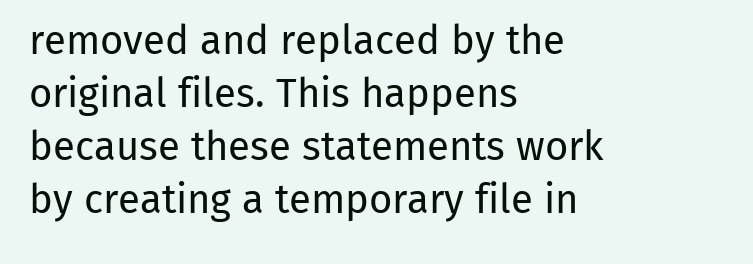removed and replaced by the original files. This happens because these statements work by creating a temporary file in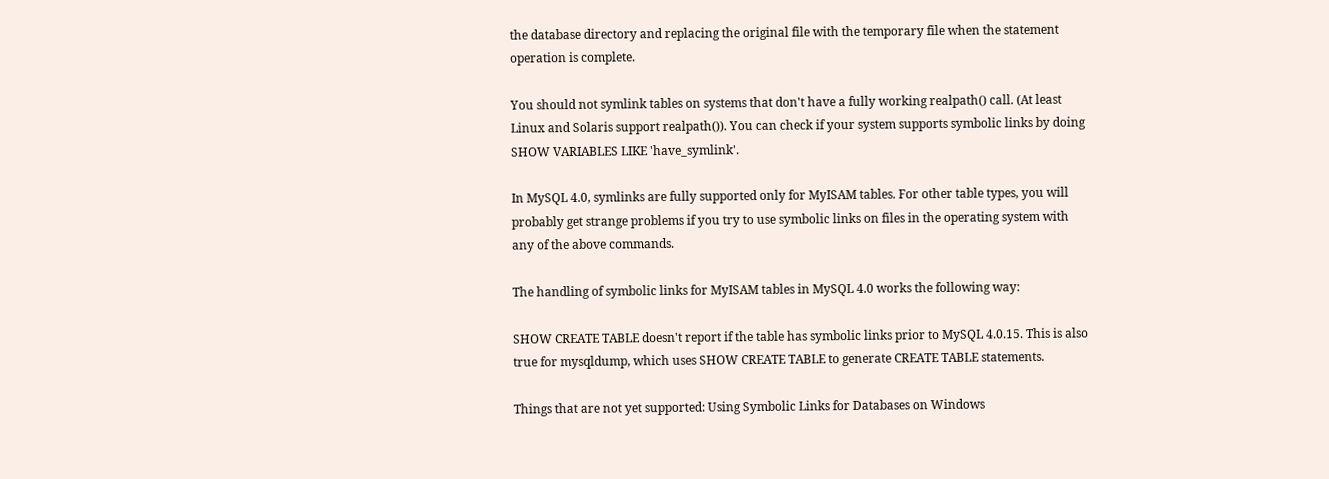the database directory and replacing the original file with the temporary file when the statement operation is complete.

You should not symlink tables on systems that don't have a fully working realpath() call. (At least Linux and Solaris support realpath()). You can check if your system supports symbolic links by doing SHOW VARIABLES LIKE 'have_symlink'.

In MySQL 4.0, symlinks are fully supported only for MyISAM tables. For other table types, you will probably get strange problems if you try to use symbolic links on files in the operating system with any of the above commands.

The handling of symbolic links for MyISAM tables in MySQL 4.0 works the following way:

SHOW CREATE TABLE doesn't report if the table has symbolic links prior to MySQL 4.0.15. This is also true for mysqldump, which uses SHOW CREATE TABLE to generate CREATE TABLE statements.

Things that are not yet supported: Using Symbolic Links for Databases on Windows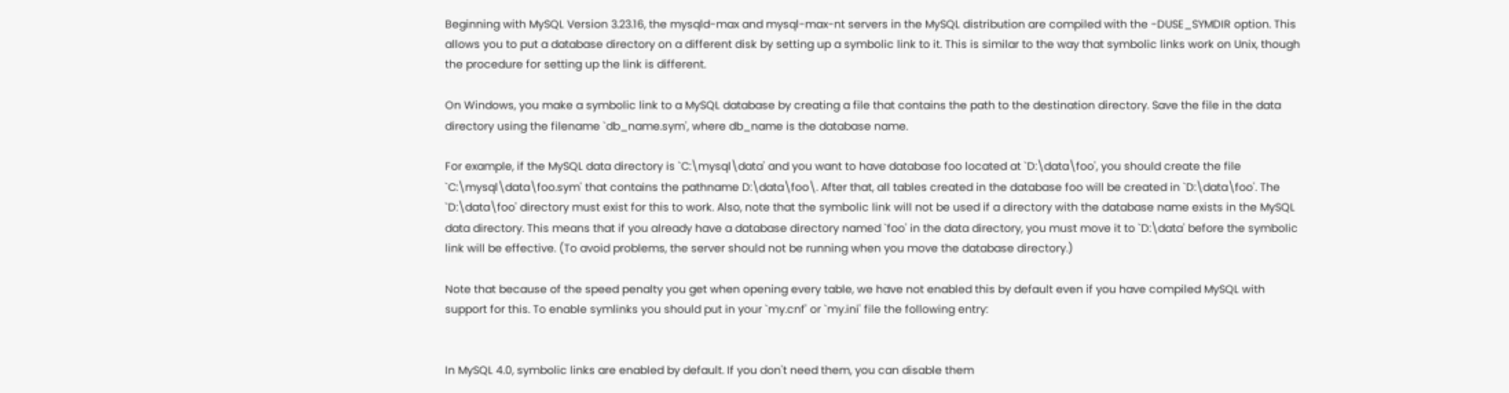Beginning with MySQL Version 3.23.16, the mysqld-max and mysql-max-nt servers in the MySQL distribution are compiled with the -DUSE_SYMDIR option. This allows you to put a database directory on a different disk by setting up a symbolic link to it. This is similar to the way that symbolic links work on Unix, though the procedure for setting up the link is different.

On Windows, you make a symbolic link to a MySQL database by creating a file that contains the path to the destination directory. Save the file in the data directory using the filename `db_name.sym', where db_name is the database name.

For example, if the MySQL data directory is `C:\mysql\data' and you want to have database foo located at `D:\data\foo', you should create the file `C:\mysql\data\foo.sym' that contains the pathname D:\data\foo\. After that, all tables created in the database foo will be created in `D:\data\foo'. The `D:\data\foo' directory must exist for this to work. Also, note that the symbolic link will not be used if a directory with the database name exists in the MySQL data directory. This means that if you already have a database directory named `foo' in the data directory, you must move it to `D:\data' before the symbolic link will be effective. (To avoid problems, the server should not be running when you move the database directory.)

Note that because of the speed penalty you get when opening every table, we have not enabled this by default even if you have compiled MySQL with support for this. To enable symlinks you should put in your `my.cnf' or `my.ini' file the following entry:


In MySQL 4.0, symbolic links are enabled by default. If you don't need them, you can disable them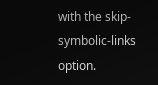with the skip-symbolic-links option.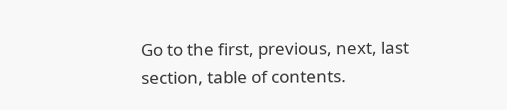Go to the first, previous, next, last section, table of contents.